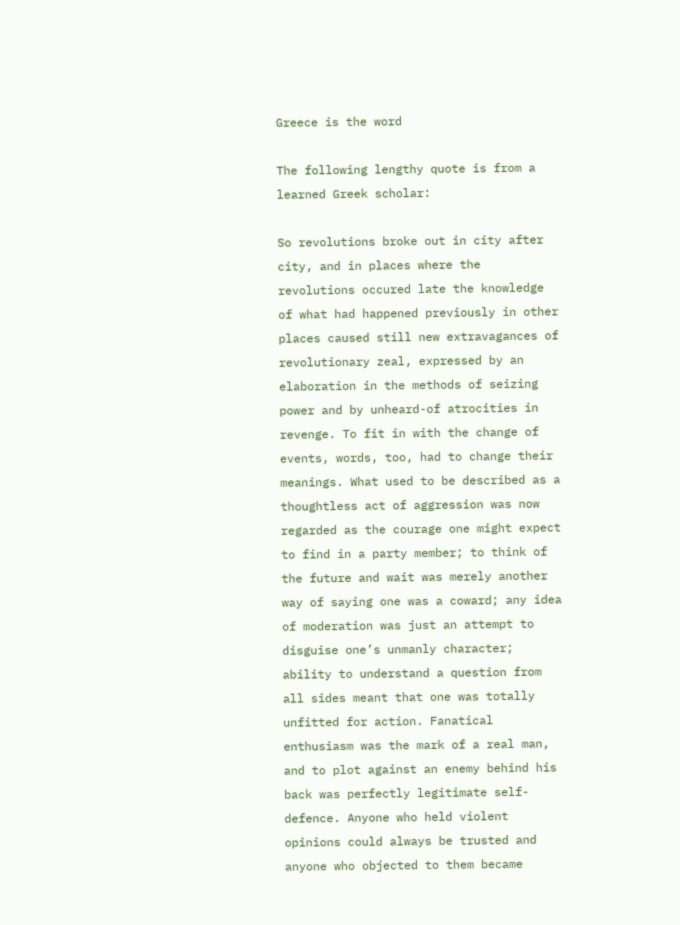Greece is the word

The following lengthy quote is from a learned Greek scholar:

So revolutions broke out in city after city, and in places where the revolutions occured late the knowledge of what had happened previously in other places caused still new extravagances of revolutionary zeal, expressed by an elaboration in the methods of seizing power and by unheard-of atrocities in revenge. To fit in with the change of events, words, too, had to change their meanings. What used to be described as a thoughtless act of aggression was now regarded as the courage one might expect to find in a party member; to think of the future and wait was merely another way of saying one was a coward; any idea of moderation was just an attempt to disguise one’s unmanly character; ability to understand a question from all sides meant that one was totally unfitted for action. Fanatical enthusiasm was the mark of a real man, and to plot against an enemy behind his back was perfectly legitimate self-defence. Anyone who held violent opinions could always be trusted and anyone who objected to them became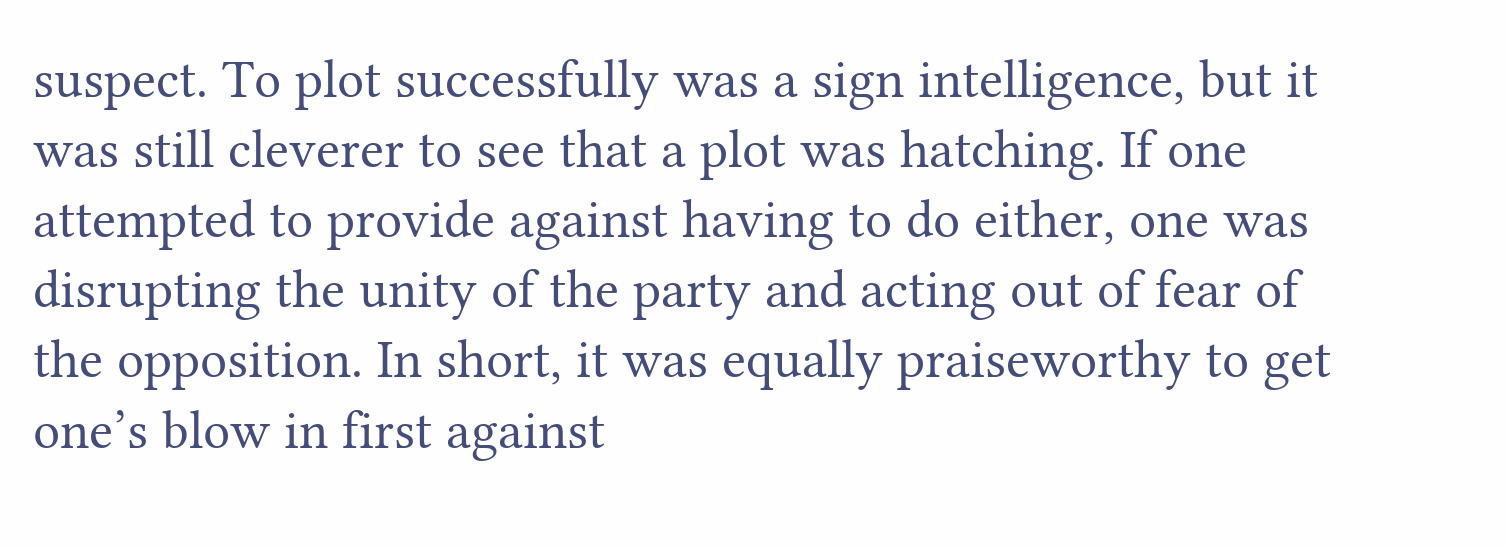suspect. To plot successfully was a sign intelligence, but it was still cleverer to see that a plot was hatching. If one attempted to provide against having to do either, one was disrupting the unity of the party and acting out of fear of the opposition. In short, it was equally praiseworthy to get one’s blow in first against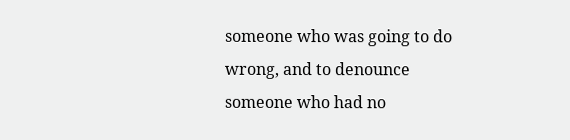someone who was going to do wrong, and to denounce someone who had no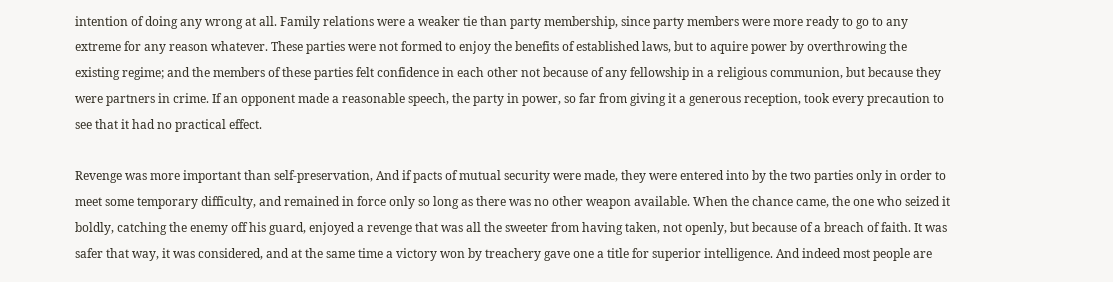intention of doing any wrong at all. Family relations were a weaker tie than party membership, since party members were more ready to go to any extreme for any reason whatever. These parties were not formed to enjoy the benefits of established laws, but to aquire power by overthrowing the existing regime; and the members of these parties felt confidence in each other not because of any fellowship in a religious communion, but because they were partners in crime. If an opponent made a reasonable speech, the party in power, so far from giving it a generous reception, took every precaution to see that it had no practical effect.

Revenge was more important than self-preservation, And if pacts of mutual security were made, they were entered into by the two parties only in order to meet some temporary difficulty, and remained in force only so long as there was no other weapon available. When the chance came, the one who seized it boldly, catching the enemy off his guard, enjoyed a revenge that was all the sweeter from having taken, not openly, but because of a breach of faith. It was safer that way, it was considered, and at the same time a victory won by treachery gave one a title for superior intelligence. And indeed most people are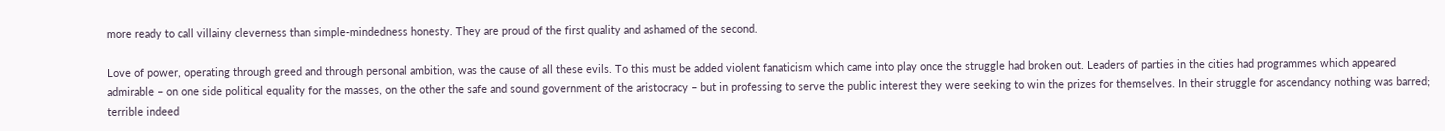more ready to call villainy cleverness than simple-mindedness honesty. They are proud of the first quality and ashamed of the second.

Love of power, operating through greed and through personal ambition, was the cause of all these evils. To this must be added violent fanaticism which came into play once the struggle had broken out. Leaders of parties in the cities had programmes which appeared admirable – on one side political equality for the masses, on the other the safe and sound government of the aristocracy – but in professing to serve the public interest they were seeking to win the prizes for themselves. In their struggle for ascendancy nothing was barred; terrible indeed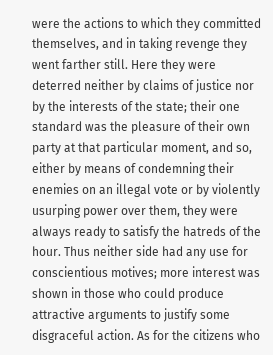were the actions to which they committed themselves, and in taking revenge they went farther still. Here they were deterred neither by claims of justice nor by the interests of the state; their one standard was the pleasure of their own party at that particular moment, and so, either by means of condemning their enemies on an illegal vote or by violently usurping power over them, they were always ready to satisfy the hatreds of the hour. Thus neither side had any use for conscientious motives; more interest was shown in those who could produce attractive arguments to justify some disgraceful action. As for the citizens who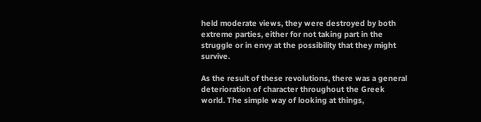held moderate views, they were destroyed by both extreme parties, either for not taking part in the struggle or in envy at the possibility that they might survive.

As the result of these revolutions, there was a general deterioration of character throughout the Greek world. The simple way of looking at things,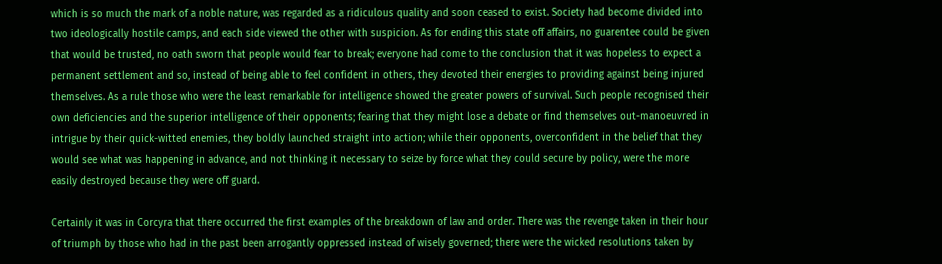which is so much the mark of a noble nature, was regarded as a ridiculous quality and soon ceased to exist. Society had become divided into two ideologically hostile camps, and each side viewed the other with suspicion. As for ending this state off affairs, no guarentee could be given that would be trusted, no oath sworn that people would fear to break; everyone had come to the conclusion that it was hopeless to expect a permanent settlement and so, instead of being able to feel confident in others, they devoted their energies to providing against being injured themselves. As a rule those who were the least remarkable for intelligence showed the greater powers of survival. Such people recognised their own deficiencies and the superior intelligence of their opponents; fearing that they might lose a debate or find themselves out-manoeuvred in intrigue by their quick-witted enemies, they boldly launched straight into action; while their opponents, overconfident in the belief that they would see what was happening in advance, and not thinking it necessary to seize by force what they could secure by policy, were the more easily destroyed because they were off guard.

Certainly it was in Corcyra that there occurred the first examples of the breakdown of law and order. There was the revenge taken in their hour of triumph by those who had in the past been arrogantly oppressed instead of wisely governed; there were the wicked resolutions taken by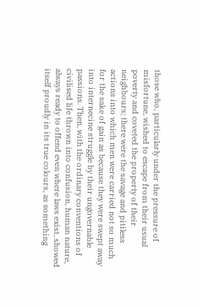those who, particularly under the pressure of misfortune, wished to escape from their usual poverty and coveted the property of their neighbours; there were the savage and pitiless actions into which men were carried not so much for the sake of gain as because they were swept away into internecine struggle by their ungovernable passions. Then, with the ordinary conventions of civilised life thrown into confusion, human nature, always ready to offend even where laws exist, showed itself proudly in its true colours, as something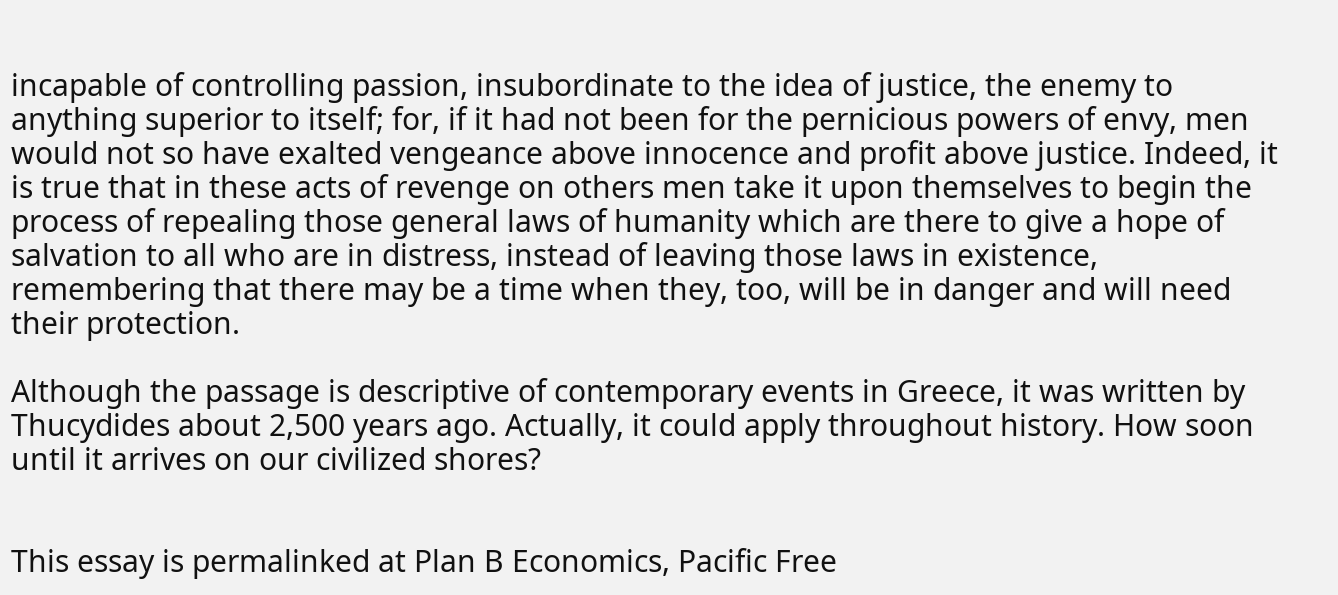incapable of controlling passion, insubordinate to the idea of justice, the enemy to anything superior to itself; for, if it had not been for the pernicious powers of envy, men would not so have exalted vengeance above innocence and profit above justice. Indeed, it is true that in these acts of revenge on others men take it upon themselves to begin the process of repealing those general laws of humanity which are there to give a hope of salvation to all who are in distress, instead of leaving those laws in existence, remembering that there may be a time when they, too, will be in danger and will need their protection.

Although the passage is descriptive of contemporary events in Greece, it was written by Thucydides about 2,500 years ago. Actually, it could apply throughout history. How soon until it arrives on our civilized shores?


This essay is permalinked at Plan B Economics, Pacific Free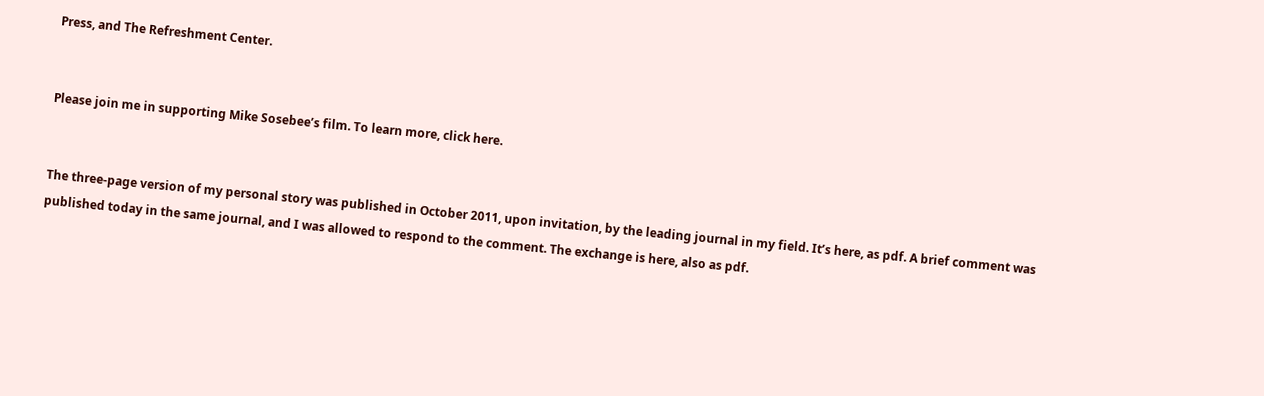Press, and The Refreshment Center.


Please join me in supporting Mike Sosebee’s film. To learn more, click here.


The three-page version of my personal story was published in October 2011, upon invitation, by the leading journal in my field. It’s here, as pdf. A brief comment was published today in the same journal, and I was allowed to respond to the comment. The exchange is here, also as pdf.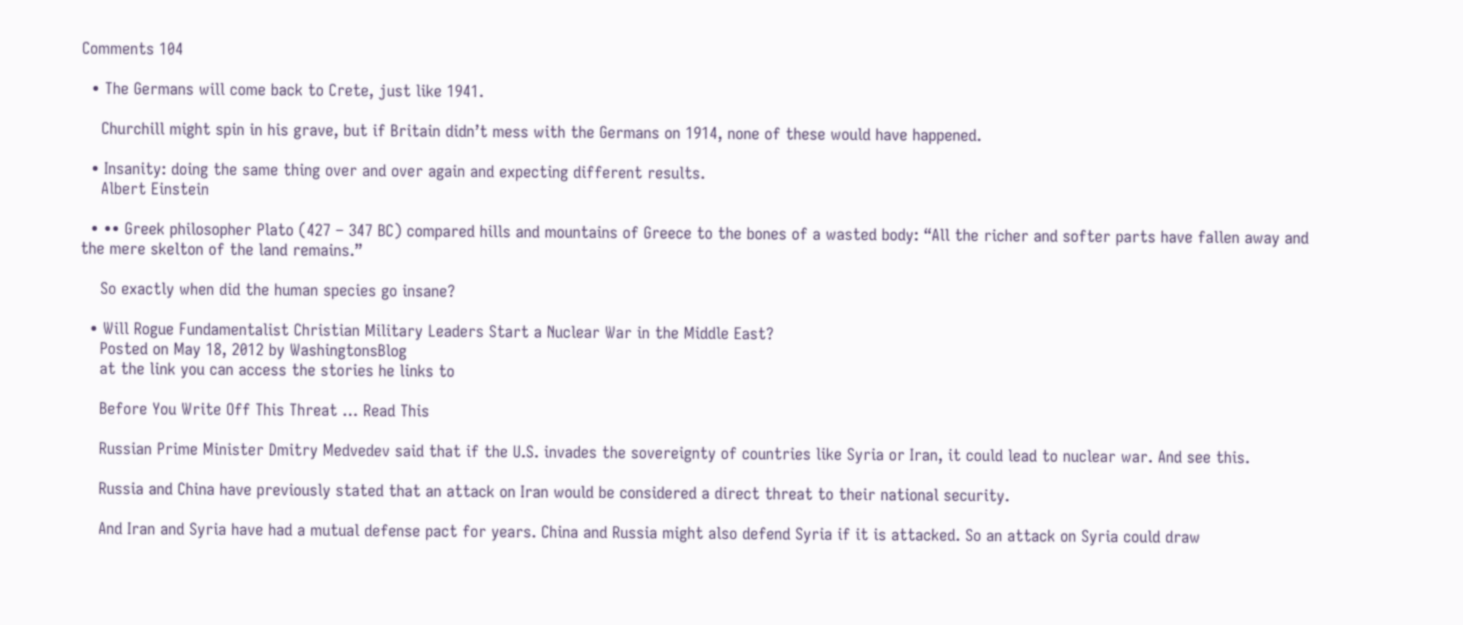Comments 104

  • The Germans will come back to Crete, just like 1941.

    Churchill might spin in his grave, but if Britain didn’t mess with the Germans on 1914, none of these would have happened.

  • Insanity: doing the same thing over and over again and expecting different results.
    Albert Einstein

  • •• Greek philosopher Plato (427 – 347 BC) compared hills and mountains of Greece to the bones of a wasted body: “All the richer and softer parts have fallen away and the mere skelton of the land remains.”

    So exactly when did the human species go insane?

  • Will Rogue Fundamentalist Christian Military Leaders Start a Nuclear War in the Middle East?
    Posted on May 18, 2012 by WashingtonsBlog
    at the link you can access the stories he links to

    Before You Write Off This Threat … Read This

    Russian Prime Minister Dmitry Medvedev said that if the U.S. invades the sovereignty of countries like Syria or Iran, it could lead to nuclear war. And see this.

    Russia and China have previously stated that an attack on Iran would be considered a direct threat to their national security.

    And Iran and Syria have had a mutual defense pact for years. China and Russia might also defend Syria if it is attacked. So an attack on Syria could draw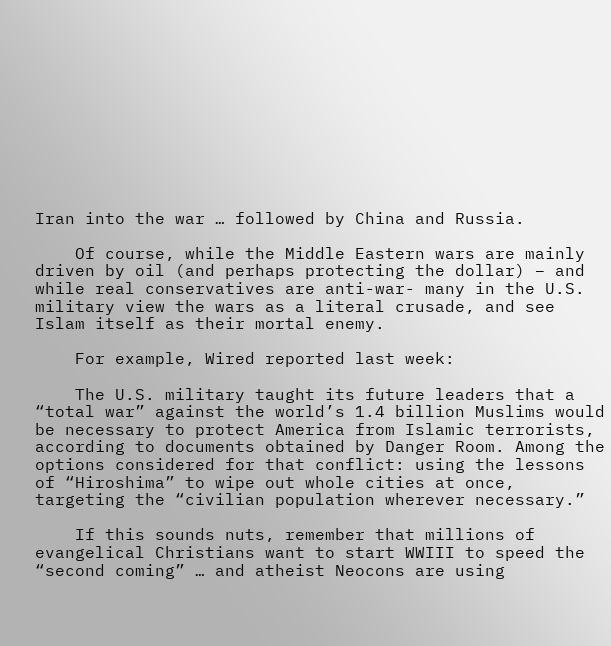Iran into the war … followed by China and Russia.

    Of course, while the Middle Eastern wars are mainly driven by oil (and perhaps protecting the dollar) – and while real conservatives are anti-war- many in the U.S. military view the wars as a literal crusade, and see Islam itself as their mortal enemy.

    For example, Wired reported last week:

    The U.S. military taught its future leaders that a “total war” against the world’s 1.4 billion Muslims would be necessary to protect America from Islamic terrorists, according to documents obtained by Danger Room. Among the options considered for that conflict: using the lessons of “Hiroshima” to wipe out whole cities at once, targeting the “civilian population wherever necessary.”

    If this sounds nuts, remember that millions of evangelical Christians want to start WWIII to speed the “second coming” … and atheist Neocons are using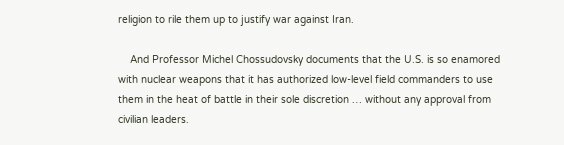religion to rile them up to justify war against Iran.

    And Professor Michel Chossudovsky documents that the U.S. is so enamored with nuclear weapons that it has authorized low-level field commanders to use them in the heat of battle in their sole discretion … without any approval from civilian leaders.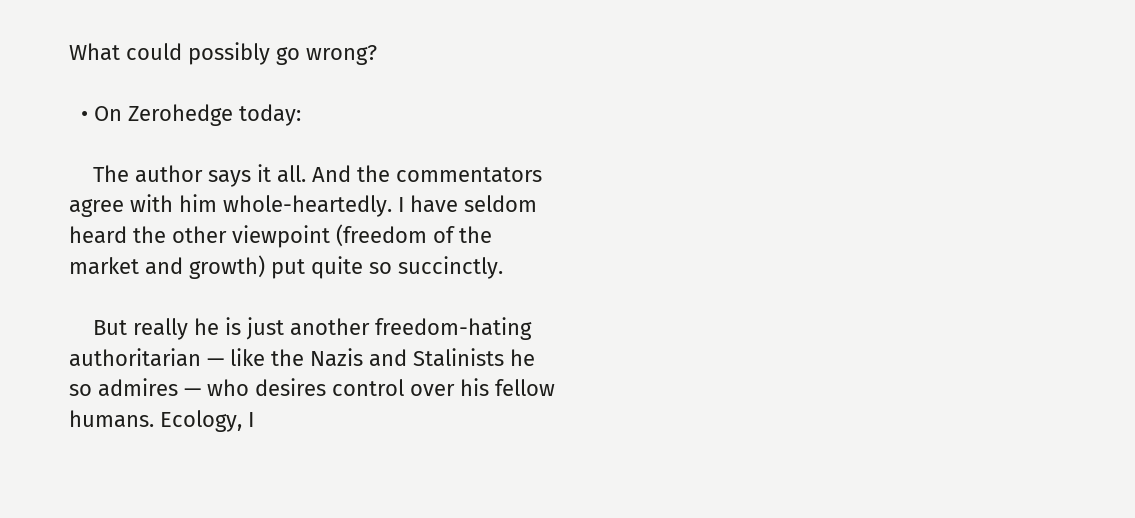What could possibly go wrong?

  • On Zerohedge today:

    The author says it all. And the commentators agree with him whole-heartedly. I have seldom heard the other viewpoint (freedom of the market and growth) put quite so succinctly.

    But really he is just another freedom-hating authoritarian — like the Nazis and Stalinists he so admires — who desires control over his fellow humans. Ecology, I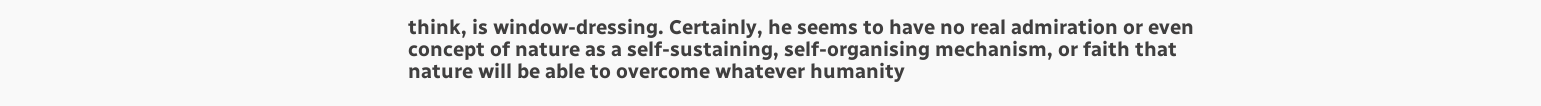think, is window-dressing. Certainly, he seems to have no real admiration or even concept of nature as a self-sustaining, self-organising mechanism, or faith that nature will be able to overcome whatever humanity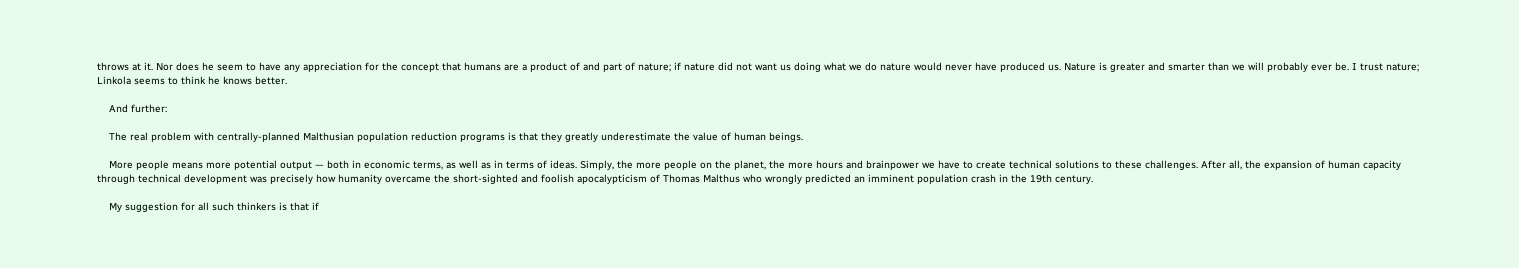throws at it. Nor does he seem to have any appreciation for the concept that humans are a product of and part of nature; if nature did not want us doing what we do nature would never have produced us. Nature is greater and smarter than we will probably ever be. I trust nature; Linkola seems to think he knows better.

    And further:

    The real problem with centrally-planned Malthusian population reduction programs is that they greatly underestimate the value of human beings.

    More people means more potential output — both in economic terms, as well as in terms of ideas. Simply, the more people on the planet, the more hours and brainpower we have to create technical solutions to these challenges. After all, the expansion of human capacity through technical development was precisely how humanity overcame the short-sighted and foolish apocalypticism of Thomas Malthus who wrongly predicted an imminent population crash in the 19th century.

    My suggestion for all such thinkers is that if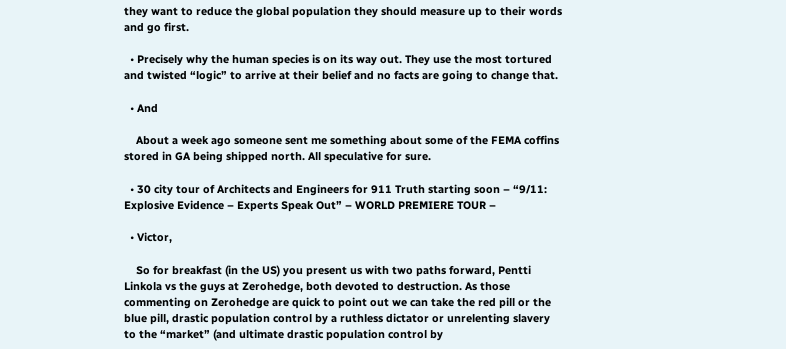they want to reduce the global population they should measure up to their words and go first.

  • Precisely why the human species is on its way out. They use the most tortured and twisted “logic” to arrive at their belief and no facts are going to change that.

  • And

    About a week ago someone sent me something about some of the FEMA coffins stored in GA being shipped north. All speculative for sure.

  • 30 city tour of Architects and Engineers for 911 Truth starting soon – “9/11: Explosive Evidence – Experts Speak Out” – WORLD PREMIERE TOUR –

  • Victor,

    So for breakfast (in the US) you present us with two paths forward, Pentti Linkola vs the guys at Zerohedge, both devoted to destruction. As those commenting on Zerohedge are quick to point out we can take the red pill or the blue pill, drastic population control by a ruthless dictator or unrelenting slavery to the “market” (and ultimate drastic population control by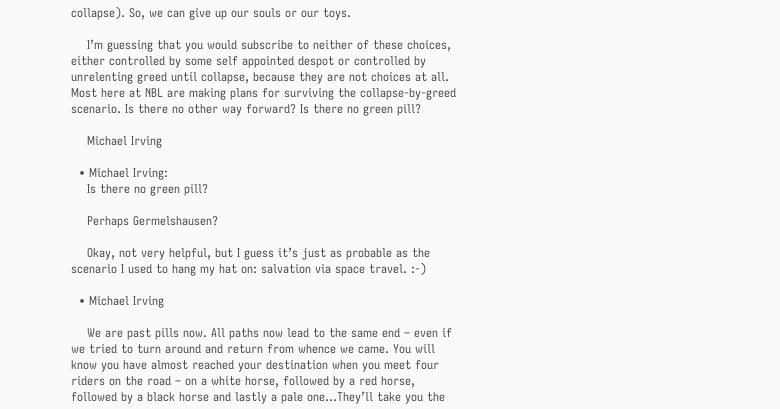collapse). So, we can give up our souls or our toys.

    I’m guessing that you would subscribe to neither of these choices, either controlled by some self appointed despot or controlled by unrelenting greed until collapse, because they are not choices at all. Most here at NBL are making plans for surviving the collapse-by-greed scenario. Is there no other way forward? Is there no green pill?

    Michael Irving

  • Michael Irving:
    Is there no green pill?

    Perhaps Germelshausen?

    Okay, not very helpful, but I guess it’s just as probable as the scenario I used to hang my hat on: salvation via space travel. :-)

  • Michael Irving

    We are past pills now. All paths now lead to the same end – even if we tried to turn around and return from whence we came. You will know you have almost reached your destination when you meet four riders on the road – on a white horse, followed by a red horse, followed by a black horse and lastly a pale one…They’ll take you the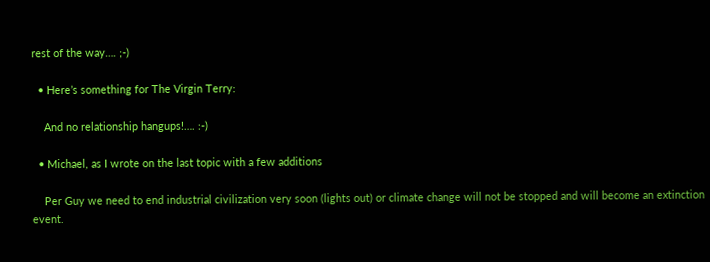rest of the way…. ;-)

  • Here’s something for The Virgin Terry:

    And no relationship hangups!…. :-)

  • Michael, as I wrote on the last topic with a few additions

    Per Guy we need to end industrial civilization very soon (lights out) or climate change will not be stopped and will become an extinction event.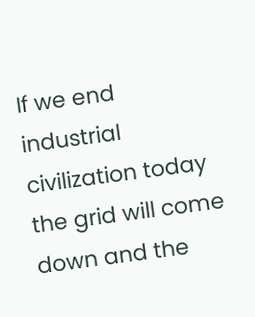If we end industrial civilization today the grid will come down and the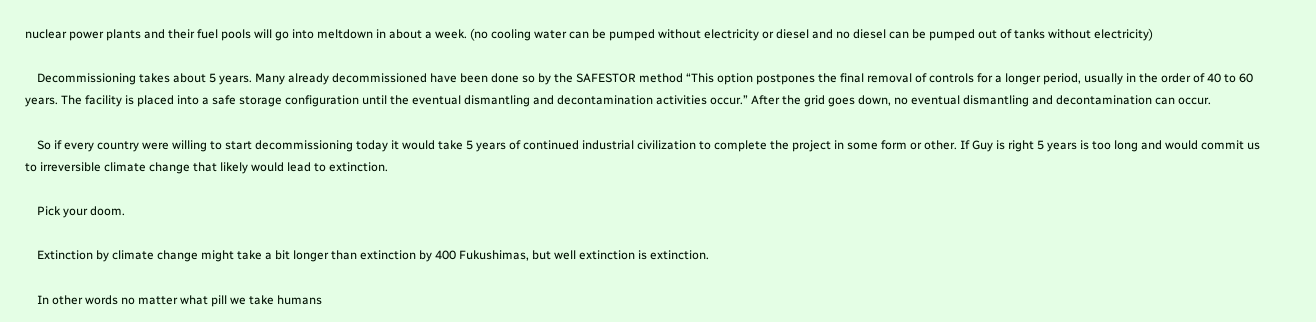nuclear power plants and their fuel pools will go into meltdown in about a week. (no cooling water can be pumped without electricity or diesel and no diesel can be pumped out of tanks without electricity)

    Decommissioning takes about 5 years. Many already decommissioned have been done so by the SAFESTOR method “This option postpones the final removal of controls for a longer period, usually in the order of 40 to 60 years. The facility is placed into a safe storage configuration until the eventual dismantling and decontamination activities occur.” After the grid goes down, no eventual dismantling and decontamination can occur.

    So if every country were willing to start decommissioning today it would take 5 years of continued industrial civilization to complete the project in some form or other. If Guy is right 5 years is too long and would commit us to irreversible climate change that likely would lead to extinction.

    Pick your doom.

    Extinction by climate change might take a bit longer than extinction by 400 Fukushimas, but well extinction is extinction.

    In other words no matter what pill we take humans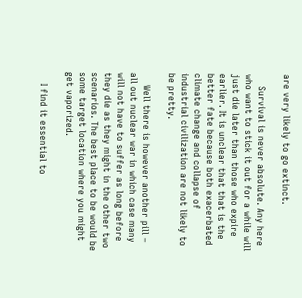are very likely to go extinct.

    Survival is never absolute. Any here who want to stick it out for a while will just die later than those who expire earlier. It is unclear that that is the better fate because both exacerbated climate change and collapse of industrial civilization are not likely to be pretty.

    Well there is however another pill – all out nuclear war in which case many will not have to suffer as long before they die as they might in the other two scenarios. The best place to be would be some target location where you might get vaporized.

    I find it essential to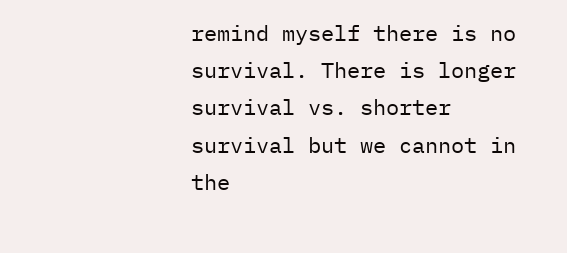remind myself there is no survival. There is longer survival vs. shorter survival but we cannot in the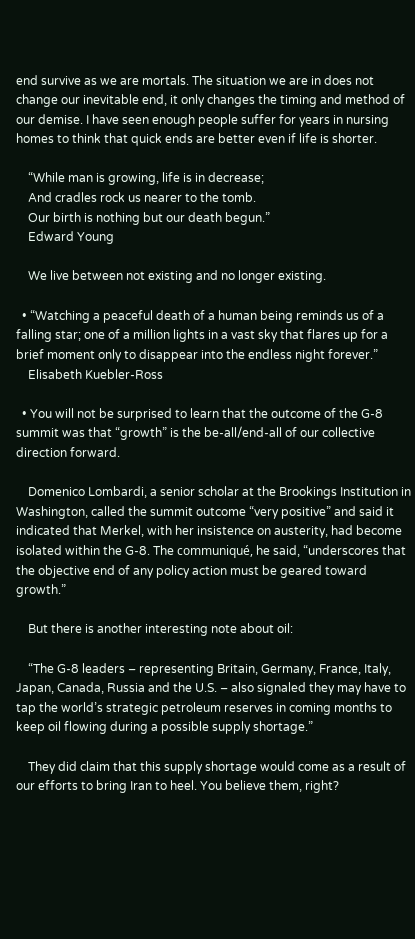end survive as we are mortals. The situation we are in does not change our inevitable end, it only changes the timing and method of our demise. I have seen enough people suffer for years in nursing homes to think that quick ends are better even if life is shorter.

    “While man is growing, life is in decrease;
    And cradles rock us nearer to the tomb.
    Our birth is nothing but our death begun.”
    Edward Young

    We live between not existing and no longer existing.

  • “Watching a peaceful death of a human being reminds us of a falling star; one of a million lights in a vast sky that flares up for a brief moment only to disappear into the endless night forever.”
    Elisabeth Kuebler-Ross

  • You will not be surprised to learn that the outcome of the G-8 summit was that “growth” is the be-all/end-all of our collective direction forward.

    Domenico Lombardi, a senior scholar at the Brookings Institution in Washington, called the summit outcome “very positive” and said it indicated that Merkel, with her insistence on austerity, had become isolated within the G-8. The communiqué, he said, “underscores that the objective end of any policy action must be geared toward growth.”

    But there is another interesting note about oil:

    “The G-8 leaders – representing Britain, Germany, France, Italy, Japan, Canada, Russia and the U.S. – also signaled they may have to tap the world’s strategic petroleum reserves in coming months to keep oil flowing during a possible supply shortage.”

    They did claim that this supply shortage would come as a result of our efforts to bring Iran to heel. You believe them, right?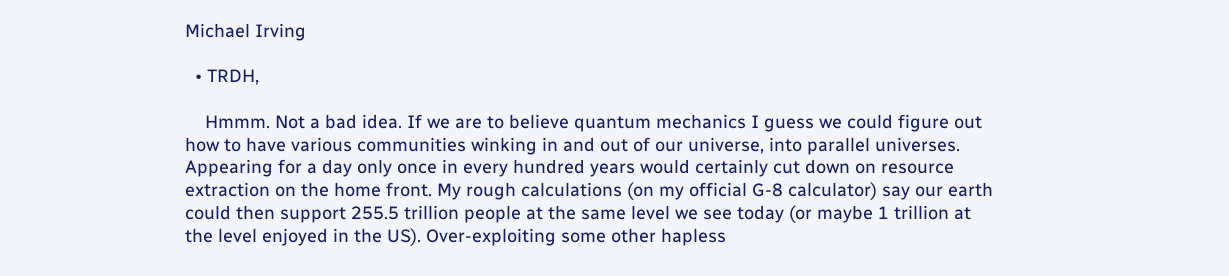Michael Irving

  • TRDH,

    Hmmm. Not a bad idea. If we are to believe quantum mechanics I guess we could figure out how to have various communities winking in and out of our universe, into parallel universes. Appearing for a day only once in every hundred years would certainly cut down on resource extraction on the home front. My rough calculations (on my official G-8 calculator) say our earth could then support 255.5 trillion people at the same level we see today (or maybe 1 trillion at the level enjoyed in the US). Over-exploiting some other hapless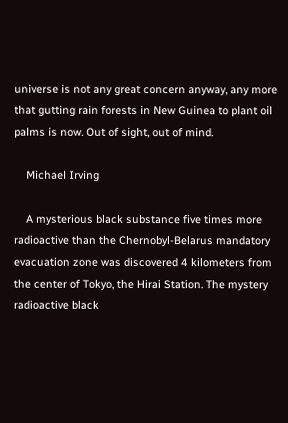universe is not any great concern anyway, any more that gutting rain forests in New Guinea to plant oil palms is now. Out of sight, out of mind.

    Michael Irving

    A mysterious black substance five times more radioactive than the Chernobyl-Belarus mandatory evacuation zone was discovered 4 kilometers from the center of Tokyo, the Hirai Station. The mystery radioactive black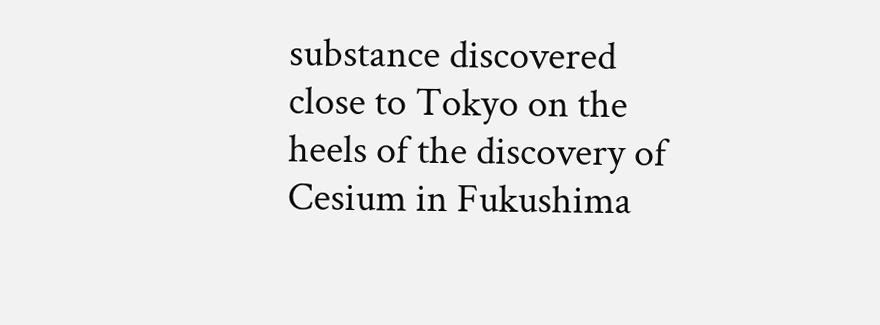substance discovered close to Tokyo on the heels of the discovery of Cesium in Fukushima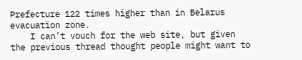Prefecture 122 times higher than in Belarus evacuation zone.
    I can’t vouch for the web site, but given the previous thread thought people might want to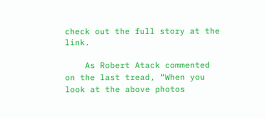check out the full story at the link.

    As Robert Atack commented on the last tread, “When you look at the above photos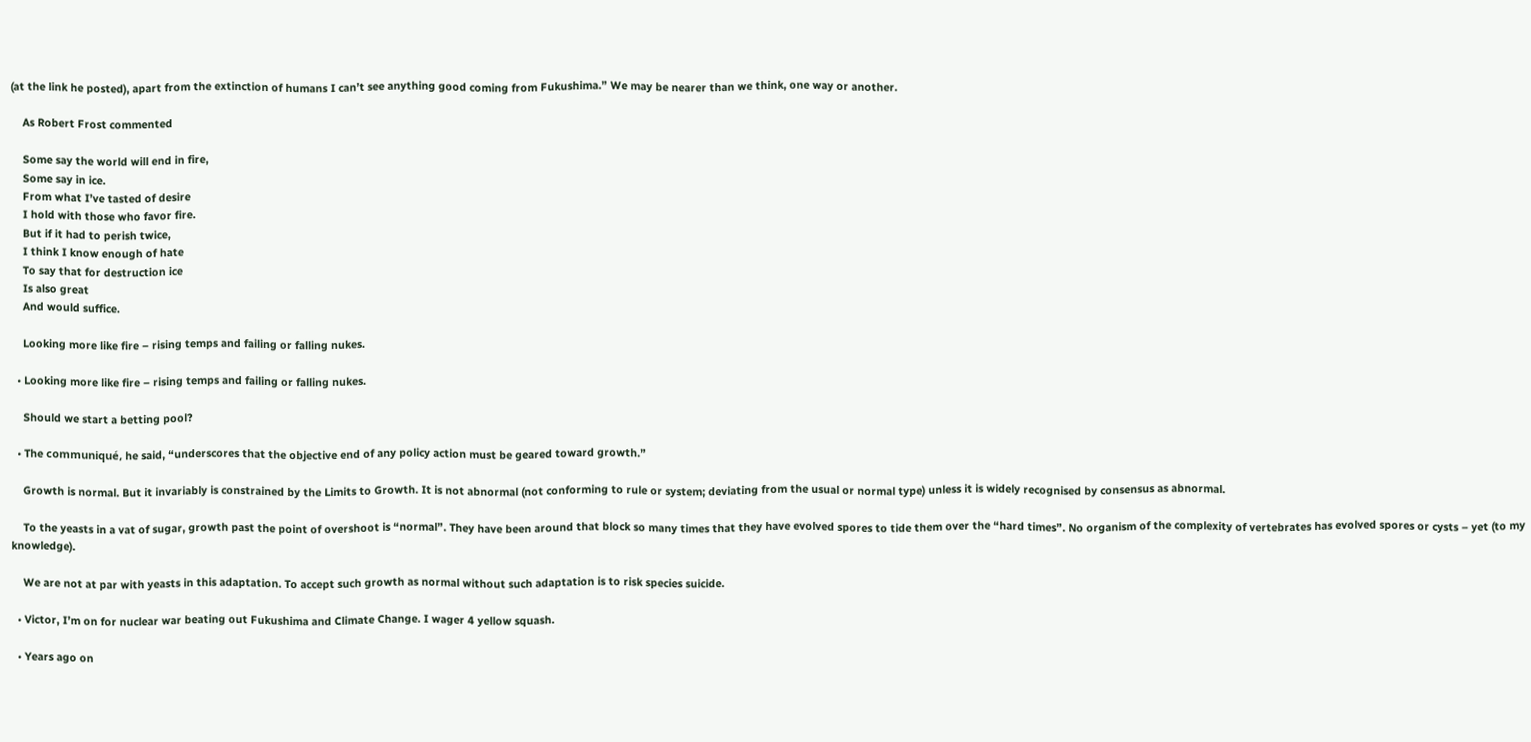(at the link he posted), apart from the extinction of humans I can’t see anything good coming from Fukushima.” We may be nearer than we think, one way or another.

    As Robert Frost commented

    Some say the world will end in fire,
    Some say in ice.
    From what I’ve tasted of desire
    I hold with those who favor fire.
    But if it had to perish twice,
    I think I know enough of hate
    To say that for destruction ice
    Is also great
    And would suffice.

    Looking more like fire – rising temps and failing or falling nukes.

  • Looking more like fire – rising temps and failing or falling nukes.

    Should we start a betting pool?

  • The communiqué, he said, “underscores that the objective end of any policy action must be geared toward growth.”

    Growth is normal. But it invariably is constrained by the Limits to Growth. It is not abnormal (not conforming to rule or system; deviating from the usual or normal type) unless it is widely recognised by consensus as abnormal.

    To the yeasts in a vat of sugar, growth past the point of overshoot is “normal”. They have been around that block so many times that they have evolved spores to tide them over the “hard times”. No organism of the complexity of vertebrates has evolved spores or cysts – yet (to my knowledge).

    We are not at par with yeasts in this adaptation. To accept such growth as normal without such adaptation is to risk species suicide.

  • Victor, I’m on for nuclear war beating out Fukushima and Climate Change. I wager 4 yellow squash.

  • Years ago on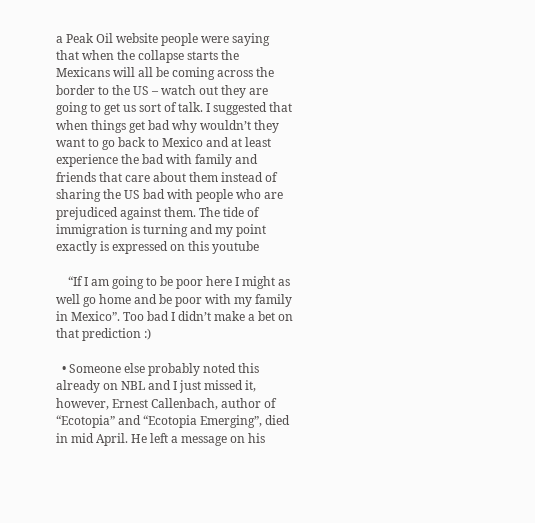a Peak Oil website people were saying that when the collapse starts the Mexicans will all be coming across the border to the US – watch out they are going to get us sort of talk. I suggested that when things get bad why wouldn’t they want to go back to Mexico and at least experience the bad with family and friends that care about them instead of sharing the US bad with people who are prejudiced against them. The tide of immigration is turning and my point exactly is expressed on this youtube

    “If I am going to be poor here I might as well go home and be poor with my family in Mexico”. Too bad I didn’t make a bet on that prediction :)

  • Someone else probably noted this already on NBL and I just missed it, however, Ernest Callenbach, author of “Ecotopia” and “Ecotopia Emerging”, died in mid April. He left a message on his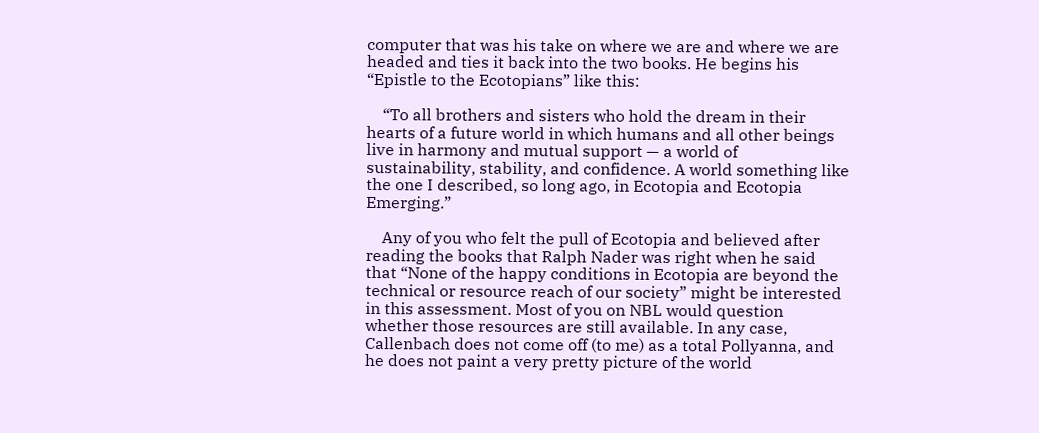computer that was his take on where we are and where we are headed and ties it back into the two books. He begins his “Epistle to the Ecotopians” like this:

    “To all brothers and sisters who hold the dream in their hearts of a future world in which humans and all other beings live in harmony and mutual support — a world of sustainability, stability, and confidence. A world something like the one I described, so long ago, in Ecotopia and Ecotopia Emerging.”

    Any of you who felt the pull of Ecotopia and believed after reading the books that Ralph Nader was right when he said that “None of the happy conditions in Ecotopia are beyond the technical or resource reach of our society” might be interested in this assessment. Most of you on NBL would question whether those resources are still available. In any case, Callenbach does not come off (to me) as a total Pollyanna, and he does not paint a very pretty picture of the world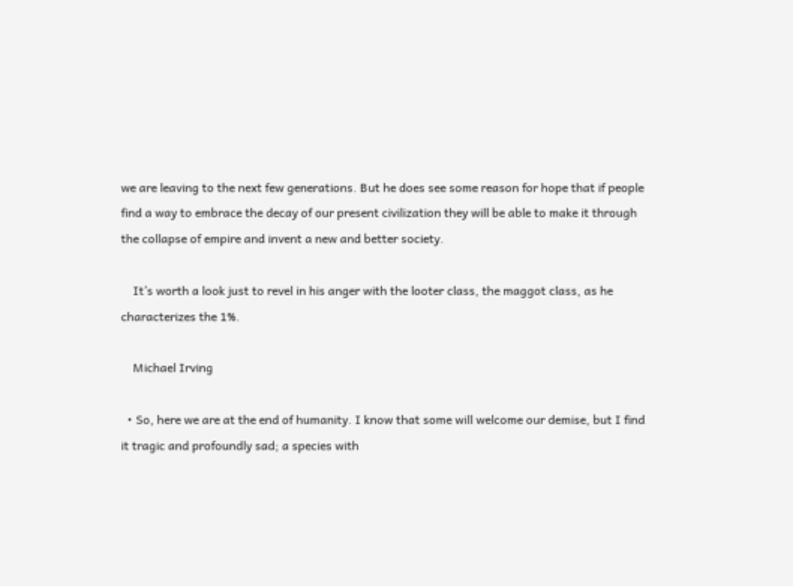we are leaving to the next few generations. But he does see some reason for hope that if people find a way to embrace the decay of our present civilization they will be able to make it through the collapse of empire and invent a new and better society.

    It’s worth a look just to revel in his anger with the looter class, the maggot class, as he characterizes the 1%.

    Michael Irving

  • So, here we are at the end of humanity. I know that some will welcome our demise, but I find it tragic and profoundly sad; a species with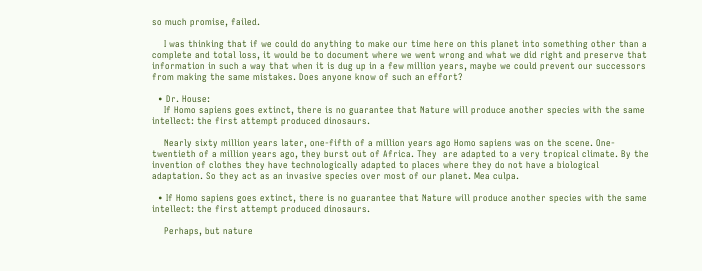so much promise, failed.

    I was thinking that if we could do anything to make our time here on this planet into something other than a complete and total loss, it would be to document where we went wrong and what we did right and preserve that information in such a way that when it is dug up in a few million years, maybe we could prevent our successors from making the same mistakes. Does anyone know of such an effort?

  • Dr. House:
    If Homo sapiens goes extinct, there is no guarantee that Nature will produce another species with the same intellect: the first attempt produced dinosaurs.

    Nearly sixty million years later, one-fifth of a million years ago Homo sapiens was on the scene. One-twentieth of a million years ago, they burst out of Africa. They  are adapted to a very tropical climate. By the invention of clothes they have technologically adapted to places where they do not have a biological adaptation. So they act as an invasive species over most of our planet. Mea culpa.

  • If Homo sapiens goes extinct, there is no guarantee that Nature will produce another species with the same intellect: the first attempt produced dinosaurs.

    Perhaps, but nature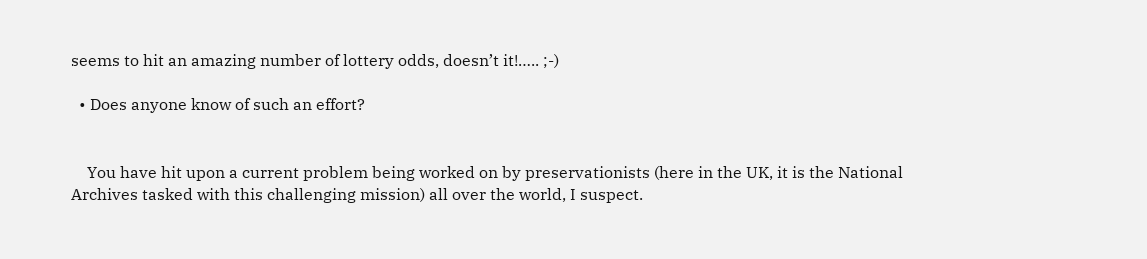seems to hit an amazing number of lottery odds, doesn’t it!….. ;-)

  • Does anyone know of such an effort?


    You have hit upon a current problem being worked on by preservationists (here in the UK, it is the National Archives tasked with this challenging mission) all over the world, I suspect.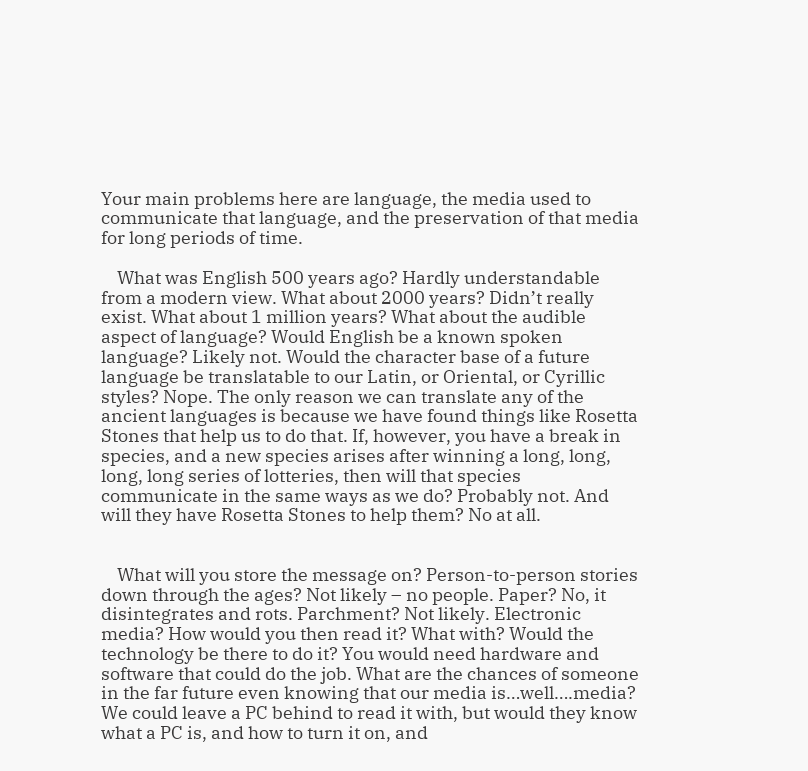Your main problems here are language, the media used to communicate that language, and the preservation of that media for long periods of time.

    What was English 500 years ago? Hardly understandable from a modern view. What about 2000 years? Didn’t really exist. What about 1 million years? What about the audible aspect of language? Would English be a known spoken language? Likely not. Would the character base of a future language be translatable to our Latin, or Oriental, or Cyrillic styles? Nope. The only reason we can translate any of the ancient languages is because we have found things like Rosetta Stones that help us to do that. If, however, you have a break in species, and a new species arises after winning a long, long, long, long series of lotteries, then will that species communicate in the same ways as we do? Probably not. And will they have Rosetta Stones to help them? No at all.


    What will you store the message on? Person-to-person stories down through the ages? Not likely – no people. Paper? No, it disintegrates and rots. Parchment? Not likely. Electronic media? How would you then read it? What with? Would the technology be there to do it? You would need hardware and software that could do the job. What are the chances of someone in the far future even knowing that our media is…well….media? We could leave a PC behind to read it with, but would they know what a PC is, and how to turn it on, and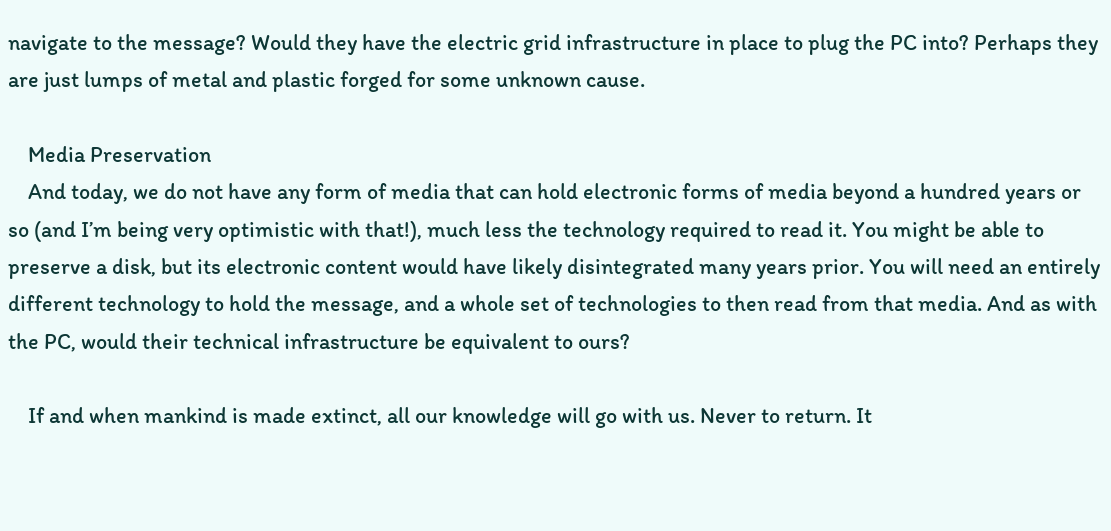navigate to the message? Would they have the electric grid infrastructure in place to plug the PC into? Perhaps they are just lumps of metal and plastic forged for some unknown cause.

    Media Preservation
    And today, we do not have any form of media that can hold electronic forms of media beyond a hundred years or so (and I’m being very optimistic with that!), much less the technology required to read it. You might be able to preserve a disk, but its electronic content would have likely disintegrated many years prior. You will need an entirely different technology to hold the message, and a whole set of technologies to then read from that media. And as with the PC, would their technical infrastructure be equivalent to ours?

    If and when mankind is made extinct, all our knowledge will go with us. Never to return. It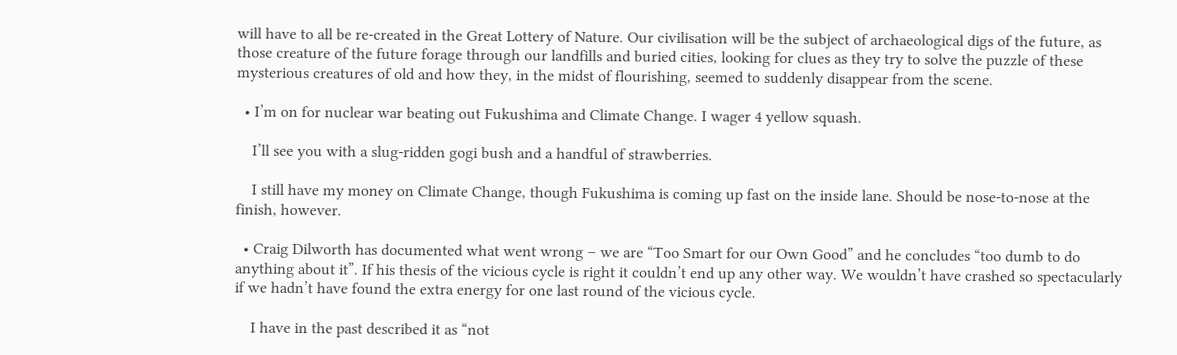will have to all be re-created in the Great Lottery of Nature. Our civilisation will be the subject of archaeological digs of the future, as those creature of the future forage through our landfills and buried cities, looking for clues as they try to solve the puzzle of these mysterious creatures of old and how they, in the midst of flourishing, seemed to suddenly disappear from the scene.

  • I’m on for nuclear war beating out Fukushima and Climate Change. I wager 4 yellow squash.

    I’ll see you with a slug-ridden gogi bush and a handful of strawberries.

    I still have my money on Climate Change, though Fukushima is coming up fast on the inside lane. Should be nose-to-nose at the finish, however.

  • Craig Dilworth has documented what went wrong – we are “Too Smart for our Own Good” and he concludes “too dumb to do anything about it”. If his thesis of the vicious cycle is right it couldn’t end up any other way. We wouldn’t have crashed so spectacularly if we hadn’t have found the extra energy for one last round of the vicious cycle.

    I have in the past described it as “not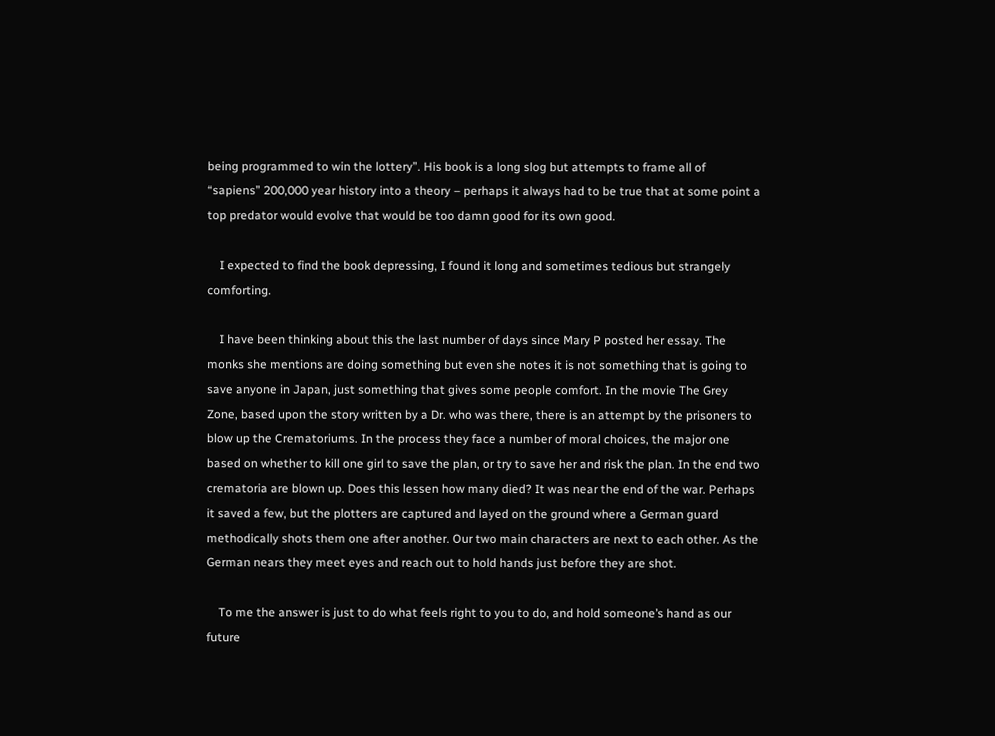being programmed to win the lottery”. His book is a long slog but attempts to frame all of “sapiens” 200,000 year history into a theory – perhaps it always had to be true that at some point a top predator would evolve that would be too damn good for its own good.

    I expected to find the book depressing, I found it long and sometimes tedious but strangely comforting.

    I have been thinking about this the last number of days since Mary P posted her essay. The monks she mentions are doing something but even she notes it is not something that is going to save anyone in Japan, just something that gives some people comfort. In the movie The Grey Zone, based upon the story written by a Dr. who was there, there is an attempt by the prisoners to blow up the Crematoriums. In the process they face a number of moral choices, the major one based on whether to kill one girl to save the plan, or try to save her and risk the plan. In the end two crematoria are blown up. Does this lessen how many died? It was near the end of the war. Perhaps it saved a few, but the plotters are captured and layed on the ground where a German guard methodically shots them one after another. Our two main characters are next to each other. As the German nears they meet eyes and reach out to hold hands just before they are shot.

    To me the answer is just to do what feels right to you to do, and hold someone’s hand as our future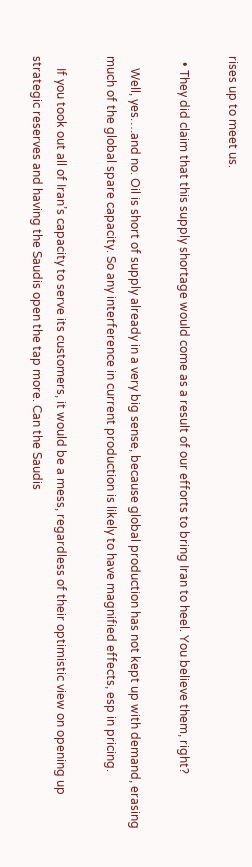rises up to meet us.

  • They did claim that this supply shortage would come as a result of our efforts to bring Iran to heel. You believe them, right?

    Well, yes….and no. Oil is short of supply already in a very big sense, because global production has not kept up with demand, erasing much of the global spare capacity. So any interference in current production is likely to have magnified effects, esp in pricing.

    If you took out all of Iran’s capacity to serve its customers, it would be a mess, regardless of their optimistic view on opening up strategic reserves and having the Saudis open the tap more. Can the Saudis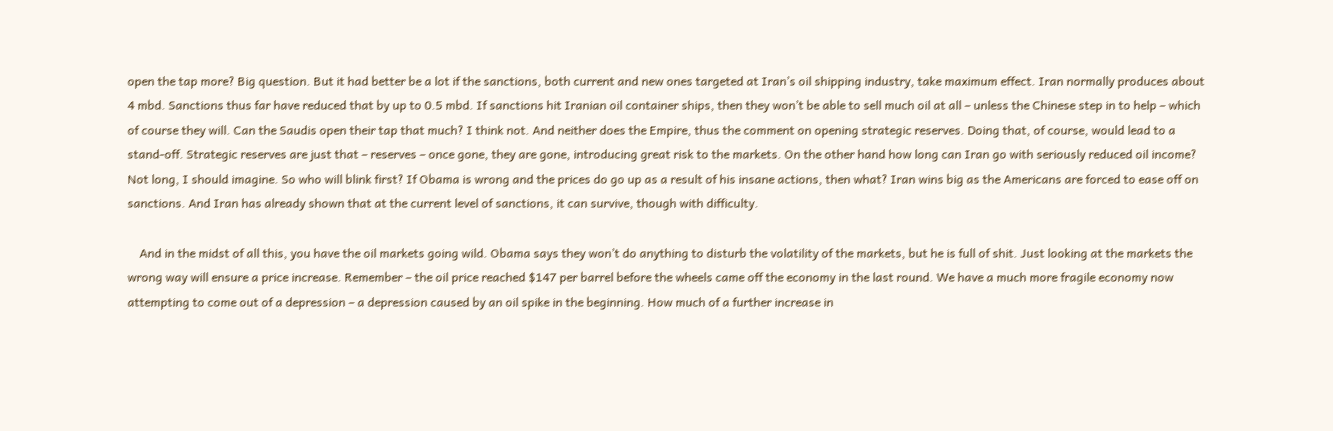open the tap more? Big question. But it had better be a lot if the sanctions, both current and new ones targeted at Iran’s oil shipping industry, take maximum effect. Iran normally produces about 4 mbd. Sanctions thus far have reduced that by up to 0.5 mbd. If sanctions hit Iranian oil container ships, then they won’t be able to sell much oil at all – unless the Chinese step in to help – which of course they will. Can the Saudis open their tap that much? I think not. And neither does the Empire, thus the comment on opening strategic reserves. Doing that, of course, would lead to a stand-off. Strategic reserves are just that – reserves – once gone, they are gone, introducing great risk to the markets. On the other hand how long can Iran go with seriously reduced oil income? Not long, I should imagine. So who will blink first? If Obama is wrong and the prices do go up as a result of his insane actions, then what? Iran wins big as the Americans are forced to ease off on sanctions. And Iran has already shown that at the current level of sanctions, it can survive, though with difficulty.

    And in the midst of all this, you have the oil markets going wild. Obama says they won’t do anything to disturb the volatility of the markets, but he is full of shit. Just looking at the markets the wrong way will ensure a price increase. Remember – the oil price reached $147 per barrel before the wheels came off the economy in the last round. We have a much more fragile economy now attempting to come out of a depression – a depression caused by an oil spike in the beginning. How much of a further increase in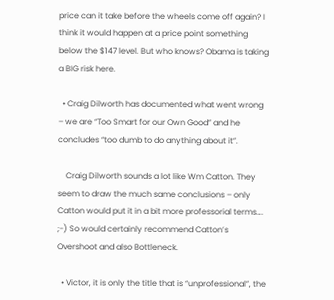price can it take before the wheels come off again? I think it would happen at a price point something below the $147 level. But who knows? Obama is taking a BIG risk here.

  • Craig Dilworth has documented what went wrong – we are “Too Smart for our Own Good” and he concludes “too dumb to do anything about it”.

    Craig Dilworth sounds a lot like Wm Catton. They seem to draw the much same conclusions – only Catton would put it in a bit more professorial terms…. ;-) So would certainly recommend Catton’s Overshoot and also Bottleneck.

  • Victor, it is only the title that is “unprofessional”, the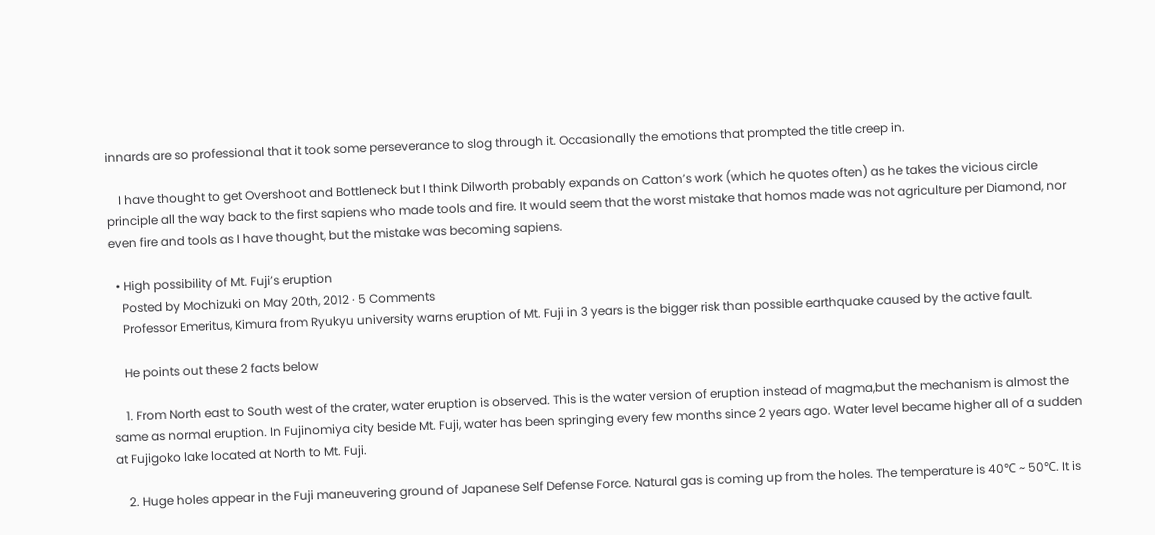innards are so professional that it took some perseverance to slog through it. Occasionally the emotions that prompted the title creep in.

    I have thought to get Overshoot and Bottleneck but I think Dilworth probably expands on Catton’s work (which he quotes often) as he takes the vicious circle principle all the way back to the first sapiens who made tools and fire. It would seem that the worst mistake that homos made was not agriculture per Diamond, nor even fire and tools as I have thought, but the mistake was becoming sapiens.

  • High possibility of Mt. Fuji’s eruption
    Posted by Mochizuki on May 20th, 2012 · 5 Comments
    Professor Emeritus, Kimura from Ryukyu university warns eruption of Mt. Fuji in 3 years is the bigger risk than possible earthquake caused by the active fault.

    He points out these 2 facts below

    1. From North east to South west of the crater, water eruption is observed. This is the water version of eruption instead of magma,but the mechanism is almost the same as normal eruption. In Fujinomiya city beside Mt. Fuji, water has been springing every few months since 2 years ago. Water level became higher all of a sudden at Fujigoko lake located at North to Mt. Fuji.

    2. Huge holes appear in the Fuji maneuvering ground of Japanese Self Defense Force. Natural gas is coming up from the holes. The temperature is 40℃ ~ 50℃. It is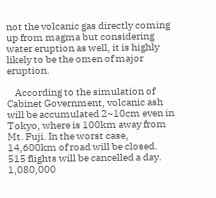not the volcanic gas directly coming up from magma but considering water eruption as well, it is highly likely to be the omen of major eruption.

    According to the simulation of Cabinet Government, volcanic ash will be accumulated 2~10cm even in Tokyo, where is 100km away from Mt. Fuji. In the worst case, 14,600km of road will be closed. 515 flights will be cancelled a day. 1,080,000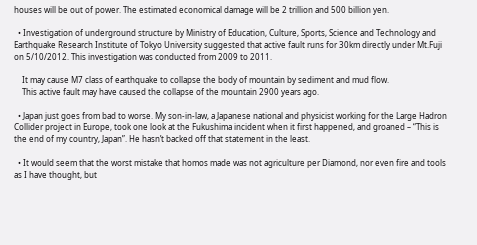houses will be out of power. The estimated economical damage will be 2 trillion and 500 billion yen.

  • Investigation of underground structure by Ministry of Education, Culture, Sports, Science and Technology and Earthquake Research Institute of Tokyo University suggested that active fault runs for 30km directly under Mt.Fuji on 5/10/2012. This investigation was conducted from 2009 to 2011.

    It may cause M7 class of earthquake to collapse the body of mountain by sediment and mud flow.
    This active fault may have caused the collapse of the mountain 2900 years ago.

  • Japan just goes from bad to worse. My son-in-law, a Japanese national and physicist working for the Large Hadron Collider project in Europe, took one look at the Fukushima incident when it first happened, and groaned – “This is the end of my country, Japan”. He hasn’t backed off that statement in the least.

  • It would seem that the worst mistake that homos made was not agriculture per Diamond, nor even fire and tools as I have thought, but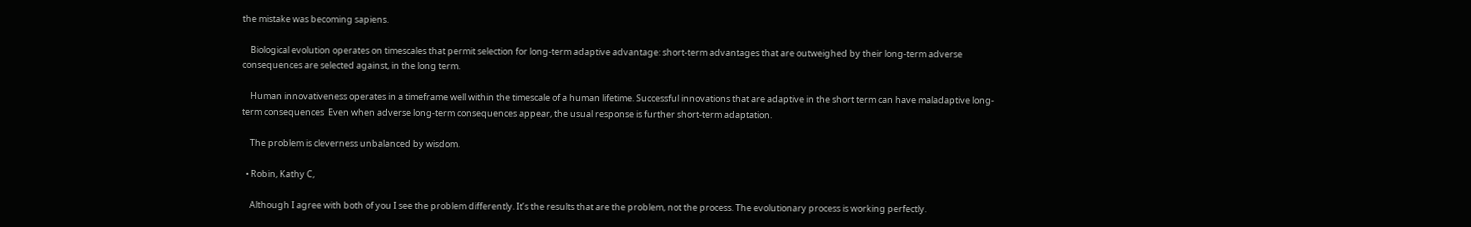the mistake was becoming sapiens.

    Biological evolution operates on timescales that permit selection for long-term adaptive advantage: short-term advantages that are outweighed by their long-term adverse consequences are selected against, in the long term.

    Human innovativeness operates in a timeframe well within the timescale of a human lifetime. Successful innovations that are adaptive in the short term can have maladaptive long-term consequences  Even when adverse long-term consequences appear, the usual response is further short-term adaptation.

    The problem is cleverness unbalanced by wisdom.

  • Robin, Kathy C,

    Although I agree with both of you I see the problem differently. It’s the results that are the problem, not the process. The evolutionary process is working perfectly.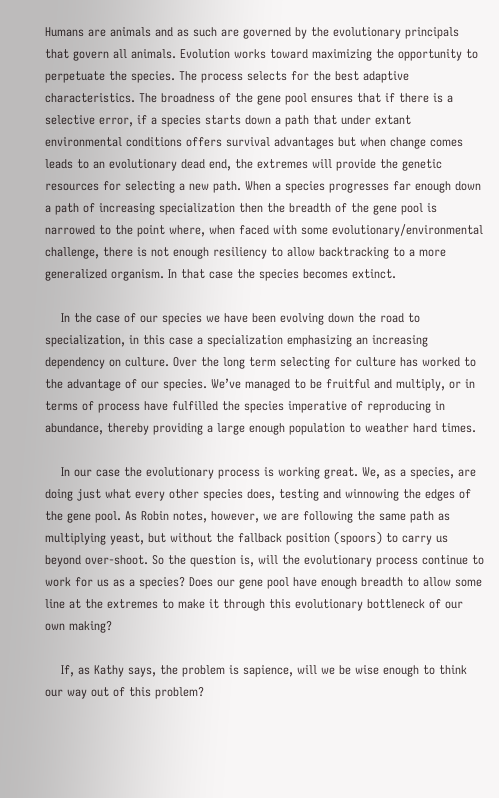Humans are animals and as such are governed by the evolutionary principals that govern all animals. Evolution works toward maximizing the opportunity to perpetuate the species. The process selects for the best adaptive characteristics. The broadness of the gene pool ensures that if there is a selective error, if a species starts down a path that under extant environmental conditions offers survival advantages but when change comes leads to an evolutionary dead end, the extremes will provide the genetic resources for selecting a new path. When a species progresses far enough down a path of increasing specialization then the breadth of the gene pool is narrowed to the point where, when faced with some evolutionary/environmental challenge, there is not enough resiliency to allow backtracking to a more generalized organism. In that case the species becomes extinct.

    In the case of our species we have been evolving down the road to specialization, in this case a specialization emphasizing an increasing dependency on culture. Over the long term selecting for culture has worked to the advantage of our species. We’ve managed to be fruitful and multiply, or in terms of process have fulfilled the species imperative of reproducing in abundance, thereby providing a large enough population to weather hard times.

    In our case the evolutionary process is working great. We, as a species, are doing just what every other species does, testing and winnowing the edges of the gene pool. As Robin notes, however, we are following the same path as multiplying yeast, but without the fallback position (spoors) to carry us beyond over-shoot. So the question is, will the evolutionary process continue to work for us as a species? Does our gene pool have enough breadth to allow some line at the extremes to make it through this evolutionary bottleneck of our own making?

    If, as Kathy says, the problem is sapience, will we be wise enough to think our way out of this problem?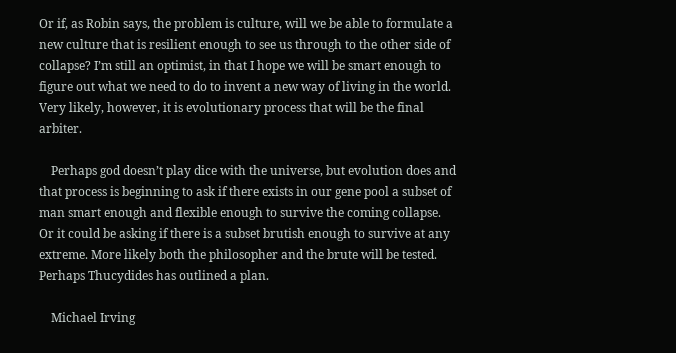Or if, as Robin says, the problem is culture, will we be able to formulate a new culture that is resilient enough to see us through to the other side of collapse? I’m still an optimist, in that I hope we will be smart enough to figure out what we need to do to invent a new way of living in the world. Very likely, however, it is evolutionary process that will be the final arbiter.

    Perhaps god doesn’t play dice with the universe, but evolution does and that process is beginning to ask if there exists in our gene pool a subset of man smart enough and flexible enough to survive the coming collapse. Or it could be asking if there is a subset brutish enough to survive at any extreme. More likely both the philosopher and the brute will be tested. Perhaps Thucydides has outlined a plan.

    Michael Irving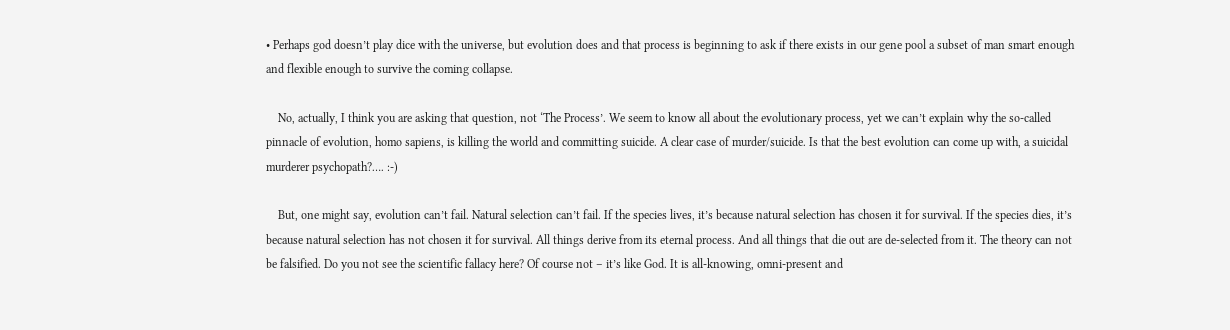• Perhaps god doesn’t play dice with the universe, but evolution does and that process is beginning to ask if there exists in our gene pool a subset of man smart enough and flexible enough to survive the coming collapse.

    No, actually, I think you are asking that question, not ‘The Process’. We seem to know all about the evolutionary process, yet we can’t explain why the so-called pinnacle of evolution, homo sapiens, is killing the world and committing suicide. A clear case of murder/suicide. Is that the best evolution can come up with, a suicidal murderer psychopath?…. :-)

    But, one might say, evolution can’t fail. Natural selection can’t fail. If the species lives, it’s because natural selection has chosen it for survival. If the species dies, it’s because natural selection has not chosen it for survival. All things derive from its eternal process. And all things that die out are de-selected from it. The theory can not be falsified. Do you not see the scientific fallacy here? Of course not – it’s like God. It is all-knowing, omni-present and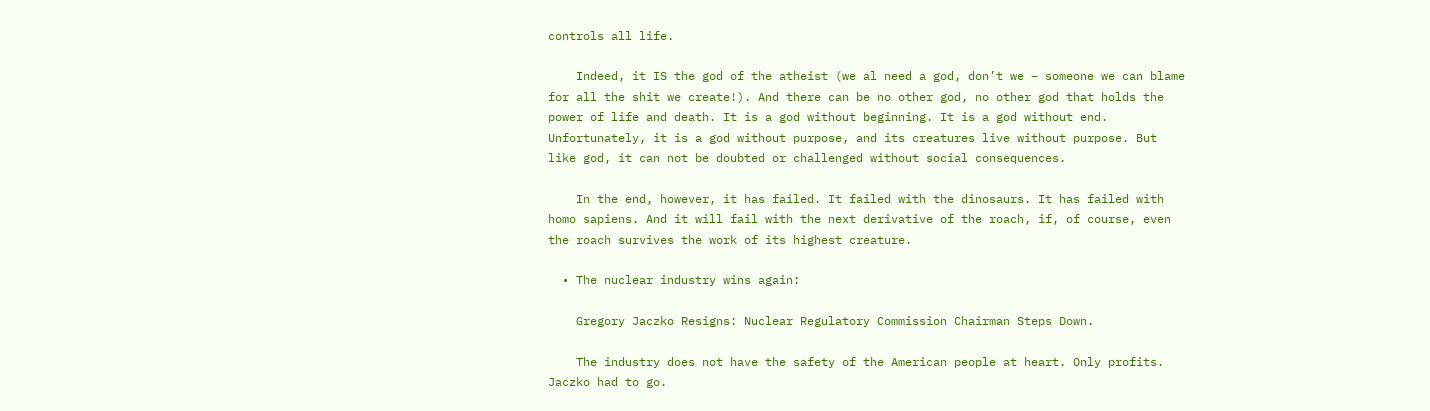controls all life.

    Indeed, it IS the god of the atheist (we al need a god, don’t we – someone we can blame for all the shit we create!). And there can be no other god, no other god that holds the power of life and death. It is a god without beginning. It is a god without end. Unfortunately, it is a god without purpose, and its creatures live without purpose. But like god, it can not be doubted or challenged without social consequences.

    In the end, however, it has failed. It failed with the dinosaurs. It has failed with homo sapiens. And it will fail with the next derivative of the roach, if, of course, even the roach survives the work of its highest creature.

  • The nuclear industry wins again:

    Gregory Jaczko Resigns: Nuclear Regulatory Commission Chairman Steps Down.

    The industry does not have the safety of the American people at heart. Only profits. Jaczko had to go.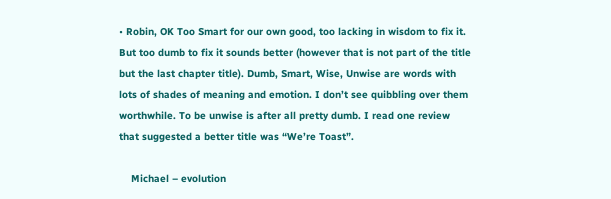• Robin, OK Too Smart for our own good, too lacking in wisdom to fix it. But too dumb to fix it sounds better (however that is not part of the title but the last chapter title). Dumb, Smart, Wise, Unwise are words with lots of shades of meaning and emotion. I don’t see quibbling over them worthwhile. To be unwise is after all pretty dumb. I read one review that suggested a better title was “We’re Toast”.

    Michael – evolution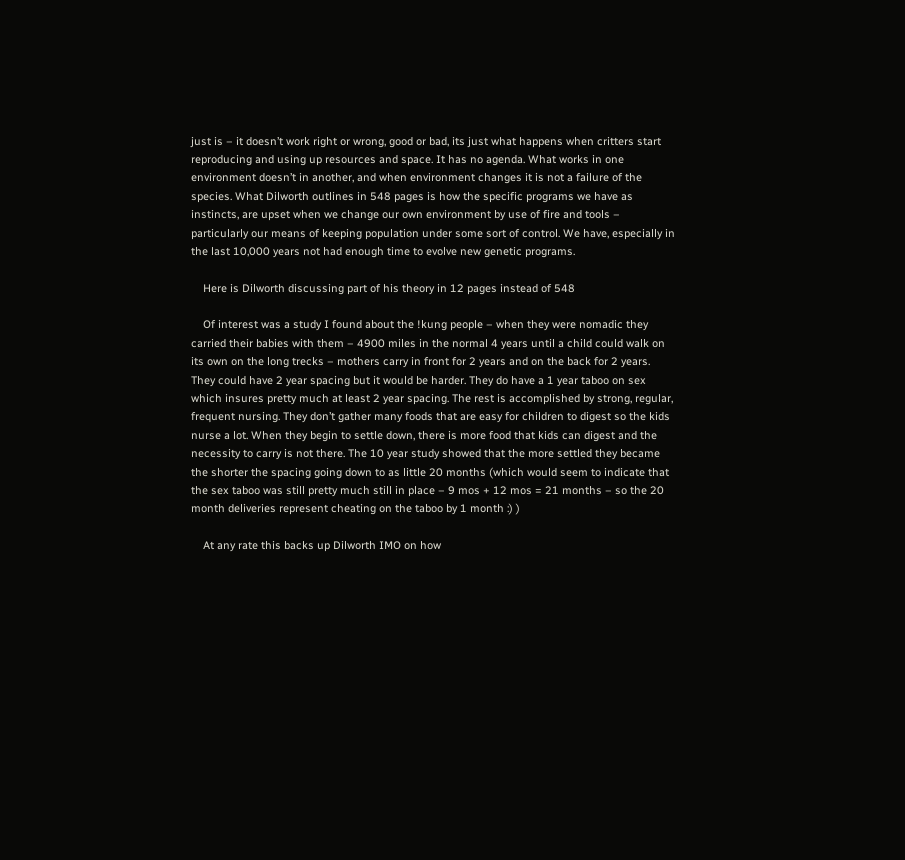just is – it doesn’t work right or wrong, good or bad, its just what happens when critters start reproducing and using up resources and space. It has no agenda. What works in one environment doesn’t in another, and when environment changes it is not a failure of the species. What Dilworth outlines in 548 pages is how the specific programs we have as instincts, are upset when we change our own environment by use of fire and tools – particularly our means of keeping population under some sort of control. We have, especially in the last 10,000 years not had enough time to evolve new genetic programs.

    Here is Dilworth discussing part of his theory in 12 pages instead of 548

    Of interest was a study I found about the !kung people – when they were nomadic they carried their babies with them – 4900 miles in the normal 4 years until a child could walk on its own on the long trecks – mothers carry in front for 2 years and on the back for 2 years. They could have 2 year spacing but it would be harder. They do have a 1 year taboo on sex which insures pretty much at least 2 year spacing. The rest is accomplished by strong, regular, frequent nursing. They don’t gather many foods that are easy for children to digest so the kids nurse a lot. When they begin to settle down, there is more food that kids can digest and the necessity to carry is not there. The 10 year study showed that the more settled they became the shorter the spacing going down to as little 20 months (which would seem to indicate that the sex taboo was still pretty much still in place – 9 mos + 12 mos = 21 months – so the 20 month deliveries represent cheating on the taboo by 1 month :) )

    At any rate this backs up Dilworth IMO on how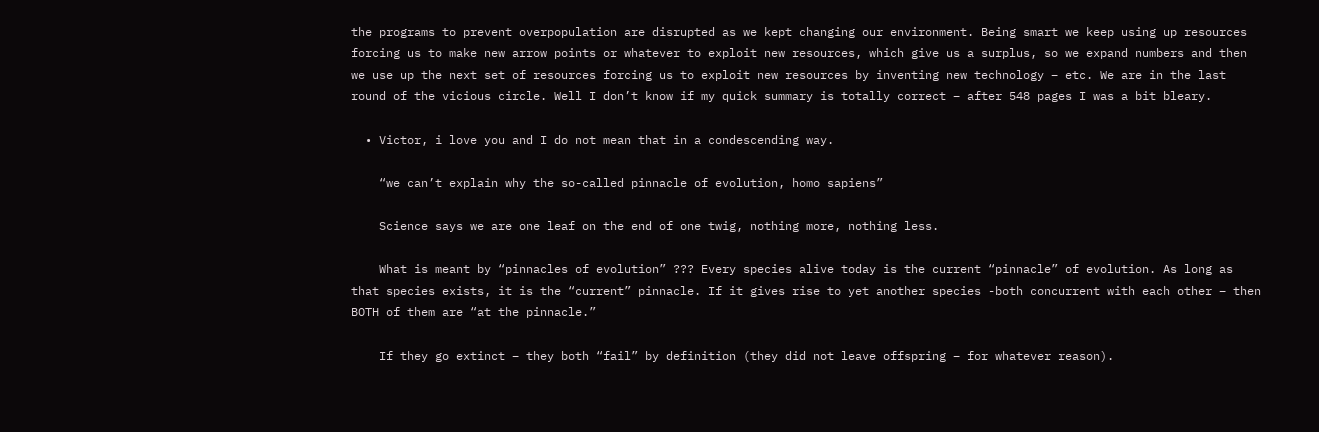the programs to prevent overpopulation are disrupted as we kept changing our environment. Being smart we keep using up resources forcing us to make new arrow points or whatever to exploit new resources, which give us a surplus, so we expand numbers and then we use up the next set of resources forcing us to exploit new resources by inventing new technology – etc. We are in the last round of the vicious circle. Well I don’t know if my quick summary is totally correct – after 548 pages I was a bit bleary.

  • Victor, i love you and I do not mean that in a condescending way.

    “we can’t explain why the so-called pinnacle of evolution, homo sapiens”

    Science says we are one leaf on the end of one twig, nothing more, nothing less.

    What is meant by “pinnacles of evolution” ??? Every species alive today is the current “pinnacle” of evolution. As long as that species exists, it is the “current” pinnacle. If it gives rise to yet another species -both concurrent with each other – then BOTH of them are “at the pinnacle.”

    If they go extinct – they both “fail” by definition (they did not leave offspring – for whatever reason).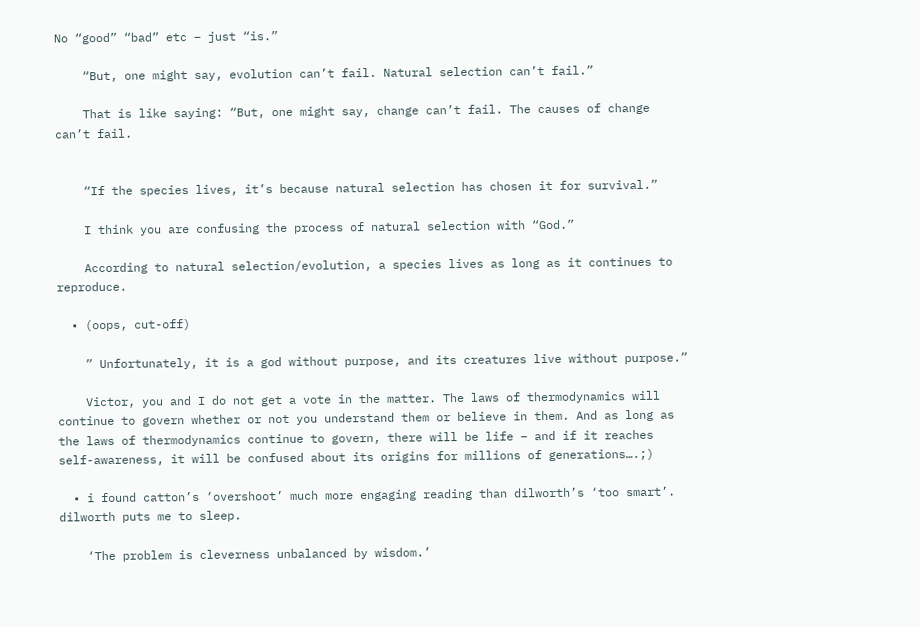No “good” “bad” etc – just “is.”

    “But, one might say, evolution can’t fail. Natural selection can’t fail.”

    That is like saying: “But, one might say, change can’t fail. The causes of change can’t fail.


    “If the species lives, it’s because natural selection has chosen it for survival.”

    I think you are confusing the process of natural selection with “God.”

    According to natural selection/evolution, a species lives as long as it continues to reproduce.

  • (oops, cut-off)

    ” Unfortunately, it is a god without purpose, and its creatures live without purpose.”

    Victor, you and I do not get a vote in the matter. The laws of thermodynamics will continue to govern whether or not you understand them or believe in them. And as long as the laws of thermodynamics continue to govern, there will be life – and if it reaches self-awareness, it will be confused about its origins for millions of generations….;)

  • i found catton’s ‘overshoot’ much more engaging reading than dilworth’s ‘too smart’. dilworth puts me to sleep.

    ‘The problem is cleverness unbalanced by wisdom.’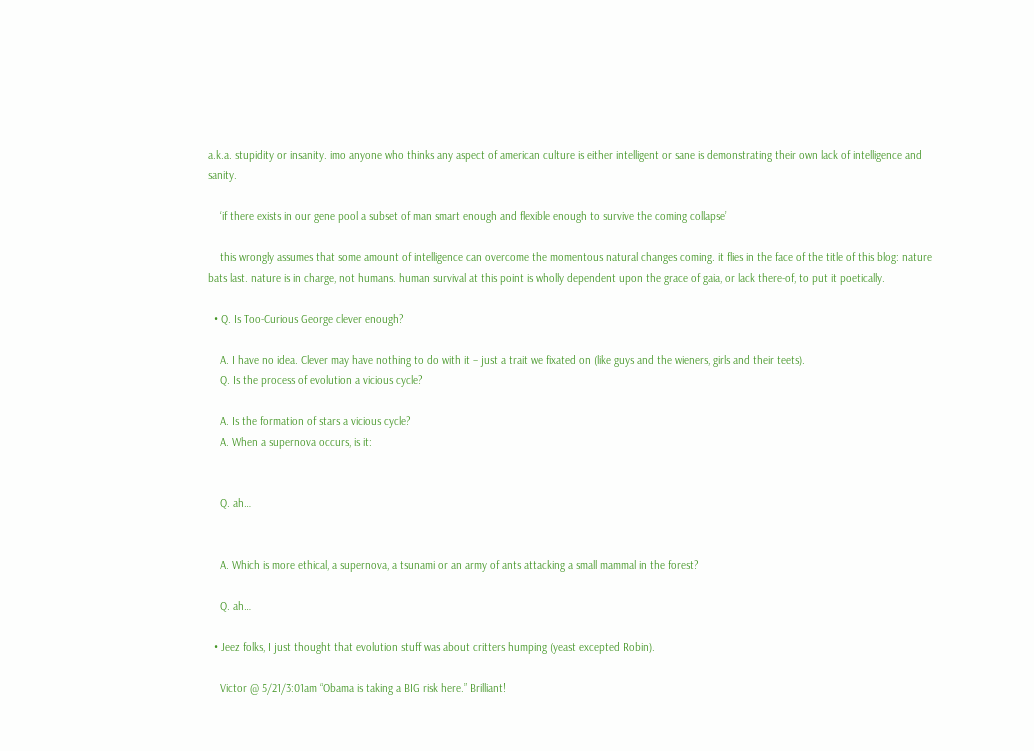a.k.a. stupidity or insanity. imo anyone who thinks any aspect of american culture is either intelligent or sane is demonstrating their own lack of intelligence and sanity.

    ‘if there exists in our gene pool a subset of man smart enough and flexible enough to survive the coming collapse’

    this wrongly assumes that some amount of intelligence can overcome the momentous natural changes coming. it flies in the face of the title of this blog: nature bats last. nature is in charge, not humans. human survival at this point is wholly dependent upon the grace of gaia, or lack there-of, to put it poetically.

  • Q. Is Too-Curious George clever enough?

    A. I have no idea. Clever may have nothing to do with it – just a trait we fixated on (like guys and the wieners, girls and their teets).
    Q. Is the process of evolution a vicious cycle?

    A. Is the formation of stars a vicious cycle?
    A. When a supernova occurs, is it:


    Q. ah…


    A. Which is more ethical, a supernova, a tsunami or an army of ants attacking a small mammal in the forest?

    Q. ah…

  • Jeez folks, I just thought that evolution stuff was about critters humping (yeast excepted Robin).

    Victor @ 5/21/3:01am “Obama is taking a BIG risk here.” Brilliant!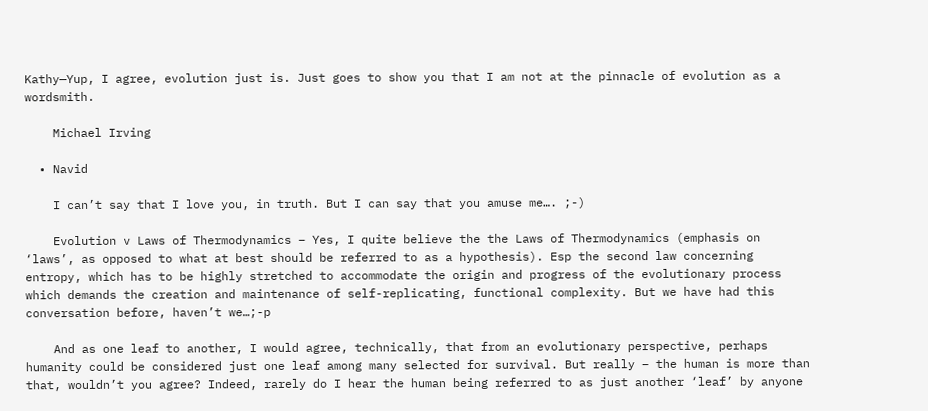Kathy—Yup, I agree, evolution just is. Just goes to show you that I am not at the pinnacle of evolution as a wordsmith.

    Michael Irving

  • Navid

    I can’t say that I love you, in truth. But I can say that you amuse me…. ;-)

    Evolution v Laws of Thermodynamics – Yes, I quite believe the the Laws of Thermodynamics (emphasis on ‘laws’, as opposed to what at best should be referred to as a hypothesis). Esp the second law concerning entropy, which has to be highly stretched to accommodate the origin and progress of the evolutionary process which demands the creation and maintenance of self-replicating, functional complexity. But we have had this conversation before, haven’t we…;-p

    And as one leaf to another, I would agree, technically, that from an evolutionary perspective, perhaps humanity could be considered just one leaf among many selected for survival. But really – the human is more than that, wouldn’t you agree? Indeed, rarely do I hear the human being referred to as just another ‘leaf’ by anyone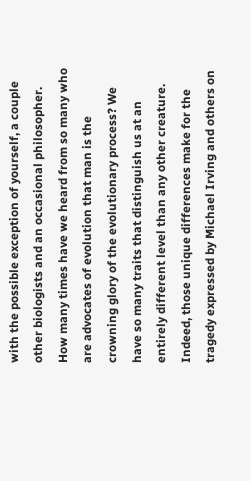with the possible exception of yourself, a couple other biologists and an occasional philosopher. How many times have we heard from so many who are advocates of evolution that man is the crowning glory of the evolutionary process? We have so many traits that distinguish us at an entirely different level than any other creature. Indeed, those unique differences make for the tragedy expressed by Michael Irving and others on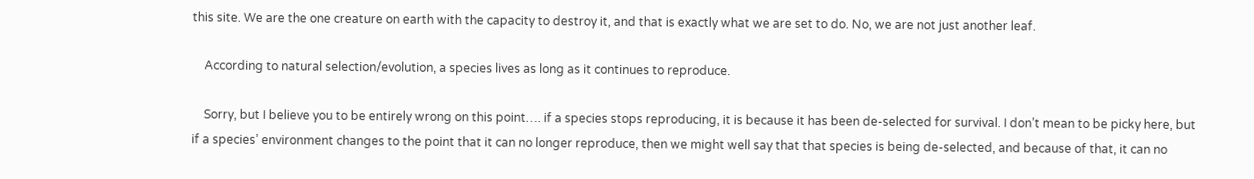this site. We are the one creature on earth with the capacity to destroy it, and that is exactly what we are set to do. No, we are not just another leaf.

    According to natural selection/evolution, a species lives as long as it continues to reproduce.

    Sorry, but I believe you to be entirely wrong on this point…. if a species stops reproducing, it is because it has been de-selected for survival. I don’t mean to be picky here, but if a species’ environment changes to the point that it can no longer reproduce, then we might well say that that species is being de-selected, and because of that, it can no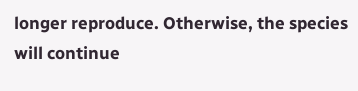longer reproduce. Otherwise, the species will continue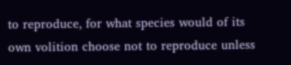to reproduce, for what species would of its own volition choose not to reproduce unless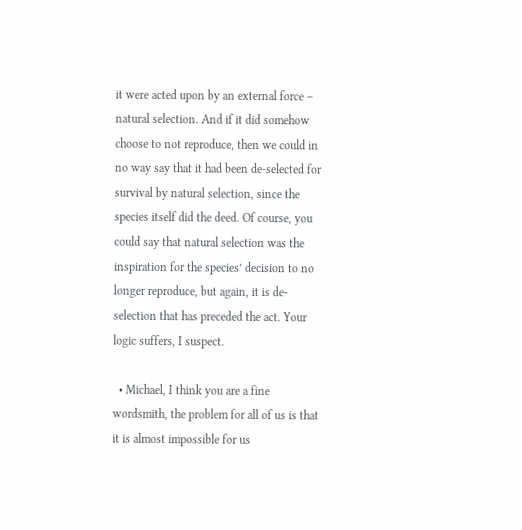it were acted upon by an external force – natural selection. And if it did somehow choose to not reproduce, then we could in no way say that it had been de-selected for survival by natural selection, since the species itself did the deed. Of course, you could say that natural selection was the inspiration for the species’ decision to no longer reproduce, but again, it is de-selection that has preceded the act. Your logic suffers, I suspect.

  • Michael, I think you are a fine wordsmith, the problem for all of us is that it is almost impossible for us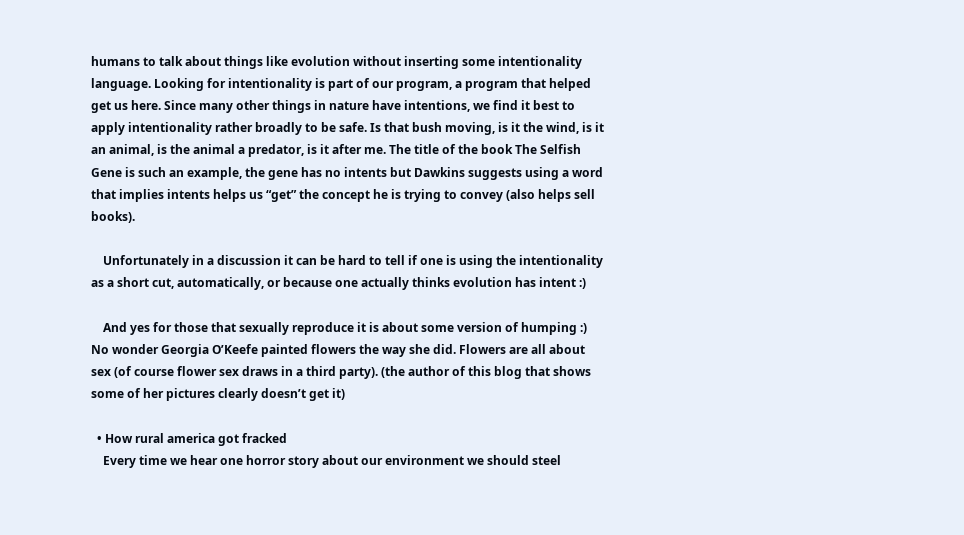humans to talk about things like evolution without inserting some intentionality language. Looking for intentionality is part of our program, a program that helped get us here. Since many other things in nature have intentions, we find it best to apply intentionality rather broadly to be safe. Is that bush moving, is it the wind, is it an animal, is the animal a predator, is it after me. The title of the book The Selfish Gene is such an example, the gene has no intents but Dawkins suggests using a word that implies intents helps us “get” the concept he is trying to convey (also helps sell books).

    Unfortunately in a discussion it can be hard to tell if one is using the intentionality as a short cut, automatically, or because one actually thinks evolution has intent :)

    And yes for those that sexually reproduce it is about some version of humping :) No wonder Georgia O’Keefe painted flowers the way she did. Flowers are all about sex (of course flower sex draws in a third party). (the author of this blog that shows some of her pictures clearly doesn’t get it)

  • How rural america got fracked
    Every time we hear one horror story about our environment we should steel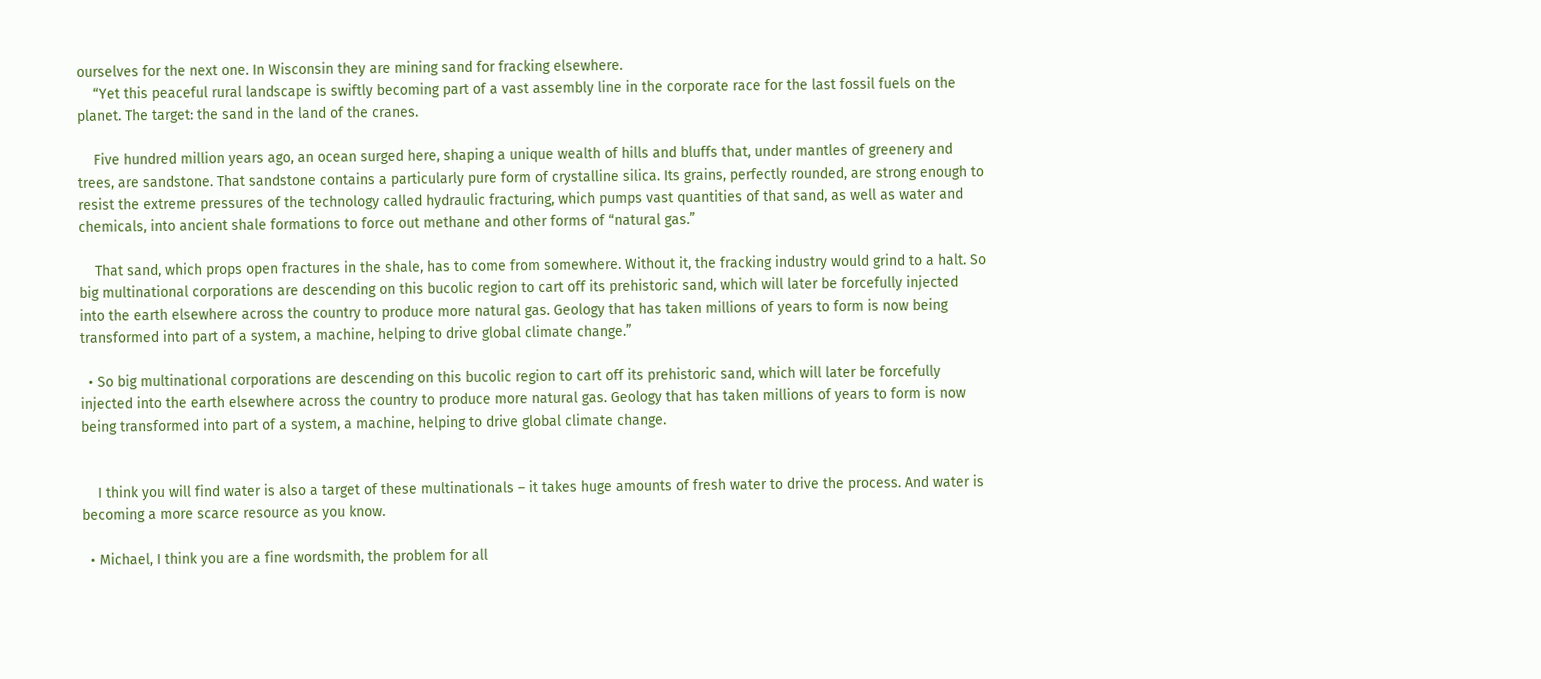ourselves for the next one. In Wisconsin they are mining sand for fracking elsewhere.
    “Yet this peaceful rural landscape is swiftly becoming part of a vast assembly line in the corporate race for the last fossil fuels on the planet. The target: the sand in the land of the cranes.

    Five hundred million years ago, an ocean surged here, shaping a unique wealth of hills and bluffs that, under mantles of greenery and trees, are sandstone. That sandstone contains a particularly pure form of crystalline silica. Its grains, perfectly rounded, are strong enough to resist the extreme pressures of the technology called hydraulic fracturing, which pumps vast quantities of that sand, as well as water and chemicals, into ancient shale formations to force out methane and other forms of “natural gas.”

    That sand, which props open fractures in the shale, has to come from somewhere. Without it, the fracking industry would grind to a halt. So big multinational corporations are descending on this bucolic region to cart off its prehistoric sand, which will later be forcefully injected into the earth elsewhere across the country to produce more natural gas. Geology that has taken millions of years to form is now being transformed into part of a system, a machine, helping to drive global climate change.”

  • So big multinational corporations are descending on this bucolic region to cart off its prehistoric sand, which will later be forcefully injected into the earth elsewhere across the country to produce more natural gas. Geology that has taken millions of years to form is now being transformed into part of a system, a machine, helping to drive global climate change.


    I think you will find water is also a target of these multinationals – it takes huge amounts of fresh water to drive the process. And water is becoming a more scarce resource as you know.

  • Michael, I think you are a fine wordsmith, the problem for all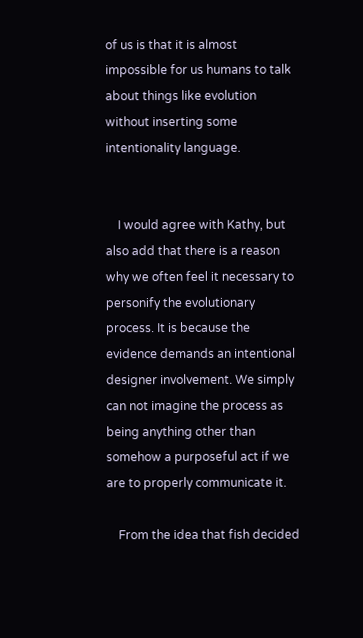of us is that it is almost impossible for us humans to talk about things like evolution without inserting some intentionality language.


    I would agree with Kathy, but also add that there is a reason why we often feel it necessary to personify the evolutionary process. It is because the evidence demands an intentional designer involvement. We simply can not imagine the process as being anything other than somehow a purposeful act if we are to properly communicate it.

    From the idea that fish decided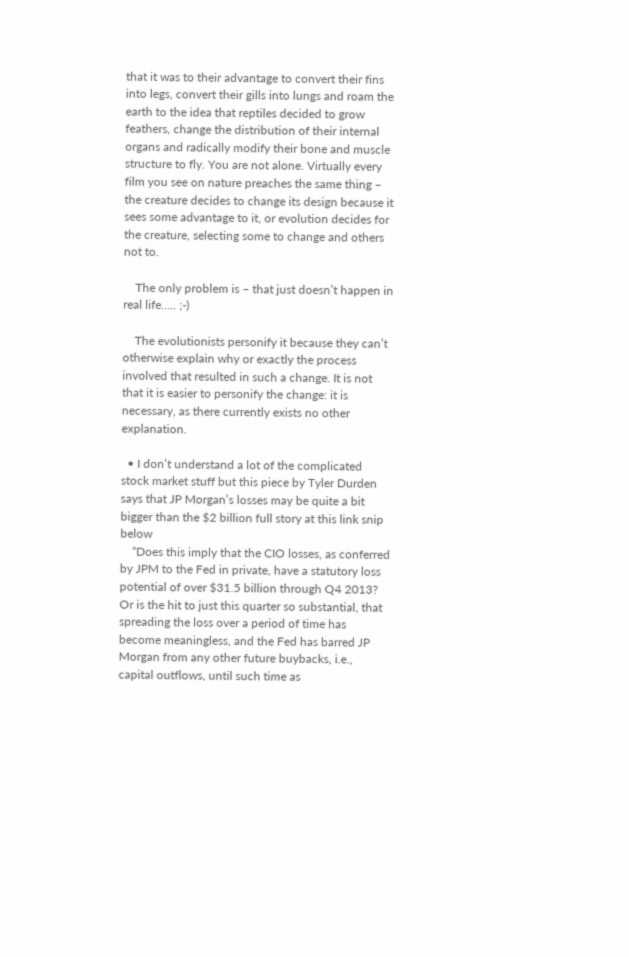that it was to their advantage to convert their fins into legs, convert their gills into lungs and roam the earth to the idea that reptiles decided to grow feathers, change the distribution of their internal organs and radically modify their bone and muscle structure to fly. You are not alone. Virtually every film you see on nature preaches the same thing – the creature decides to change its design because it sees some advantage to it, or evolution decides for the creature, selecting some to change and others not to.

    The only problem is – that just doesn’t happen in real life….. ;-)

    The evolutionists personify it because they can’t otherwise explain why or exactly the process involved that resulted in such a change. It is not that it is easier to personify the change: it is necessary, as there currently exists no other explanation.

  • I don’t understand a lot of the complicated stock market stuff but this piece by Tyler Durden says that JP Morgan’s losses may be quite a bit bigger than the $2 billion full story at this link snip below
    “Does this imply that the CIO losses, as conferred by JPM to the Fed in private, have a statutory loss potential of over $31.5 billion through Q4 2013? Or is the hit to just this quarter so substantial, that spreading the loss over a period of time has become meaningless, and the Fed has barred JP Morgan from any other future buybacks, i.e., capital outflows, until such time as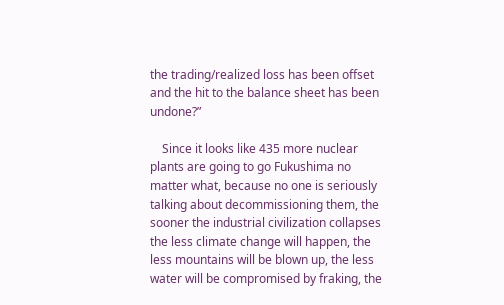the trading/realized loss has been offset and the hit to the balance sheet has been undone?”

    Since it looks like 435 more nuclear plants are going to go Fukushima no matter what, because no one is seriously talking about decommissioning them, the sooner the industrial civilization collapses the less climate change will happen, the less mountains will be blown up, the less water will be compromised by fraking, the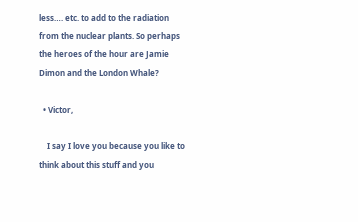less…. etc. to add to the radiation from the nuclear plants. So perhaps the heroes of the hour are Jamie Dimon and the London Whale?

  • Victor,

    I say I love you because you like to think about this stuff and you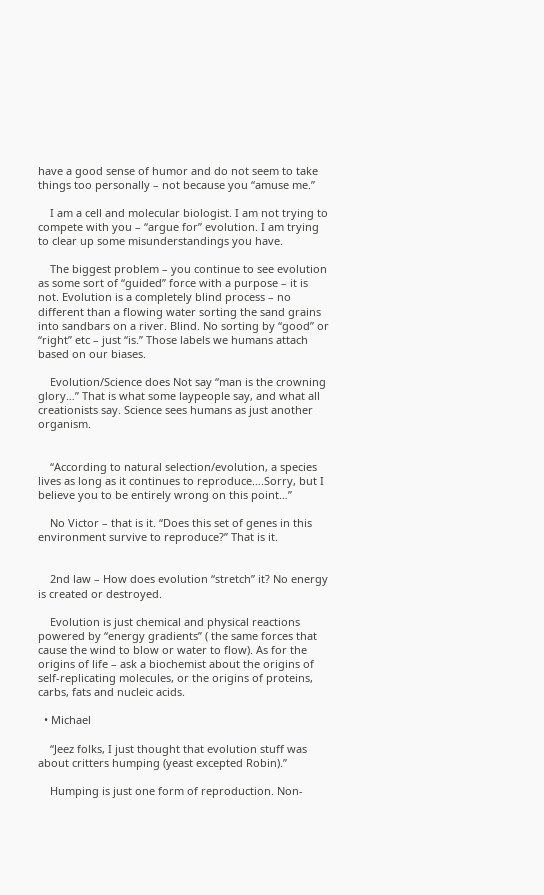have a good sense of humor and do not seem to take things too personally – not because you “amuse me.”

    I am a cell and molecular biologist. I am not trying to compete with you – “argue for” evolution. I am trying to clear up some misunderstandings you have.

    The biggest problem – you continue to see evolution as some sort of “guided” force with a purpose – it is not. Evolution is a completely blind process – no different than a flowing water sorting the sand grains into sandbars on a river. Blind. No sorting by “good” or “right” etc – just “is.” Those labels we humans attach based on our biases.

    Evolution/Science does Not say “man is the crowning glory…” That is what some laypeople say, and what all creationists say. Science sees humans as just another organism.


    “According to natural selection/evolution, a species lives as long as it continues to reproduce….Sorry, but I believe you to be entirely wrong on this point…”

    No Victor – that is it. “Does this set of genes in this environment survive to reproduce?” That is it.


    2nd law – How does evolution “stretch” it? No energy is created or destroyed.

    Evolution is just chemical and physical reactions powered by “energy gradients” ( the same forces that cause the wind to blow or water to flow). As for the origins of life – ask a biochemist about the origins of self-replicating molecules, or the origins of proteins, carbs, fats and nucleic acids.

  • Michael

    “Jeez folks, I just thought that evolution stuff was about critters humping (yeast excepted Robin).”

    Humping is just one form of reproduction. Non-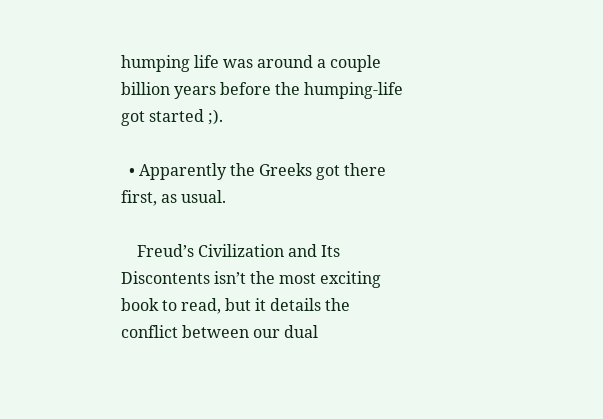humping life was around a couple billion years before the humping-life got started ;).

  • Apparently the Greeks got there first, as usual.

    Freud’s Civilization and Its Discontents isn’t the most exciting book to read, but it details the conflict between our dual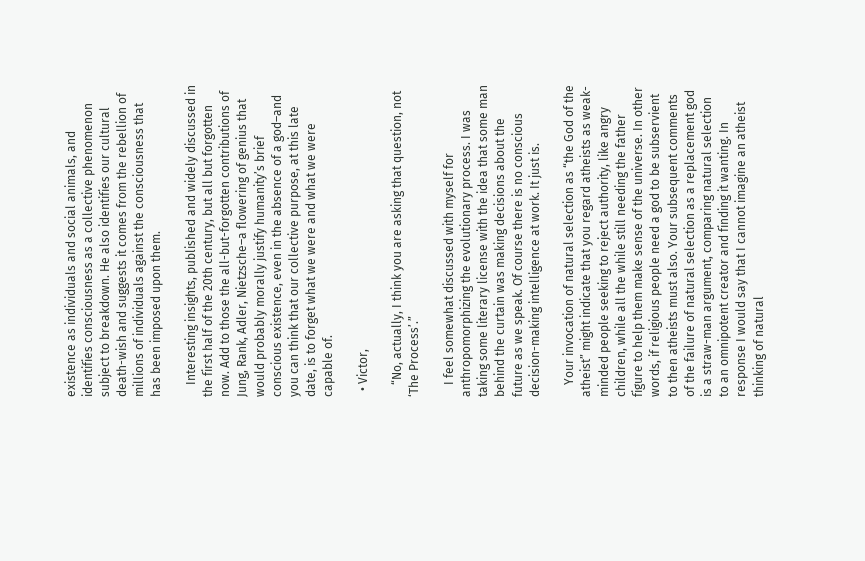existence as individuals and social animals, and identifies consciousness as a collective phenomenon subject to breakdown. He also identifies our cultural death-wish and suggests it comes from the rebellion of millions of individuals against the consciousness that has been imposed upon them.

    Interesting insights, published and widely discussed in the first half of the 20th century, but all but forgotten now. Add to those the all-but-forgotten contributions of Jung, Rank, Adler, Nietzsche–a flowering of genius that would probably morally justify humanity’s brief conscious existence, even in the absence of a god–and you can think that our collective purpose, at this late date, is to forget what we were and what we were capable of.

  • Victor,

    “No, actually, I think you are asking that question, not ‘The Process’.”

    I feel somewhat discussed with myself for anthropomorphizing the evolutionary process. I was taking some literary license with the idea that some man behind the curtain was making decisions about the future as we speak. Of course there is no conscious decision-making intelligence at work. It just is.

    Your invocation of natural selection as “the God of the atheist” might indicate that you regard atheists as weak-minded people seeking to reject authority, like angry children, while all the while still needing the father figure to help them make sense of the universe. In other words, if religious people need a god to be subservient to then atheists must also. Your subsequent comments of the failure of natural selection as a replacement god is a straw-man argument, comparing natural selection to an omnipotent creator and finding it wanting. In response I would say that I cannot imagine an atheist thinking of natural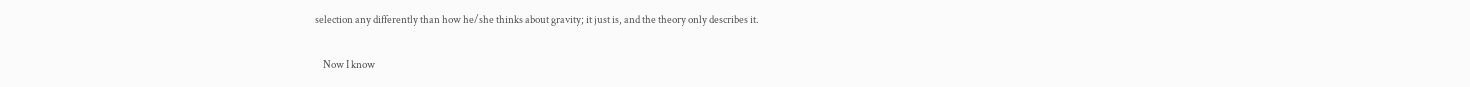selection any differently than how he/she thinks about gravity; it just is, and the theory only describes it.

    Now I know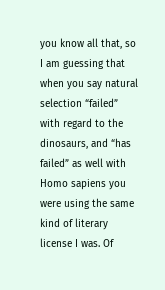you know all that, so I am guessing that when you say natural selection “failed” with regard to the dinosaurs, and “has failed” as well with Homo sapiens you were using the same kind of literary license I was. Of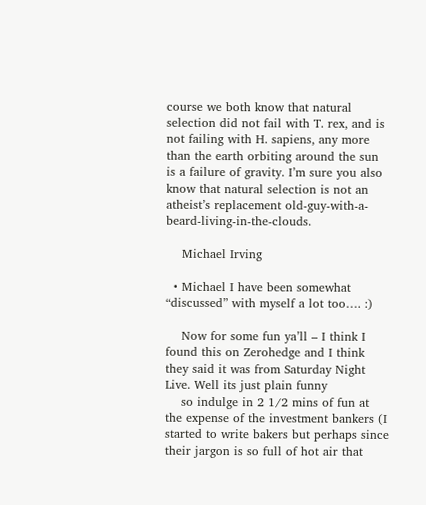course we both know that natural selection did not fail with T. rex, and is not failing with H. sapiens, any more than the earth orbiting around the sun is a failure of gravity. I’m sure you also know that natural selection is not an atheist’s replacement old-guy-with-a-beard-living-in-the-clouds.

    Michael Irving

  • Michael I have been somewhat “discussed” with myself a lot too…. :)

    Now for some fun ya’ll – I think I found this on Zerohedge and I think they said it was from Saturday Night Live. Well its just plain funny
    so indulge in 2 1/2 mins of fun at the expense of the investment bankers (I started to write bakers but perhaps since their jargon is so full of hot air that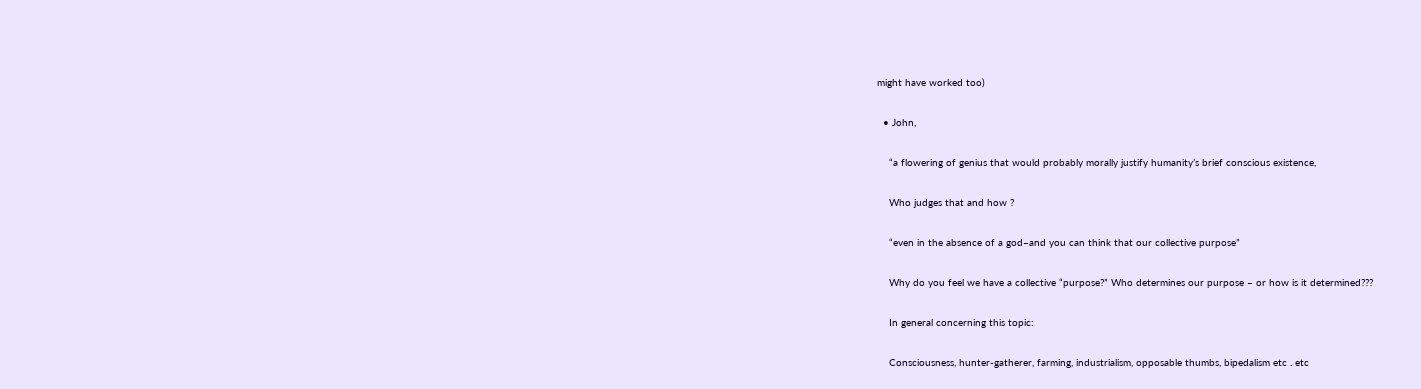might have worked too)

  • John,

    “a flowering of genius that would probably morally justify humanity’s brief conscious existence,

    Who judges that and how ?

    “even in the absence of a god–and you can think that our collective purpose”

    Why do you feel we have a collective “purpose?” Who determines our purpose – or how is it determined???

    In general concerning this topic:

    Consciousness, hunter-gatherer, farming, industrialism, opposable thumbs, bipedalism etc . etc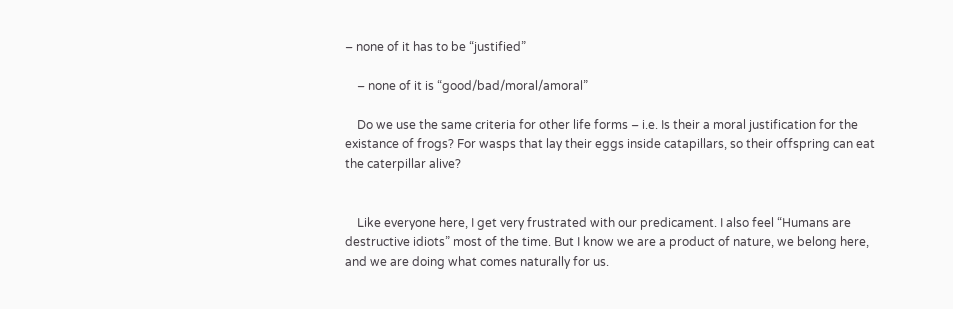– none of it has to be “justified”

    – none of it is “good/bad/moral/amoral”

    Do we use the same criteria for other life forms – i.e. Is their a moral justification for the existance of frogs? For wasps that lay their eggs inside catapillars, so their offspring can eat the caterpillar alive?


    Like everyone here, I get very frustrated with our predicament. I also feel “Humans are destructive idiots” most of the time. But I know we are a product of nature, we belong here, and we are doing what comes naturally for us.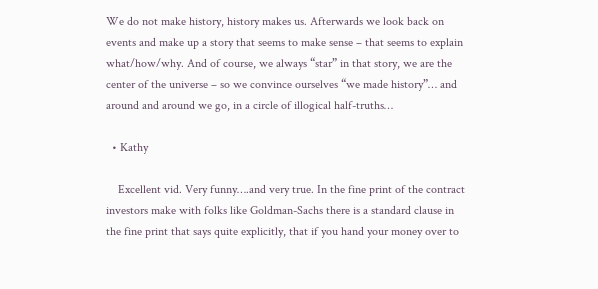We do not make history, history makes us. Afterwards we look back on events and make up a story that seems to make sense – that seems to explain what/how/why. And of course, we always “star” in that story, we are the center of the universe – so we convince ourselves “we made history”… and around and around we go, in a circle of illogical half-truths…

  • Kathy

    Excellent vid. Very funny….and very true. In the fine print of the contract investors make with folks like Goldman-Sachs there is a standard clause in the fine print that says quite explicitly, that if you hand your money over to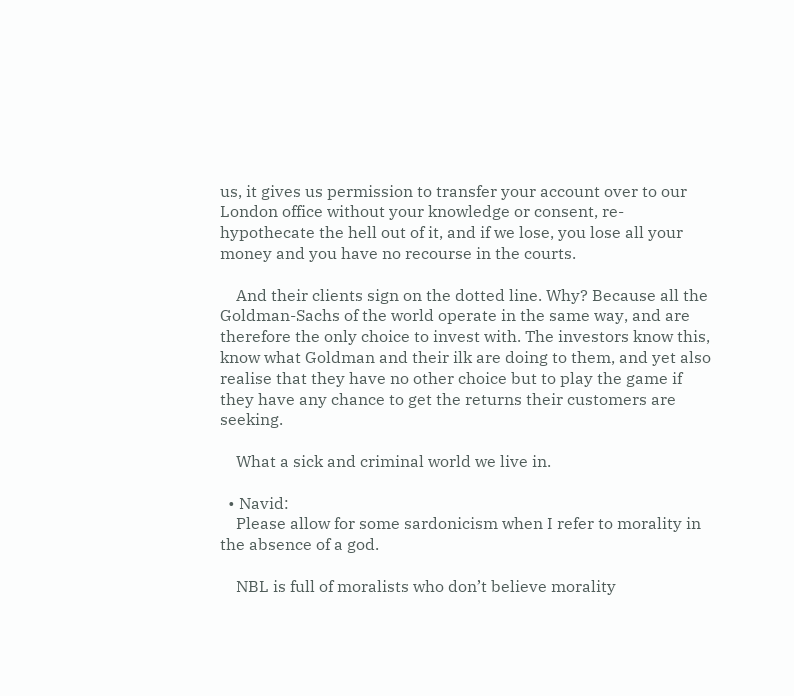us, it gives us permission to transfer your account over to our London office without your knowledge or consent, re-hypothecate the hell out of it, and if we lose, you lose all your money and you have no recourse in the courts.

    And their clients sign on the dotted line. Why? Because all the Goldman-Sachs of the world operate in the same way, and are therefore the only choice to invest with. The investors know this, know what Goldman and their ilk are doing to them, and yet also realise that they have no other choice but to play the game if they have any chance to get the returns their customers are seeking.

    What a sick and criminal world we live in.

  • Navid:
    Please allow for some sardonicism when I refer to morality in the absence of a god.

    NBL is full of moralists who don’t believe morality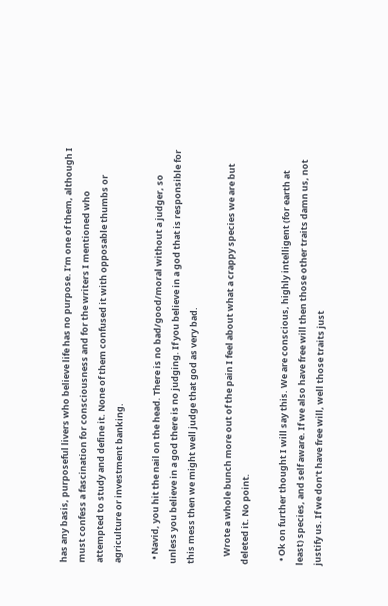has any basis, purposeful livers who believe life has no purpose. I’m one of them, although I must confess a fascination for consciousness and for the writers I mentioned who attempted to study and define it. None of them confused it with opposable thumbs or agriculture or investment banking.

  • Navid, you hit the nail on the head. There is no bad/good/moral without a judger, so unless you believe in a god there is no judging. If you believe in a god that is responsible for this mess then we might well judge that god as very bad.

    Wrote a whole bunch more out of the pain I feel about what a crappy species we are but deleted it. No point.

  • Ok on further thought I will say this. We are conscious, highly intelligent (for earth at least) species, and self aware. If we also have free will then those other traits damn us, not justify us. If we don’t have free will, well those traits just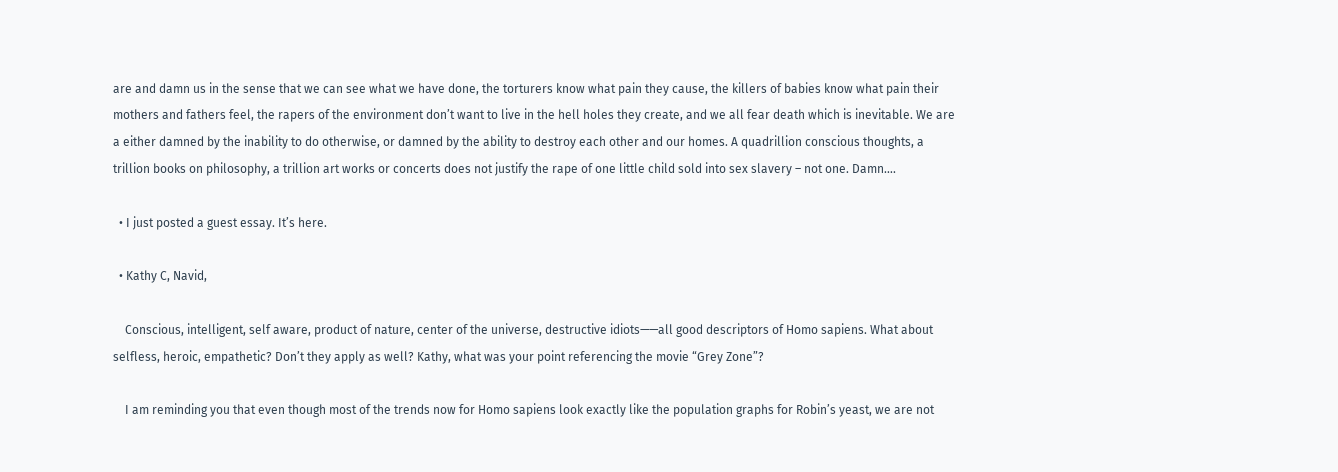are and damn us in the sense that we can see what we have done, the torturers know what pain they cause, the killers of babies know what pain their mothers and fathers feel, the rapers of the environment don’t want to live in the hell holes they create, and we all fear death which is inevitable. We are a either damned by the inability to do otherwise, or damned by the ability to destroy each other and our homes. A quadrillion conscious thoughts, a trillion books on philosophy, a trillion art works or concerts does not justify the rape of one little child sold into sex slavery – not one. Damn….

  • I just posted a guest essay. It’s here.

  • Kathy C, Navid,

    Conscious, intelligent, self aware, product of nature, center of the universe, destructive idiots——all good descriptors of Homo sapiens. What about selfless, heroic, empathetic? Don’t they apply as well? Kathy, what was your point referencing the movie “Grey Zone”?

    I am reminding you that even though most of the trends now for Homo sapiens look exactly like the population graphs for Robin’s yeast, we are not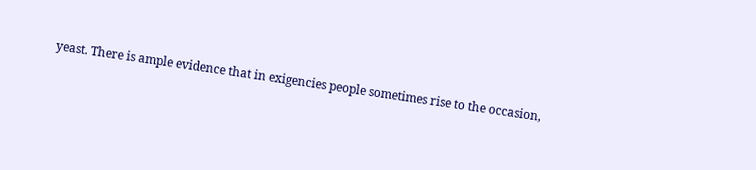yeast. There is ample evidence that in exigencies people sometimes rise to the occasion,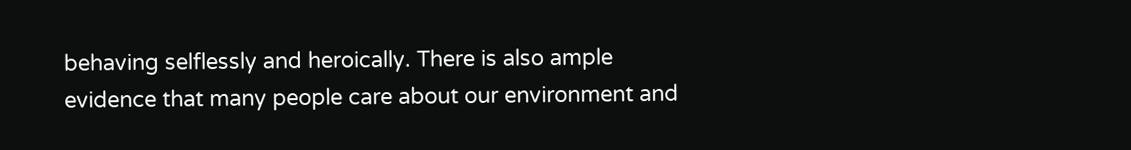behaving selflessly and heroically. There is also ample evidence that many people care about our environment and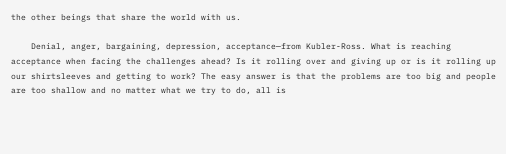the other beings that share the world with us.

    Denial, anger, bargaining, depression, acceptance—from Kubler-Ross. What is reaching acceptance when facing the challenges ahead? Is it rolling over and giving up or is it rolling up our shirtsleeves and getting to work? The easy answer is that the problems are too big and people are too shallow and no matter what we try to do, all is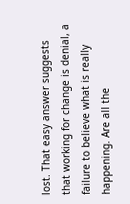lost. That easy answer suggests that working for change is denial, a failure to believe what is really happening. Are all the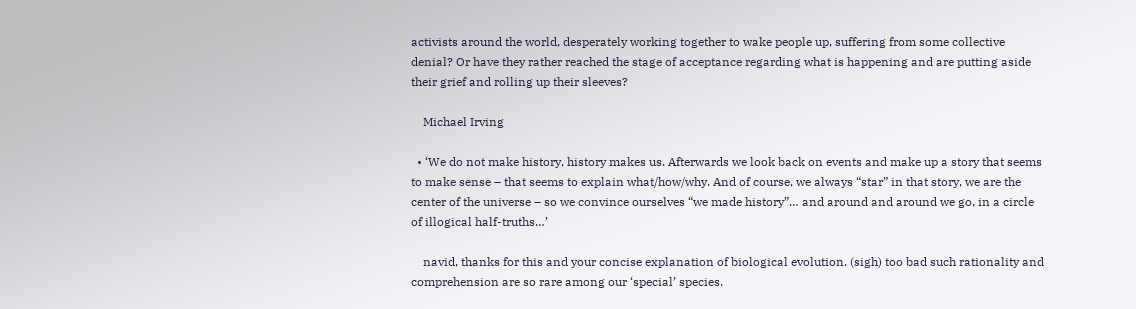activists around the world, desperately working together to wake people up, suffering from some collective denial? Or have they rather reached the stage of acceptance regarding what is happening and are putting aside their grief and rolling up their sleeves?

    Michael Irving

  • ‘We do not make history, history makes us. Afterwards we look back on events and make up a story that seems to make sense – that seems to explain what/how/why. And of course, we always “star” in that story, we are the center of the universe – so we convince ourselves “we made history”… and around and around we go, in a circle of illogical half-truths…’

    navid, thanks for this and your concise explanation of biological evolution. (sigh) too bad such rationality and comprehension are so rare among our ‘special’ species.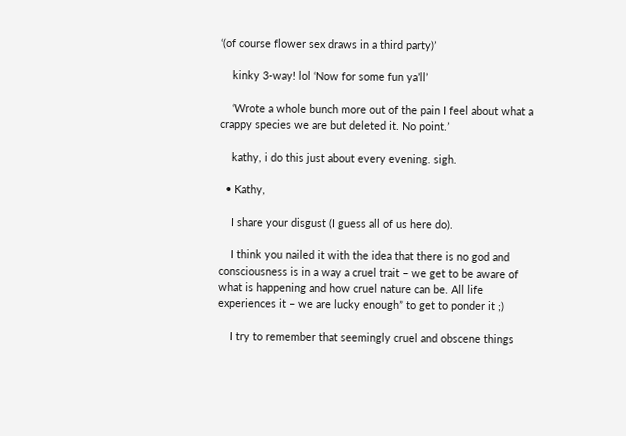‘(of course flower sex draws in a third party)’

    kinky 3-way! lol ‘Now for some fun ya’ll’

    ‘Wrote a whole bunch more out of the pain I feel about what a crappy species we are but deleted it. No point.’

    kathy, i do this just about every evening. sigh.

  • Kathy,

    I share your disgust (I guess all of us here do).

    I think you nailed it with the idea that there is no god and consciousness is in a way a cruel trait – we get to be aware of what is happening and how cruel nature can be. All life experiences it – we are lucky enough” to get to ponder it ;)

    I try to remember that seemingly cruel and obscene things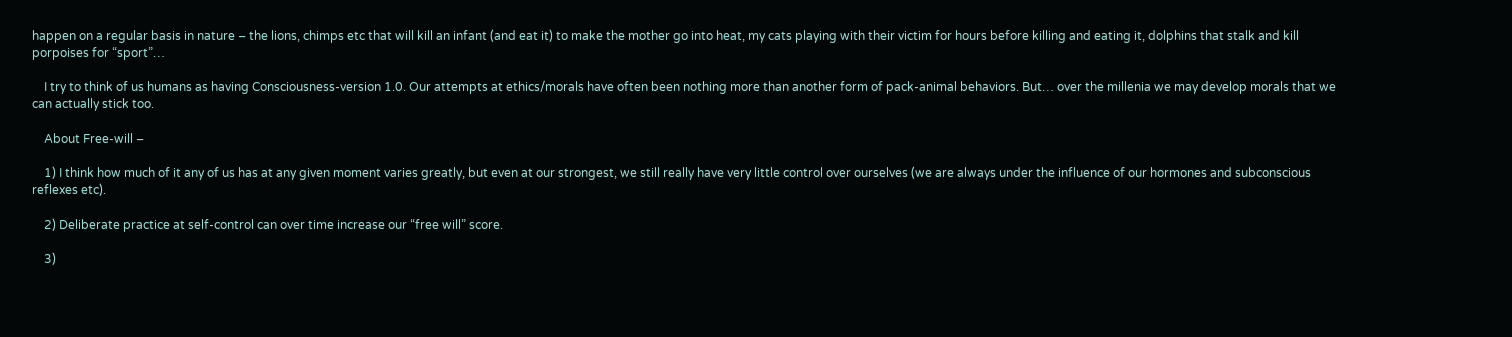happen on a regular basis in nature – the lions, chimps etc that will kill an infant (and eat it) to make the mother go into heat, my cats playing with their victim for hours before killing and eating it, dolphins that stalk and kill porpoises for “sport”…

    I try to think of us humans as having Consciousness-version 1.0. Our attempts at ethics/morals have often been nothing more than another form of pack-animal behaviors. But… over the millenia we may develop morals that we can actually stick too.

    About Free-will –

    1) I think how much of it any of us has at any given moment varies greatly, but even at our strongest, we still really have very little control over ourselves (we are always under the influence of our hormones and subconscious reflexes etc).

    2) Deliberate practice at self-control can over time increase our “free will” score.

    3)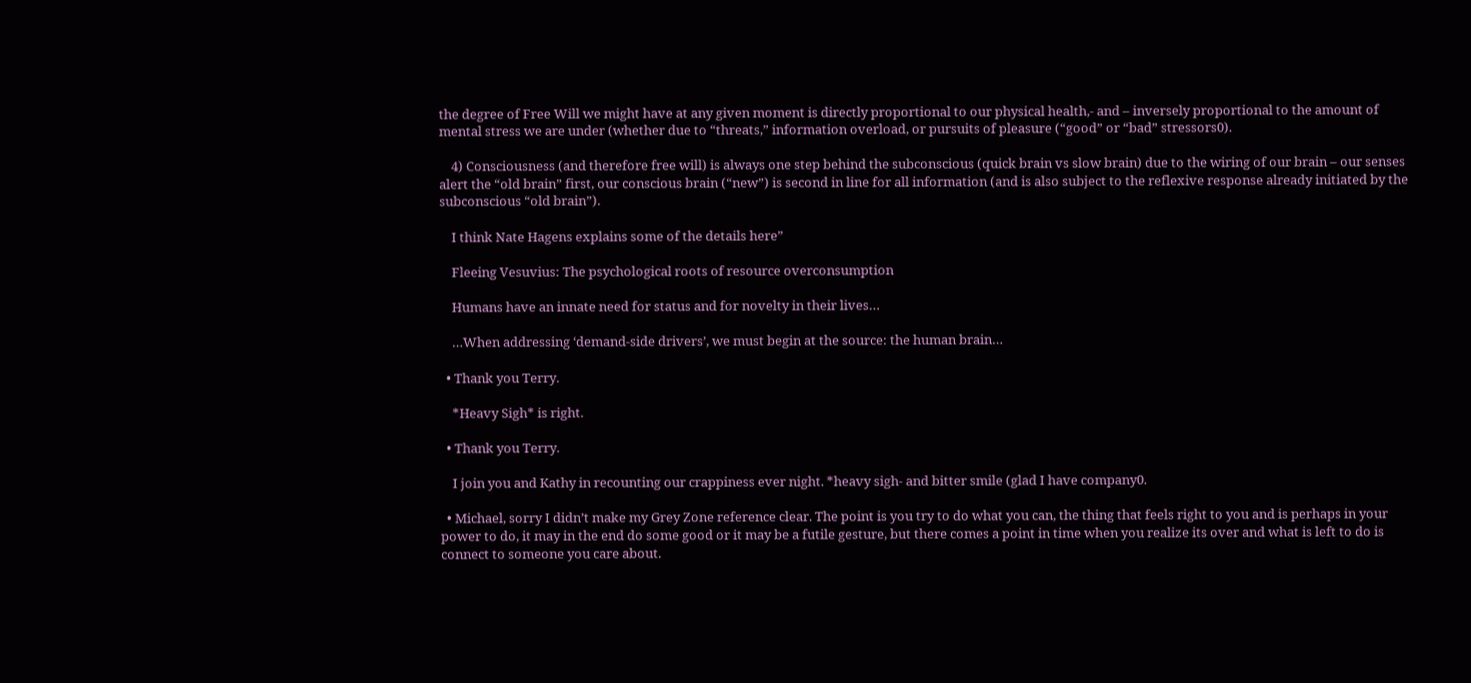the degree of Free Will we might have at any given moment is directly proportional to our physical health,- and – inversely proportional to the amount of mental stress we are under (whether due to “threats,” information overload, or pursuits of pleasure (“good” or “bad” stressors0).

    4) Consciousness (and therefore free will) is always one step behind the subconscious (quick brain vs slow brain) due to the wiring of our brain – our senses alert the “old brain” first, our conscious brain (“new”) is second in line for all information (and is also subject to the reflexive response already initiated by the subconscious “old brain”).

    I think Nate Hagens explains some of the details here”

    Fleeing Vesuvius: The psychological roots of resource overconsumption

    Humans have an innate need for status and for novelty in their lives…

    …When addressing ‘demand-side drivers’, we must begin at the source: the human brain…

  • Thank you Terry.

    *Heavy Sigh* is right.

  • Thank you Terry.

    I join you and Kathy in recounting our crappiness ever night. *heavy sigh- and bitter smile (glad I have company0.

  • Michael, sorry I didn’t make my Grey Zone reference clear. The point is you try to do what you can, the thing that feels right to you and is perhaps in your power to do, it may in the end do some good or it may be a futile gesture, but there comes a point in time when you realize its over and what is left to do is connect to someone you care about.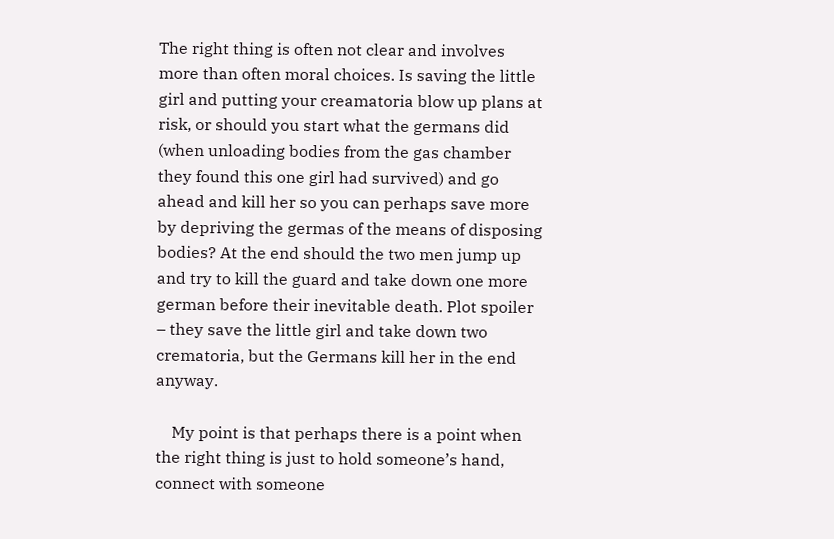The right thing is often not clear and involves more than often moral choices. Is saving the little girl and putting your creamatoria blow up plans at risk, or should you start what the germans did (when unloading bodies from the gas chamber they found this one girl had survived) and go ahead and kill her so you can perhaps save more by depriving the germas of the means of disposing bodies? At the end should the two men jump up and try to kill the guard and take down one more german before their inevitable death. Plot spoiler – they save the little girl and take down two crematoria, but the Germans kill her in the end anyway.

    My point is that perhaps there is a point when the right thing is just to hold someone’s hand, connect with someone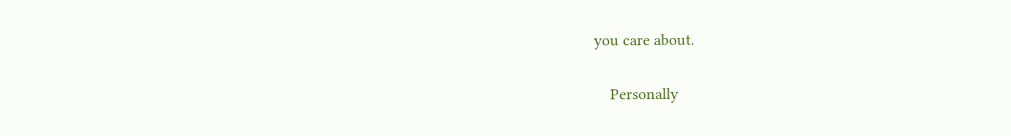you care about.

    Personally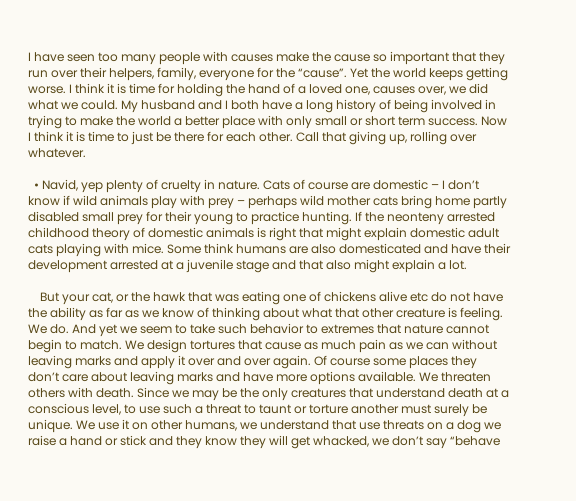I have seen too many people with causes make the cause so important that they run over their helpers, family, everyone for the “cause”. Yet the world keeps getting worse. I think it is time for holding the hand of a loved one, causes over, we did what we could. My husband and I both have a long history of being involved in trying to make the world a better place with only small or short term success. Now I think it is time to just be there for each other. Call that giving up, rolling over whatever.

  • Navid, yep plenty of cruelty in nature. Cats of course are domestic – I don’t know if wild animals play with prey – perhaps wild mother cats bring home partly disabled small prey for their young to practice hunting. If the neonteny arrested childhood theory of domestic animals is right that might explain domestic adult cats playing with mice. Some think humans are also domesticated and have their development arrested at a juvenile stage and that also might explain a lot.

    But your cat, or the hawk that was eating one of chickens alive etc do not have the ability as far as we know of thinking about what that other creature is feeling. We do. And yet we seem to take such behavior to extremes that nature cannot begin to match. We design tortures that cause as much pain as we can without leaving marks and apply it over and over again. Of course some places they don’t care about leaving marks and have more options available. We threaten others with death. Since we may be the only creatures that understand death at a conscious level, to use such a threat to taunt or torture another must surely be unique. We use it on other humans, we understand that use threats on a dog we raise a hand or stick and they know they will get whacked, we don’t say “behave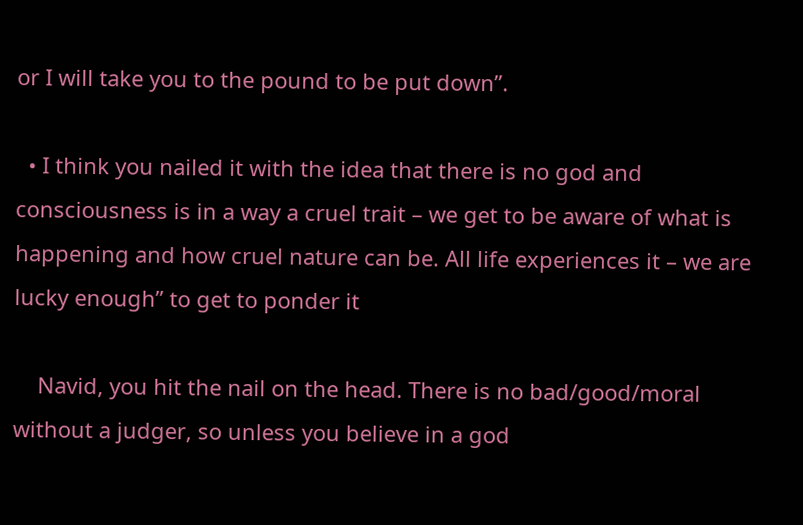or I will take you to the pound to be put down”.

  • I think you nailed it with the idea that there is no god and consciousness is in a way a cruel trait – we get to be aware of what is happening and how cruel nature can be. All life experiences it – we are lucky enough” to get to ponder it

    Navid, you hit the nail on the head. There is no bad/good/moral without a judger, so unless you believe in a god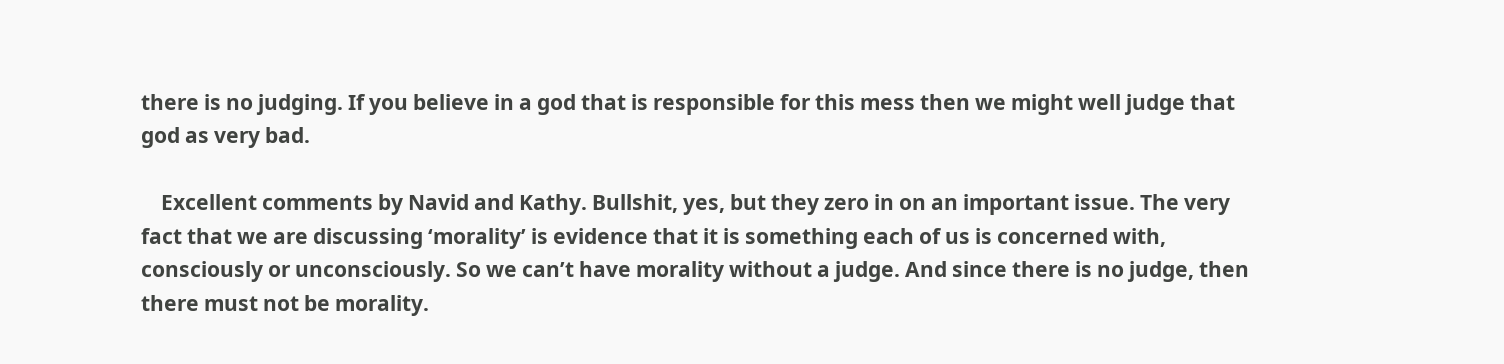there is no judging. If you believe in a god that is responsible for this mess then we might well judge that god as very bad.

    Excellent comments by Navid and Kathy. Bullshit, yes, but they zero in on an important issue. The very fact that we are discussing ‘morality’ is evidence that it is something each of us is concerned with, consciously or unconsciously. So we can’t have morality without a judge. And since there is no judge, then there must not be morality.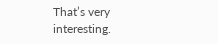That’s very interesting.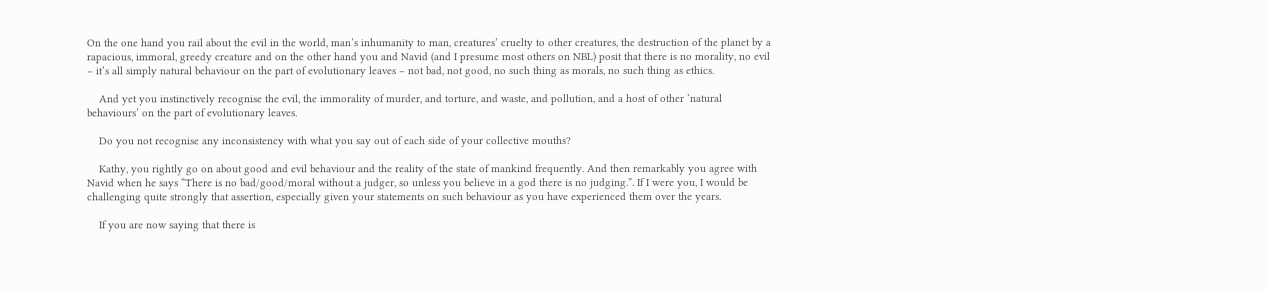On the one hand you rail about the evil in the world, man’s inhumanity to man, creatures’ cruelty to other creatures, the destruction of the planet by a rapacious, immoral, greedy creature and on the other hand you and Navid (and I presume most others on NBL) posit that there is no morality, no evil – it’s all simply natural behaviour on the part of evolutionary leaves – not bad, not good, no such thing as morals, no such thing as ethics.

    And yet you instinctively recognise the evil, the immorality of murder, and torture, and waste, and pollution, and a host of other ‘natural behaviours’ on the part of evolutionary leaves.

    Do you not recognise any inconsistency with what you say out of each side of your collective mouths?

    Kathy, you rightly go on about good and evil behaviour and the reality of the state of mankind frequently. And then remarkably you agree with Navid when he says “There is no bad/good/moral without a judger, so unless you believe in a god there is no judging.”. If I were you, I would be challenging quite strongly that assertion, especially given your statements on such behaviour as you have experienced them over the years.

    If you are now saying that there is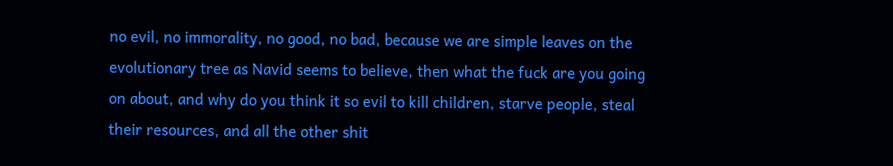no evil, no immorality, no good, no bad, because we are simple leaves on the evolutionary tree as Navid seems to believe, then what the fuck are you going on about, and why do you think it so evil to kill children, starve people, steal their resources, and all the other shit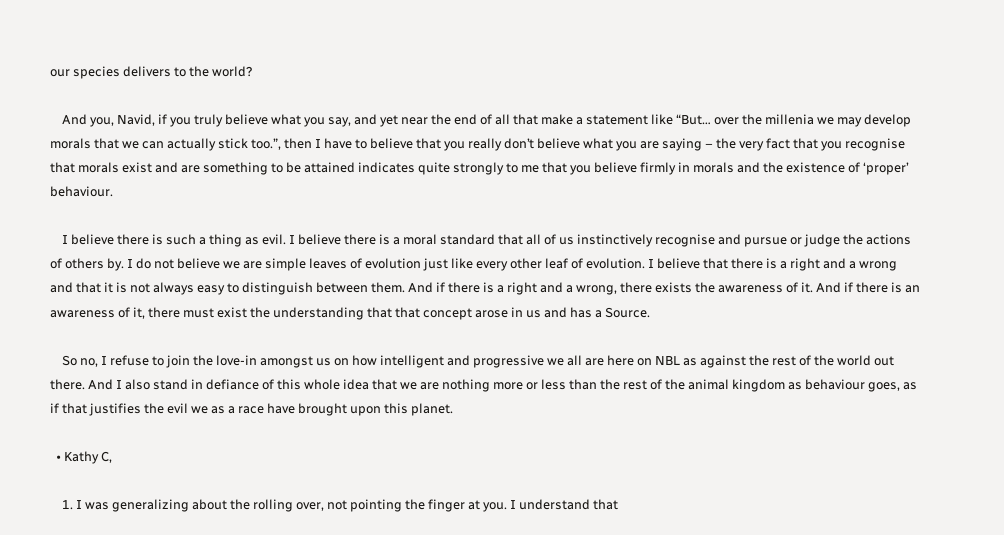our species delivers to the world?

    And you, Navid, if you truly believe what you say, and yet near the end of all that make a statement like “But… over the millenia we may develop morals that we can actually stick too.”, then I have to believe that you really don’t believe what you are saying – the very fact that you recognise that morals exist and are something to be attained indicates quite strongly to me that you believe firmly in morals and the existence of ‘proper’ behaviour.

    I believe there is such a thing as evil. I believe there is a moral standard that all of us instinctively recognise and pursue or judge the actions of others by. I do not believe we are simple leaves of evolution just like every other leaf of evolution. I believe that there is a right and a wrong and that it is not always easy to distinguish between them. And if there is a right and a wrong, there exists the awareness of it. And if there is an awareness of it, there must exist the understanding that that concept arose in us and has a Source.

    So no, I refuse to join the love-in amongst us on how intelligent and progressive we all are here on NBL as against the rest of the world out there. And I also stand in defiance of this whole idea that we are nothing more or less than the rest of the animal kingdom as behaviour goes, as if that justifies the evil we as a race have brought upon this planet.

  • Kathy C,

    1. I was generalizing about the rolling over, not pointing the finger at you. I understand that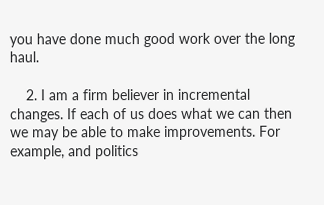you have done much good work over the long haul.

    2. I am a firm believer in incremental changes. If each of us does what we can then we may be able to make improvements. For example, and politics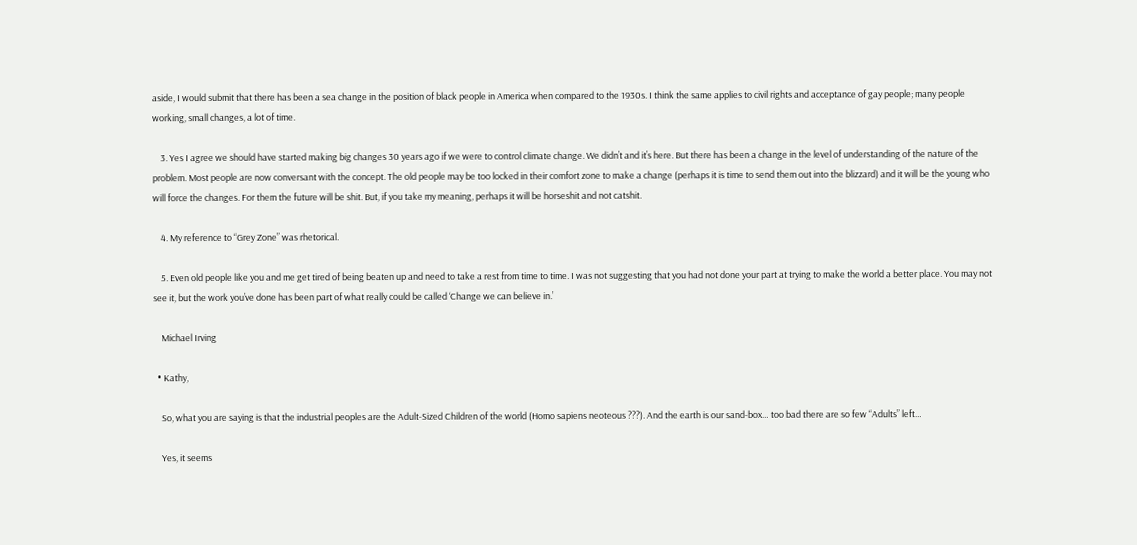aside, I would submit that there has been a sea change in the position of black people in America when compared to the 1930s. I think the same applies to civil rights and acceptance of gay people; many people working, small changes, a lot of time.

    3. Yes I agree we should have started making big changes 30 years ago if we were to control climate change. We didn’t and it’s here. But there has been a change in the level of understanding of the nature of the problem. Most people are now conversant with the concept. The old people may be too locked in their comfort zone to make a change (perhaps it is time to send them out into the blizzard) and it will be the young who will force the changes. For them the future will be shit. But, if you take my meaning, perhaps it will be horseshit and not catshit.

    4. My reference to “Grey Zone” was rhetorical.

    5. Even old people like you and me get tired of being beaten up and need to take a rest from time to time. I was not suggesting that you had not done your part at trying to make the world a better place. You may not see it, but the work you’ve done has been part of what really could be called ‘Change we can believe in.’

    Michael Irving

  • Kathy,

    So, what you are saying is that the industrial peoples are the Adult-Sized Children of the world (Homo sapiens neoteous ???). And the earth is our sand-box… too bad there are so few “Adults” left…

    Yes, it seems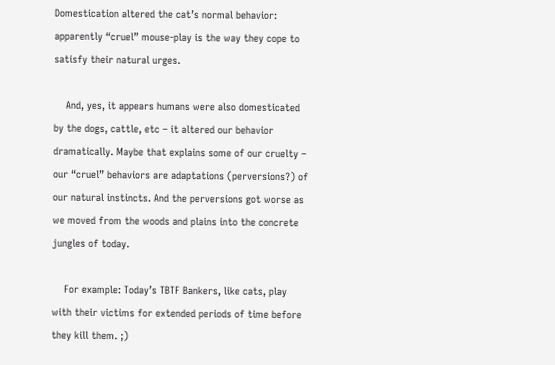Domestication altered the cat’s normal behavior: apparently “cruel” mouse-play is the way they cope to satisfy their natural urges.

    And, yes, it appears humans were also domesticated by the dogs, cattle, etc – it altered our behavior dramatically. Maybe that explains some of our cruelty – our “cruel” behaviors are adaptations (perversions?) of our natural instincts. And the perversions got worse as we moved from the woods and plains into the concrete jungles of today.

    For example: Today’s TBTF Bankers, like cats, play with their victims for extended periods of time before they kill them. ;)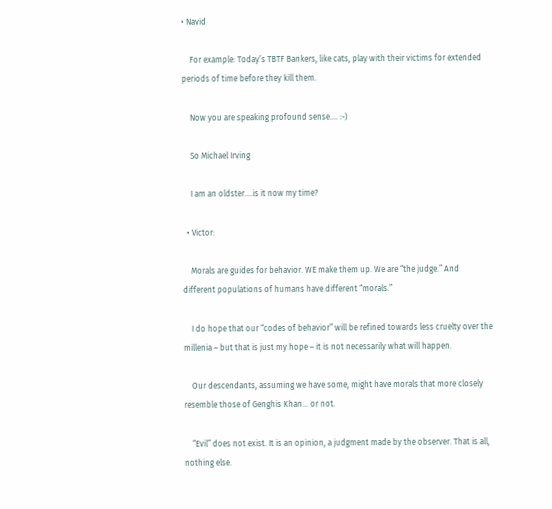• Navid

    For example: Today’s TBTF Bankers, like cats, play with their victims for extended periods of time before they kill them.

    Now you are speaking profound sense…. :-)

    So Michael Irving

    I am an oldster….is it now my time?

  • Victor:

    Morals are guides for behavior. WE make them up. We are “the judge.” And different populations of humans have different “morals.”

    I do hope that our “codes of behavior” will be refined towards less cruelty over the millenia – but that is just my hope – it is not necessarily what will happen.

    Our descendants, assuming we have some, might have morals that more closely resemble those of Genghis Khan… or not.

    “Evil” does not exist. It is an opinion, a judgment made by the observer. That is all, nothing else.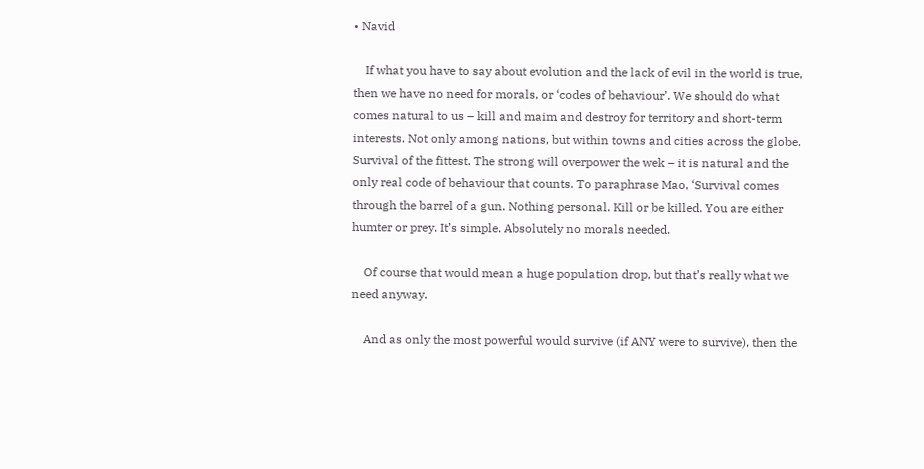• Navid

    If what you have to say about evolution and the lack of evil in the world is true, then we have no need for morals, or ‘codes of behaviour’. We should do what comes natural to us – kill and maim and destroy for territory and short-term interests. Not only among nations, but within towns and cities across the globe. Survival of the fittest. The strong will overpower the wek – it is natural and the only real code of behaviour that counts. To paraphrase Mao, ‘Survival comes through the barrel of a gun. Nothing personal. Kill or be killed. You are either humter or prey. It’s simple. Absolutely no morals needed.

    Of course that would mean a huge population drop, but that’s really what we need anyway.

    And as only the most powerful would survive (if ANY were to survive), then the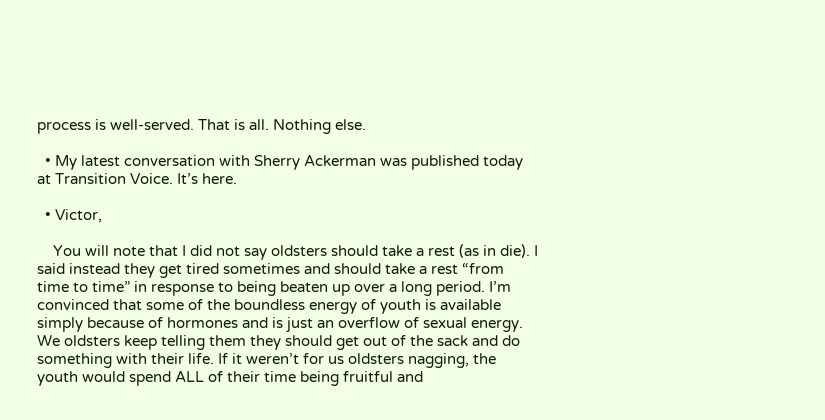process is well-served. That is all. Nothing else.

  • My latest conversation with Sherry Ackerman was published today at Transition Voice. It’s here.

  • Victor,

    You will note that I did not say oldsters should take a rest (as in die). I said instead they get tired sometimes and should take a rest “from time to time” in response to being beaten up over a long period. I’m convinced that some of the boundless energy of youth is available simply because of hormones and is just an overflow of sexual energy. We oldsters keep telling them they should get out of the sack and do something with their life. If it weren’t for us oldsters nagging, the youth would spend ALL of their time being fruitful and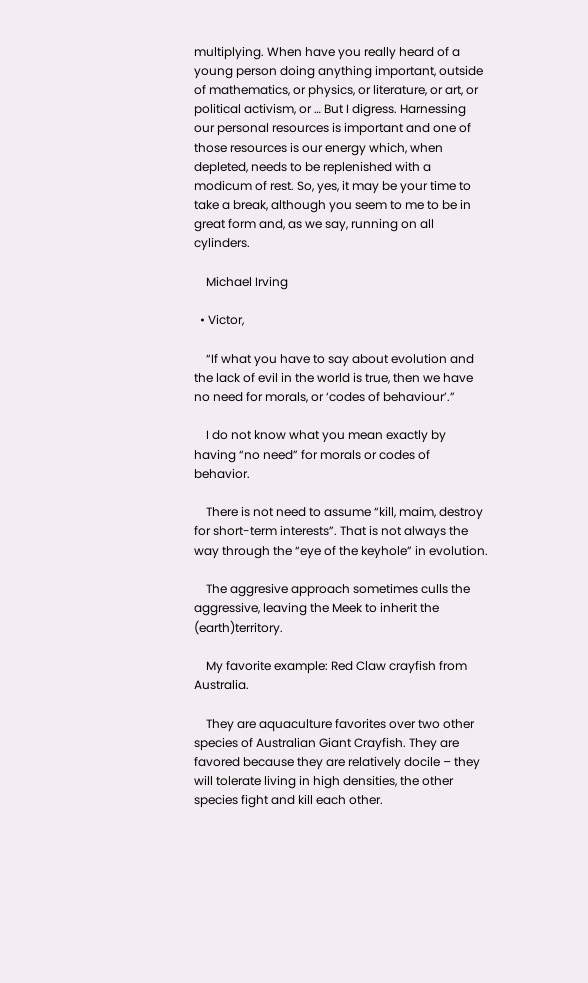multiplying. When have you really heard of a young person doing anything important, outside of mathematics, or physics, or literature, or art, or political activism, or … But I digress. Harnessing our personal resources is important and one of those resources is our energy which, when depleted, needs to be replenished with a modicum of rest. So, yes, it may be your time to take a break, although you seem to me to be in great form and, as we say, running on all cylinders.

    Michael Irving

  • Victor,

    “If what you have to say about evolution and the lack of evil in the world is true, then we have no need for morals, or ‘codes of behaviour’.”

    I do not know what you mean exactly by having “no need” for morals or codes of behavior.

    There is not need to assume “kill, maim, destroy for short-term interests”. That is not always the way through the “eye of the keyhole” in evolution.

    The aggresive approach sometimes culls the aggressive, leaving the Meek to inherit the (earth)territory.

    My favorite example: Red Claw crayfish from Australia.

    They are aquaculture favorites over two other species of Australian Giant Crayfish. They are favored because they are relatively docile – they will tolerate living in high densities, the other species fight and kill each other.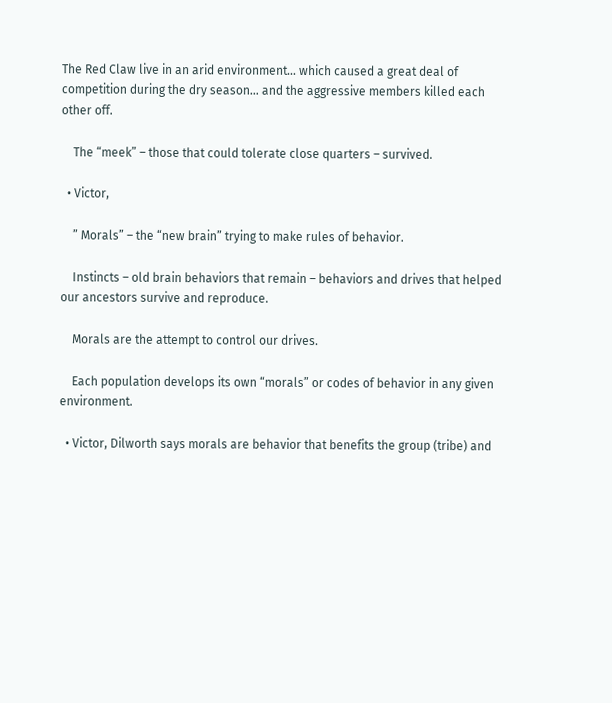The Red Claw live in an arid environment… which caused a great deal of competition during the dry season… and the aggressive members killed each other off.

    The “meek” – those that could tolerate close quarters – survived.

  • Victor,

    ” Morals” – the “new brain” trying to make rules of behavior.

    Instincts – old brain behaviors that remain – behaviors and drives that helped our ancestors survive and reproduce.

    Morals are the attempt to control our drives.

    Each population develops its own “morals” or codes of behavior in any given environment.

  • Victor, Dilworth says morals are behavior that benefits the group (tribe) and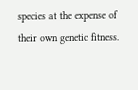species at the expense of their own genetic fitness.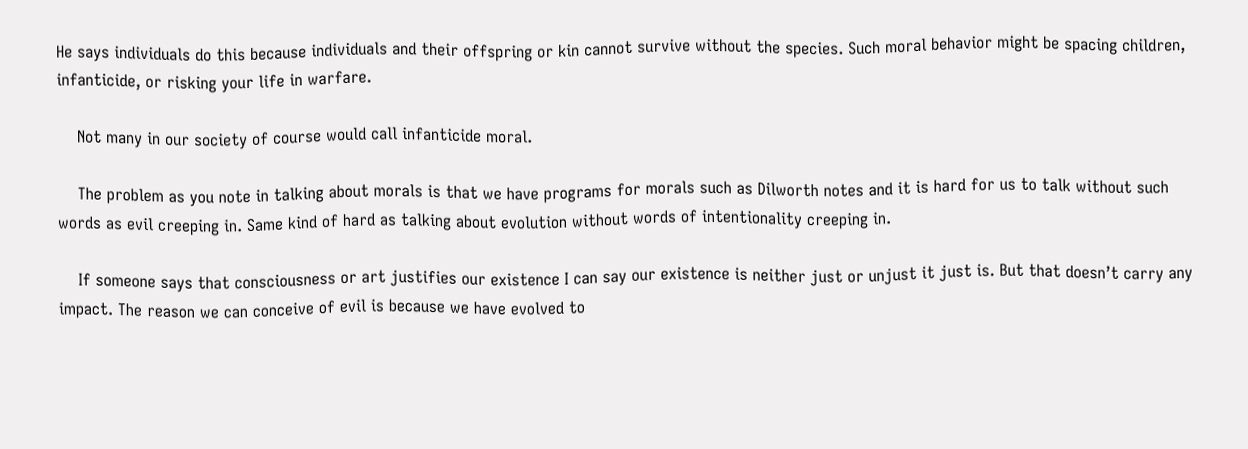He says individuals do this because individuals and their offspring or kin cannot survive without the species. Such moral behavior might be spacing children, infanticide, or risking your life in warfare.

    Not many in our society of course would call infanticide moral.

    The problem as you note in talking about morals is that we have programs for morals such as Dilworth notes and it is hard for us to talk without such words as evil creeping in. Same kind of hard as talking about evolution without words of intentionality creeping in.

    If someone says that consciousness or art justifies our existence I can say our existence is neither just or unjust it just is. But that doesn’t carry any impact. The reason we can conceive of evil is because we have evolved to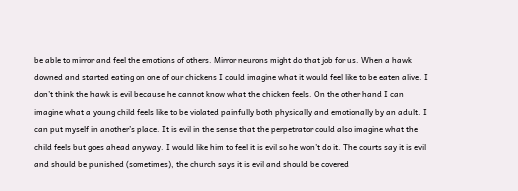be able to mirror and feel the emotions of others. Mirror neurons might do that job for us. When a hawk downed and started eating on one of our chickens I could imagine what it would feel like to be eaten alive. I don’t think the hawk is evil because he cannot know what the chicken feels. On the other hand I can imagine what a young child feels like to be violated painfully both physically and emotionally by an adult. I can put myself in another’s place. It is evil in the sense that the perpetrator could also imagine what the child feels but goes ahead anyway. I would like him to feel it is evil so he won’t do it. The courts say it is evil and should be punished (sometimes), the church says it is evil and should be covered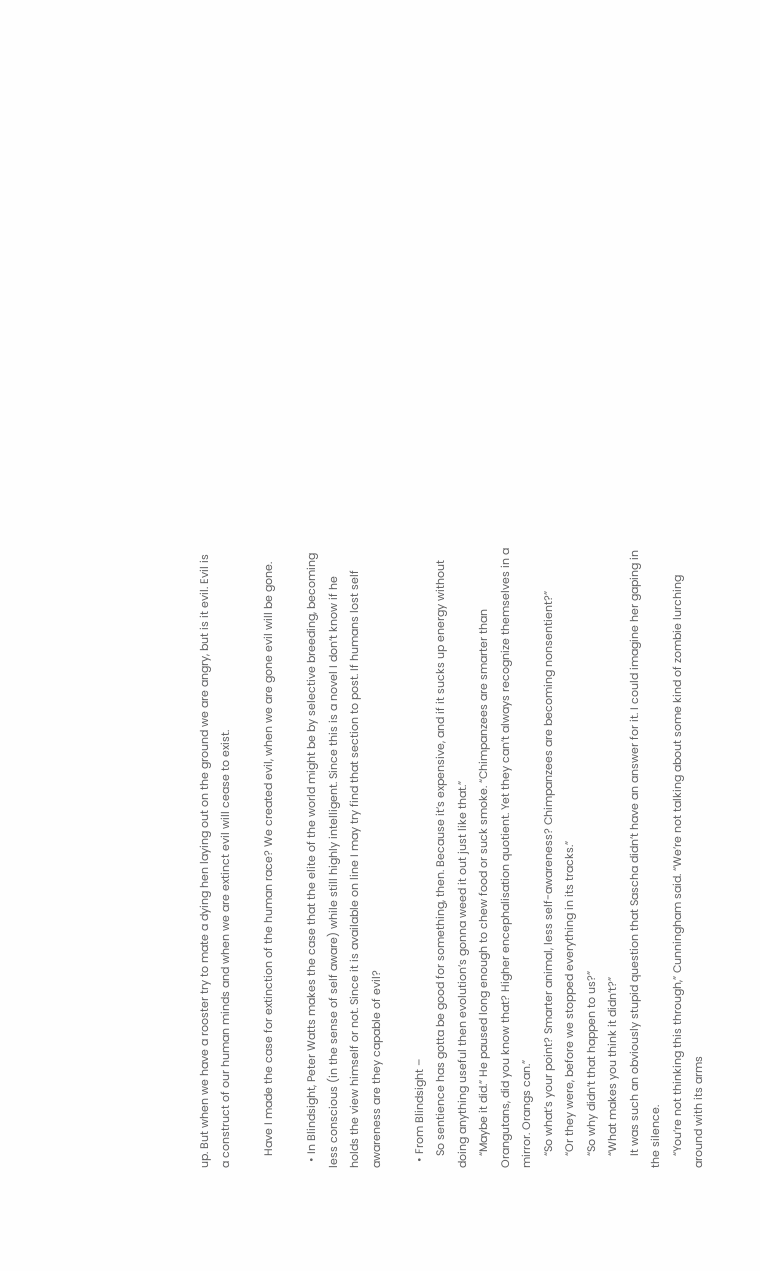up. But when we have a rooster try to mate a dying hen laying out on the ground we are angry, but is it evil. Evil is a construct of our human minds and when we are extinct evil will cease to exist.

    Have I made the case for extinction of the human race? We created evil, when we are gone evil will be gone.

  • In Blindsight, Peter Watts makes the case that the elite of the world might be by selective breeding, becoming less conscious (in the sense of self aware) while still highly intelligent. Since this is a novel I don’t know if he holds the view himself or not. Since it is available on line I may try find that section to post. If humans lost self awareness are they capable of evil?

  • From Blindsight –
    So sentience has gotta be good for something, then. Because it’s expensive, and if it sucks up energy without doing anything useful then evolution’s gonna weed it out just like that.”
    “Maybe it did.” He paused long enough to chew food or suck smoke. “Chimpanzees are smarter than Orangutans, did you know that? Higher encephalisation quotient. Yet they can’t always recognize themselves in a mirror. Orangs can.”
    “So what’s your point? Smarter animal, less self-awareness? Chimpanzees are becoming nonsentient?”
    “Or they were, before we stopped everything in its tracks.”
    “So why didn’t that happen to us?”
    “What makes you think it didn’t?”
    It was such an obviously stupid question that Sascha didn’t have an answer for it. I could imagine her gaping in the silence.
    “You’re not thinking this through,” Cunningham said. “We’re not talking about some kind of zombie lurching around with its arms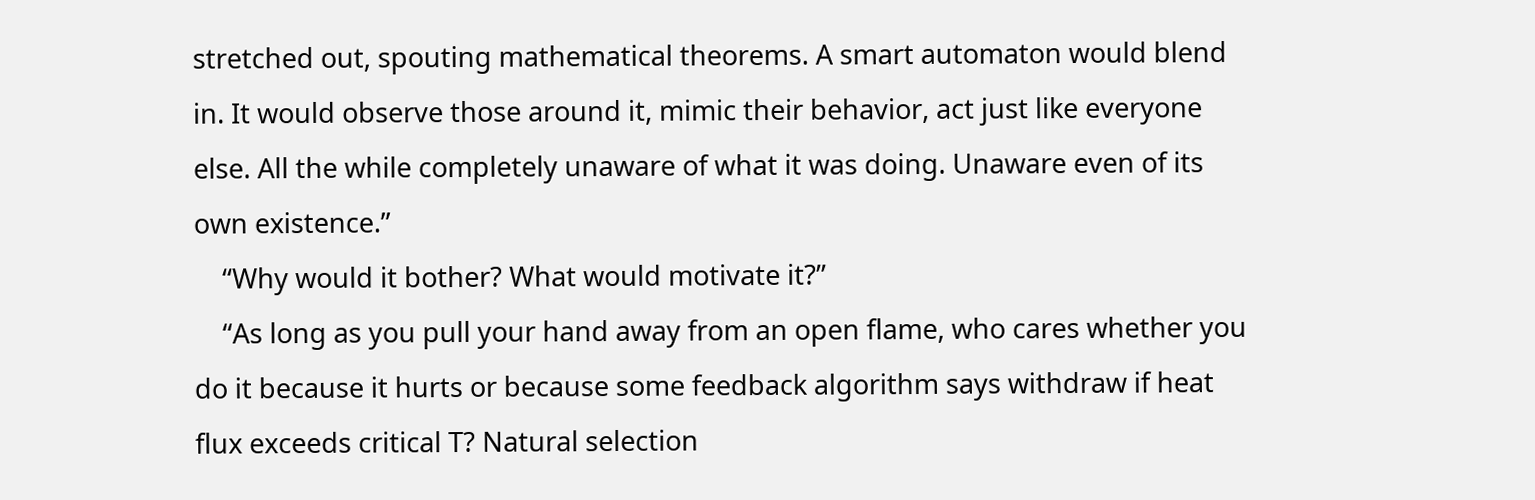stretched out, spouting mathematical theorems. A smart automaton would blend in. It would observe those around it, mimic their behavior, act just like everyone else. All the while completely unaware of what it was doing. Unaware even of its own existence.”
    “Why would it bother? What would motivate it?”
    “As long as you pull your hand away from an open flame, who cares whether you do it because it hurts or because some feedback algorithm says withdraw if heat flux exceeds critical T? Natural selection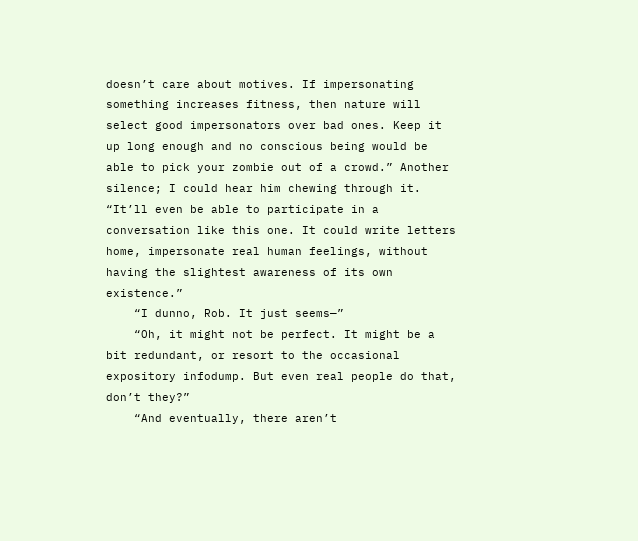doesn’t care about motives. If impersonating something increases fitness, then nature will select good impersonators over bad ones. Keep it up long enough and no conscious being would be able to pick your zombie out of a crowd.” Another silence; I could hear him chewing through it. “It’ll even be able to participate in a conversation like this one. It could write letters home, impersonate real human feelings, without having the slightest awareness of its own existence.”
    “I dunno, Rob. It just seems—”
    “Oh, it might not be perfect. It might be a bit redundant, or resort to the occasional expository infodump. But even real people do that, don’t they?”
    “And eventually, there aren’t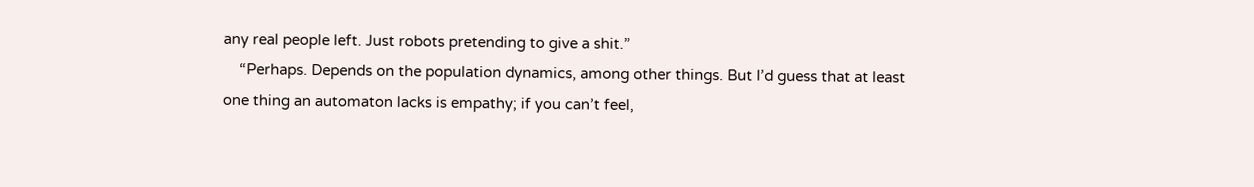any real people left. Just robots pretending to give a shit.”
    “Perhaps. Depends on the population dynamics, among other things. But I’d guess that at least one thing an automaton lacks is empathy; if you can’t feel,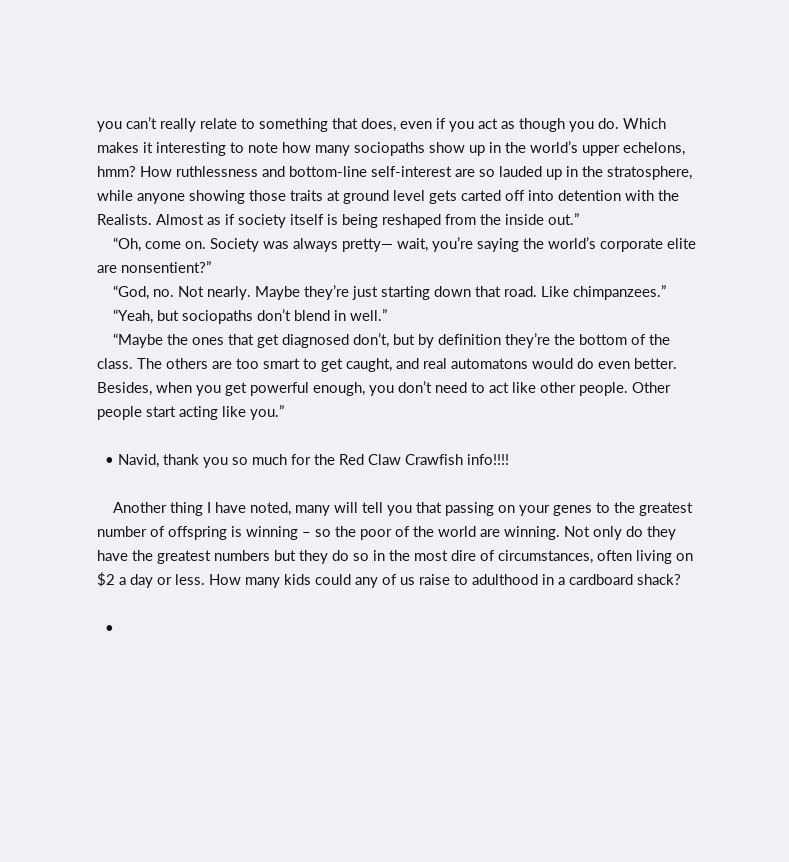you can’t really relate to something that does, even if you act as though you do. Which makes it interesting to note how many sociopaths show up in the world’s upper echelons, hmm? How ruthlessness and bottom-line self-interest are so lauded up in the stratosphere, while anyone showing those traits at ground level gets carted off into detention with the Realists. Almost as if society itself is being reshaped from the inside out.”
    “Oh, come on. Society was always pretty— wait, you’re saying the world’s corporate elite are nonsentient?”
    “God, no. Not nearly. Maybe they’re just starting down that road. Like chimpanzees.”
    “Yeah, but sociopaths don’t blend in well.”
    “Maybe the ones that get diagnosed don’t, but by definition they’re the bottom of the class. The others are too smart to get caught, and real automatons would do even better. Besides, when you get powerful enough, you don’t need to act like other people. Other people start acting like you.”

  • Navid, thank you so much for the Red Claw Crawfish info!!!!

    Another thing I have noted, many will tell you that passing on your genes to the greatest number of offspring is winning – so the poor of the world are winning. Not only do they have the greatest numbers but they do so in the most dire of circumstances, often living on $2 a day or less. How many kids could any of us raise to adulthood in a cardboard shack?

  •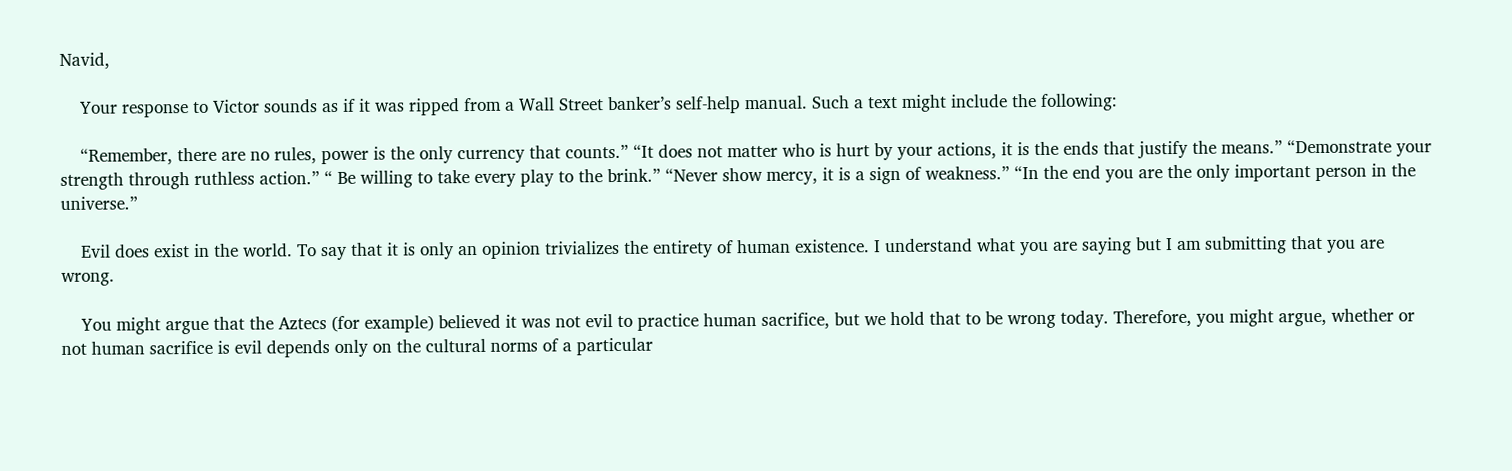Navid,

    Your response to Victor sounds as if it was ripped from a Wall Street banker’s self-help manual. Such a text might include the following:

    “Remember, there are no rules, power is the only currency that counts.” “It does not matter who is hurt by your actions, it is the ends that justify the means.” “Demonstrate your strength through ruthless action.” “ Be willing to take every play to the brink.” “Never show mercy, it is a sign of weakness.” “In the end you are the only important person in the universe.”

    Evil does exist in the world. To say that it is only an opinion trivializes the entirety of human existence. I understand what you are saying but I am submitting that you are wrong.

    You might argue that the Aztecs (for example) believed it was not evil to practice human sacrifice, but we hold that to be wrong today. Therefore, you might argue, whether or not human sacrifice is evil depends only on the cultural norms of a particular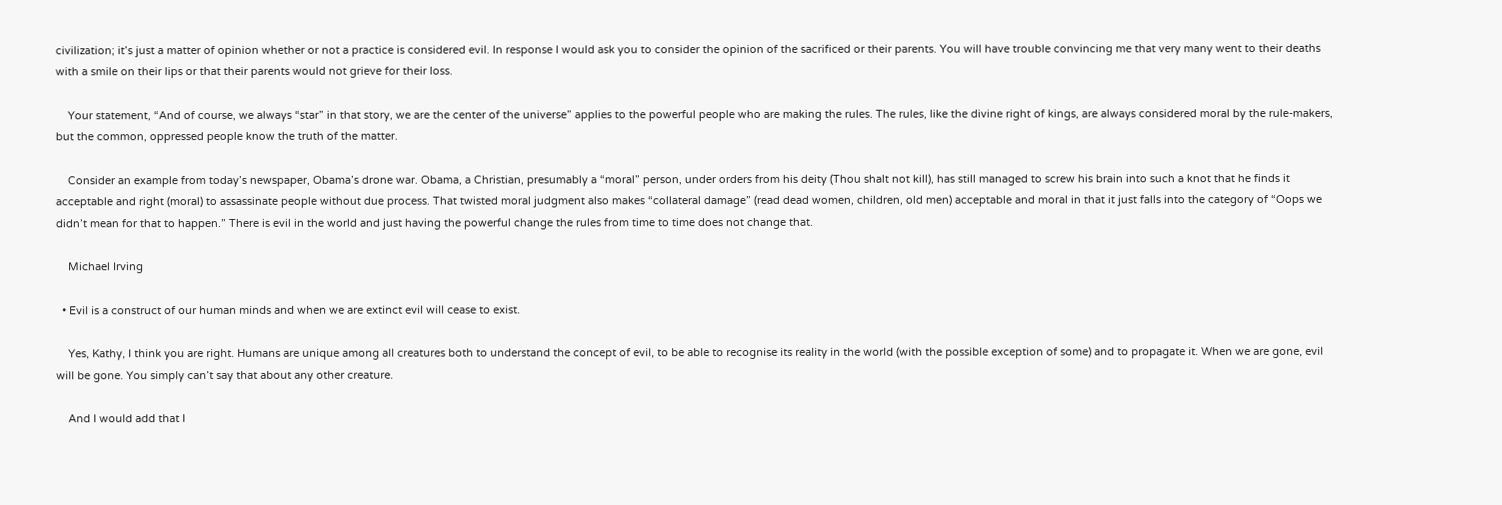civilization; it’s just a matter of opinion whether or not a practice is considered evil. In response I would ask you to consider the opinion of the sacrificed or their parents. You will have trouble convincing me that very many went to their deaths with a smile on their lips or that their parents would not grieve for their loss.

    Your statement, “And of course, we always “star” in that story, we are the center of the universe” applies to the powerful people who are making the rules. The rules, like the divine right of kings, are always considered moral by the rule-makers, but the common, oppressed people know the truth of the matter.

    Consider an example from today’s newspaper, Obama’s drone war. Obama, a Christian, presumably a “moral” person, under orders from his deity (Thou shalt not kill), has still managed to screw his brain into such a knot that he finds it acceptable and right (moral) to assassinate people without due process. That twisted moral judgment also makes “collateral damage” (read dead women, children, old men) acceptable and moral in that it just falls into the category of “Oops we didn’t mean for that to happen.” There is evil in the world and just having the powerful change the rules from time to time does not change that.

    Michael Irving

  • Evil is a construct of our human minds and when we are extinct evil will cease to exist.

    Yes, Kathy, I think you are right. Humans are unique among all creatures both to understand the concept of evil, to be able to recognise its reality in the world (with the possible exception of some) and to propagate it. When we are gone, evil will be gone. You simply can’t say that about any other creature.

    And I would add that I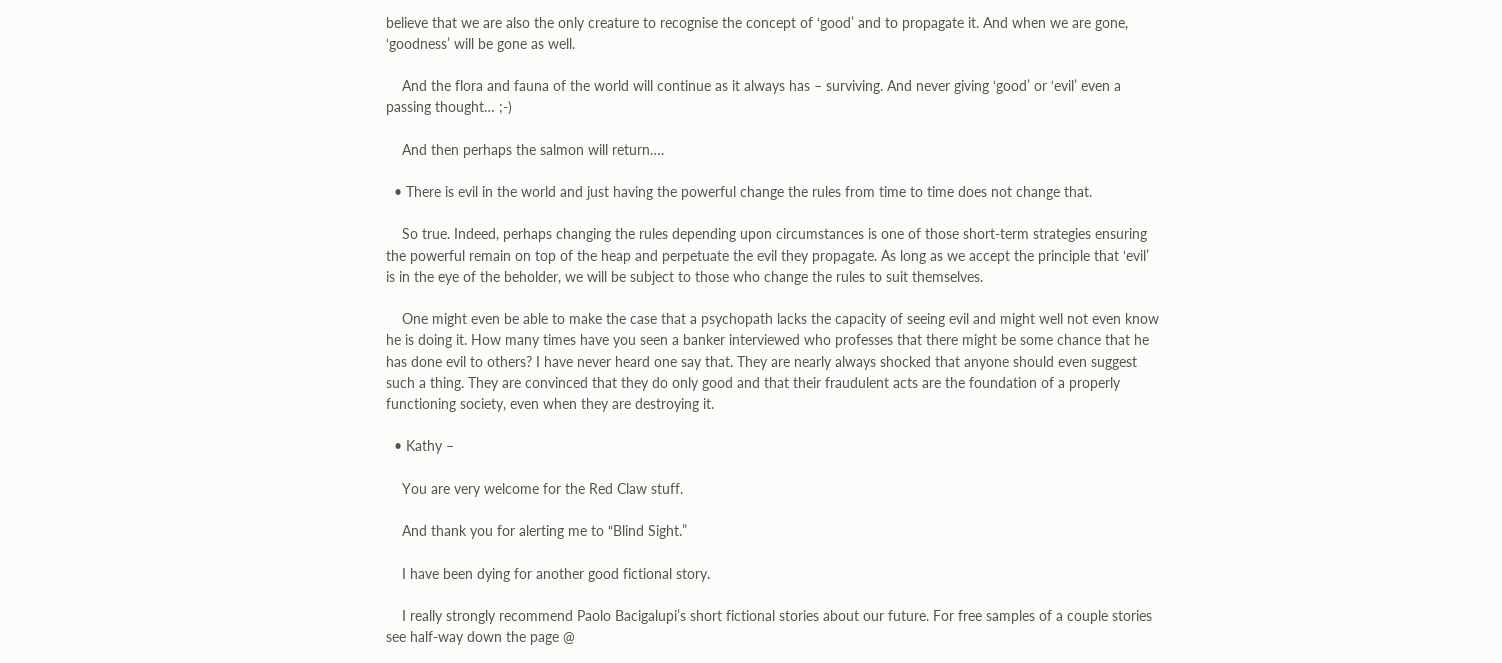believe that we are also the only creature to recognise the concept of ‘good’ and to propagate it. And when we are gone, ‘goodness’ will be gone as well.

    And the flora and fauna of the world will continue as it always has – surviving. And never giving ‘good’ or ‘evil’ even a passing thought… ;-)

    And then perhaps the salmon will return….

  • There is evil in the world and just having the powerful change the rules from time to time does not change that.

    So true. Indeed, perhaps changing the rules depending upon circumstances is one of those short-term strategies ensuring the powerful remain on top of the heap and perpetuate the evil they propagate. As long as we accept the principle that ‘evil’ is in the eye of the beholder, we will be subject to those who change the rules to suit themselves.

    One might even be able to make the case that a psychopath lacks the capacity of seeing evil and might well not even know he is doing it. How many times have you seen a banker interviewed who professes that there might be some chance that he has done evil to others? I have never heard one say that. They are nearly always shocked that anyone should even suggest such a thing. They are convinced that they do only good and that their fraudulent acts are the foundation of a properly functioning society, even when they are destroying it.

  • Kathy –

    You are very welcome for the Red Claw stuff.

    And thank you for alerting me to “Blind Sight.”

    I have been dying for another good fictional story.

    I really strongly recommend Paolo Bacigalupi’s short fictional stories about our future. For free samples of a couple stories see half-way down the page @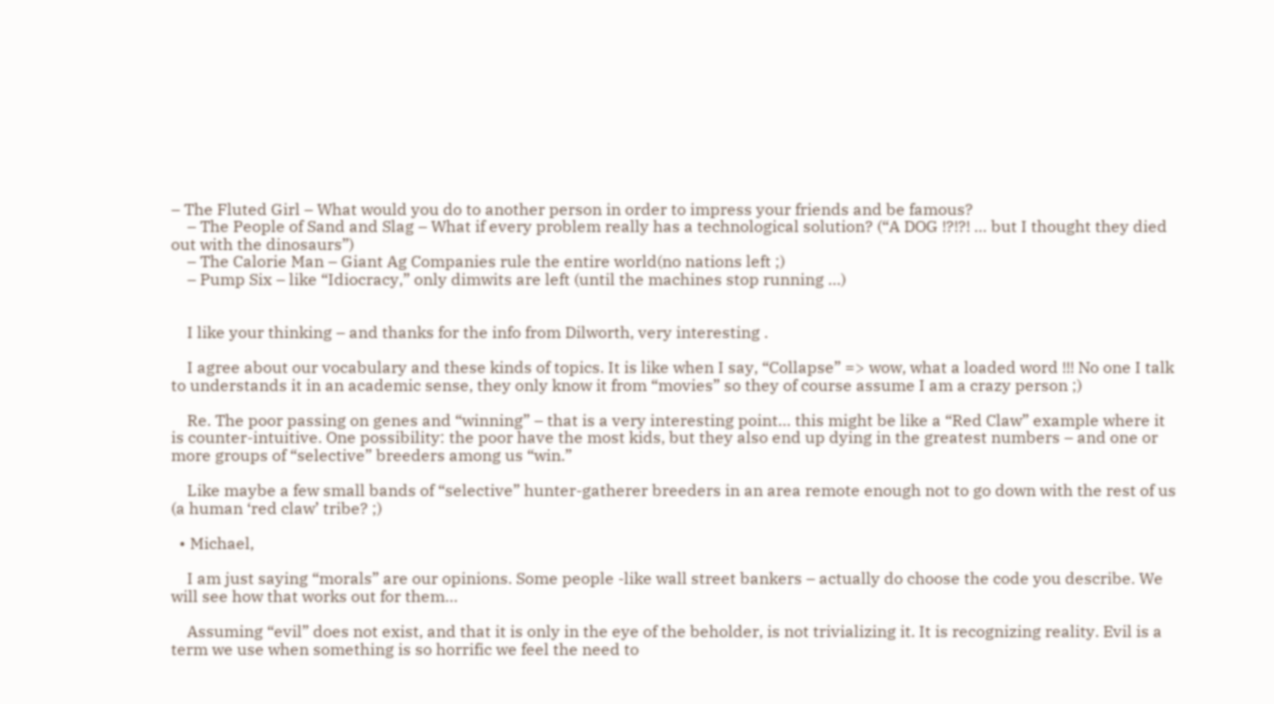– The Fluted Girl – What would you do to another person in order to impress your friends and be famous?
    – The People of Sand and Slag – What if every problem really has a technological solution? (“A DOG !?!?! … but I thought they died out with the dinosaurs”)
    – The Calorie Man – Giant Ag Companies rule the entire world(no nations left ;)
    – Pump Six – like “Idiocracy,” only dimwits are left (until the machines stop running …)


    I like your thinking – and thanks for the info from Dilworth, very interesting .

    I agree about our vocabulary and these kinds of topics. It is like when I say, “Collapse” => wow, what a loaded word !!! No one I talk to understands it in an academic sense, they only know it from “movies” so they of course assume I am a crazy person ;)

    Re. The poor passing on genes and “winning” – that is a very interesting point… this might be like a “Red Claw” example where it is counter-intuitive. One possibility: the poor have the most kids, but they also end up dying in the greatest numbers – and one or more groups of “selective” breeders among us “win.”

    Like maybe a few small bands of “selective” hunter-gatherer breeders in an area remote enough not to go down with the rest of us (a human ‘red claw’ tribe? ;)

  • Michael,

    I am just saying “morals” are our opinions. Some people -like wall street bankers – actually do choose the code you describe. We will see how that works out for them…

    Assuming “evil” does not exist, and that it is only in the eye of the beholder, is not trivializing it. It is recognizing reality. Evil is a term we use when something is so horrific we feel the need to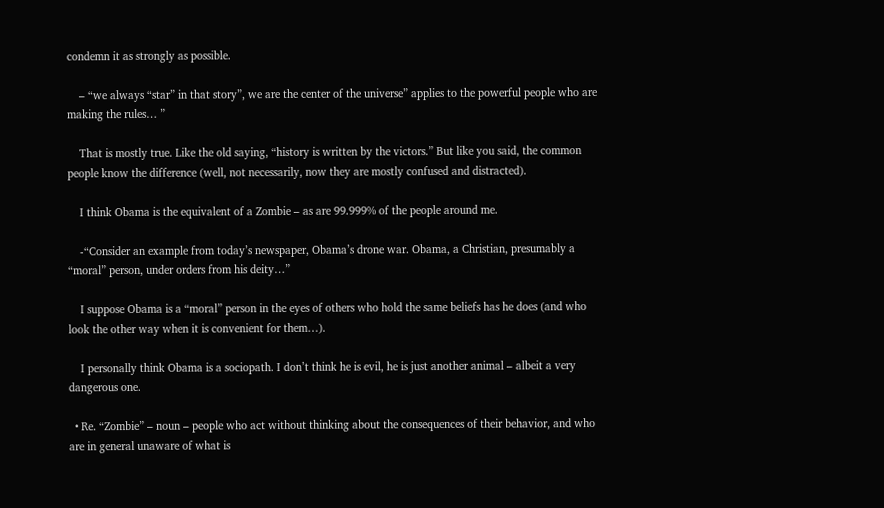condemn it as strongly as possible.

    – “we always “star” in that story”, we are the center of the universe” applies to the powerful people who are making the rules… ”

    That is mostly true. Like the old saying, “history is written by the victors.” But like you said, the common people know the difference (well, not necessarily, now they are mostly confused and distracted).

    I think Obama is the equivalent of a Zombie – as are 99.999% of the people around me.

    -“Consider an example from today’s newspaper, Obama’s drone war. Obama, a Christian, presumably a “moral” person, under orders from his deity…”

    I suppose Obama is a “moral” person in the eyes of others who hold the same beliefs has he does (and who look the other way when it is convenient for them…).

    I personally think Obama is a sociopath. I don’t think he is evil, he is just another animal – albeit a very dangerous one.

  • Re. “Zombie” – noun – people who act without thinking about the consequences of their behavior, and who are in general unaware of what is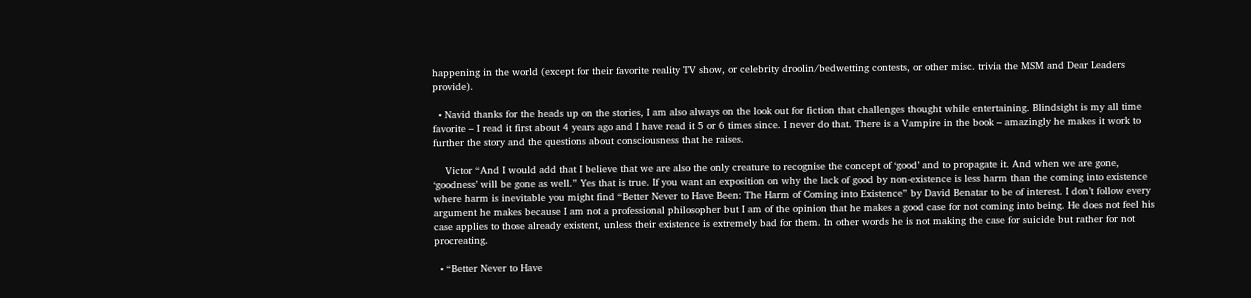happening in the world (except for their favorite reality TV show, or celebrity droolin/bedwetting contests, or other misc. trivia the MSM and Dear Leaders provide).

  • Navid thanks for the heads up on the stories, I am also always on the look out for fiction that challenges thought while entertaining. Blindsight is my all time favorite – I read it first about 4 years ago and I have read it 5 or 6 times since. I never do that. There is a Vampire in the book – amazingly he makes it work to further the story and the questions about consciousness that he raises.

    Victor “And I would add that I believe that we are also the only creature to recognise the concept of ‘good’ and to propagate it. And when we are gone, ‘goodness’ will be gone as well.” Yes that is true. If you want an exposition on why the lack of good by non-existence is less harm than the coming into existence where harm is inevitable you might find “Better Never to Have Been: The Harm of Coming into Existence” by David Benatar to be of interest. I don’t follow every argument he makes because I am not a professional philosopher but I am of the opinion that he makes a good case for not coming into being. He does not feel his case applies to those already existent, unless their existence is extremely bad for them. In other words he is not making the case for suicide but rather for not procreating.

  • “Better Never to Have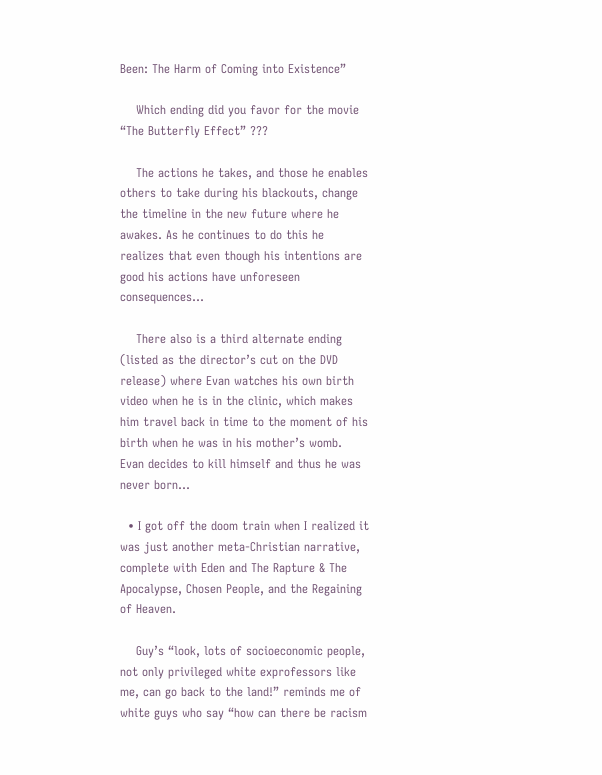Been: The Harm of Coming into Existence”

    Which ending did you favor for the movie “The Butterfly Effect” ???

    The actions he takes, and those he enables others to take during his blackouts, change the timeline in the new future where he awakes. As he continues to do this he realizes that even though his intentions are good his actions have unforeseen consequences…

    There also is a third alternate ending (listed as the director’s cut on the DVD release) where Evan watches his own birth video when he is in the clinic, which makes him travel back in time to the moment of his birth when he was in his mother’s womb. Evan decides to kill himself and thus he was never born…

  • I got off the doom train when I realized it was just another meta-Christian narrative, complete with Eden and The Rapture & The Apocalypse, Chosen People, and the Regaining of Heaven.

    Guy’s “look, lots of socioeconomic people, not only privileged white exprofessors like me, can go back to the land!” reminds me of white guys who say “how can there be racism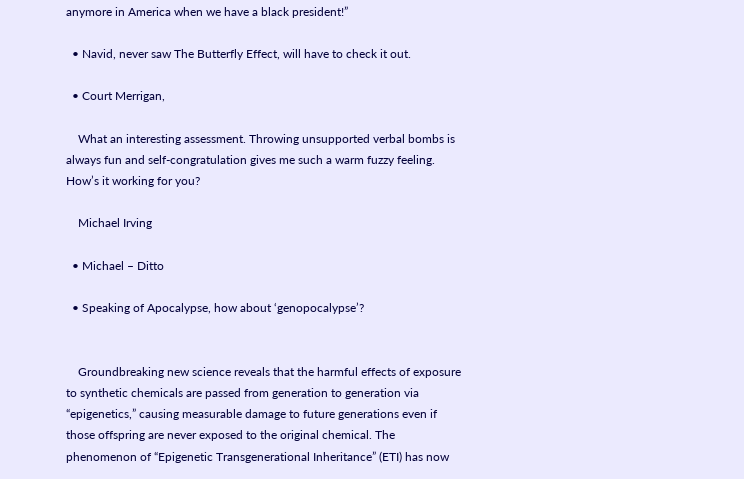anymore in America when we have a black president!”

  • Navid, never saw The Butterfly Effect, will have to check it out.

  • Court Merrigan,

    What an interesting assessment. Throwing unsupported verbal bombs is always fun and self-congratulation gives me such a warm fuzzy feeling. How’s it working for you?

    Michael Irving

  • Michael – Ditto

  • Speaking of Apocalypse, how about ‘genopocalypse’?


    Groundbreaking new science reveals that the harmful effects of exposure to synthetic chemicals are passed from generation to generation via “epigenetics,” causing measurable damage to future generations even if those offspring are never exposed to the original chemical. The phenomenon of “Epigenetic Transgenerational Inheritance” (ETI) has now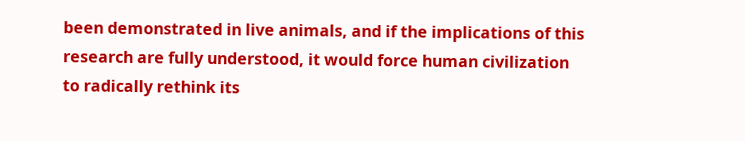been demonstrated in live animals, and if the implications of this research are fully understood, it would force human civilization to radically rethink its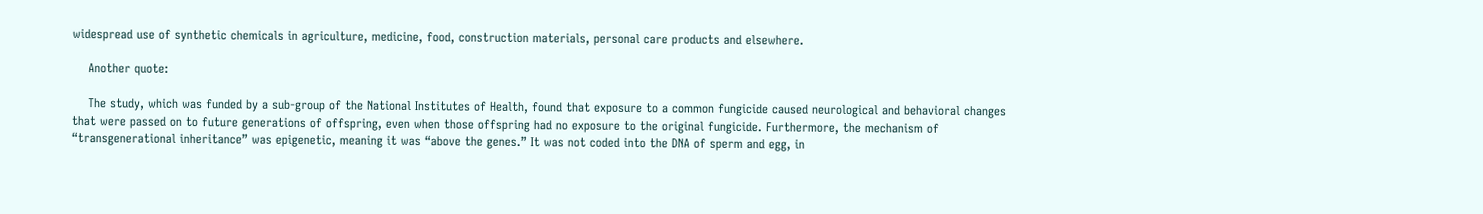widespread use of synthetic chemicals in agriculture, medicine, food, construction materials, personal care products and elsewhere.

    Another quote:

    The study, which was funded by a sub-group of the National Institutes of Health, found that exposure to a common fungicide caused neurological and behavioral changes that were passed on to future generations of offspring, even when those offspring had no exposure to the original fungicide. Furthermore, the mechanism of “transgenerational inheritance” was epigenetic, meaning it was “above the genes.” It was not coded into the DNA of sperm and egg, in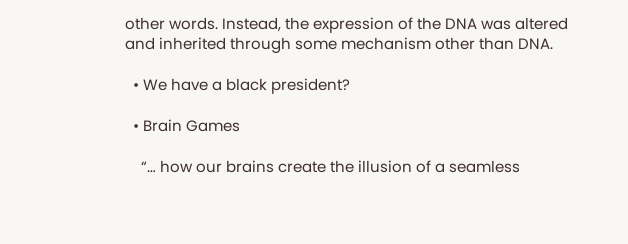other words. Instead, the expression of the DNA was altered and inherited through some mechanism other than DNA.

  • We have a black president?

  • Brain Games

    “… how our brains create the illusion of a seamless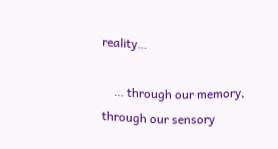reality…

    … through our memory, through our sensory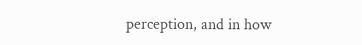perception, and in how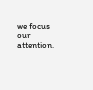we focus our attention.